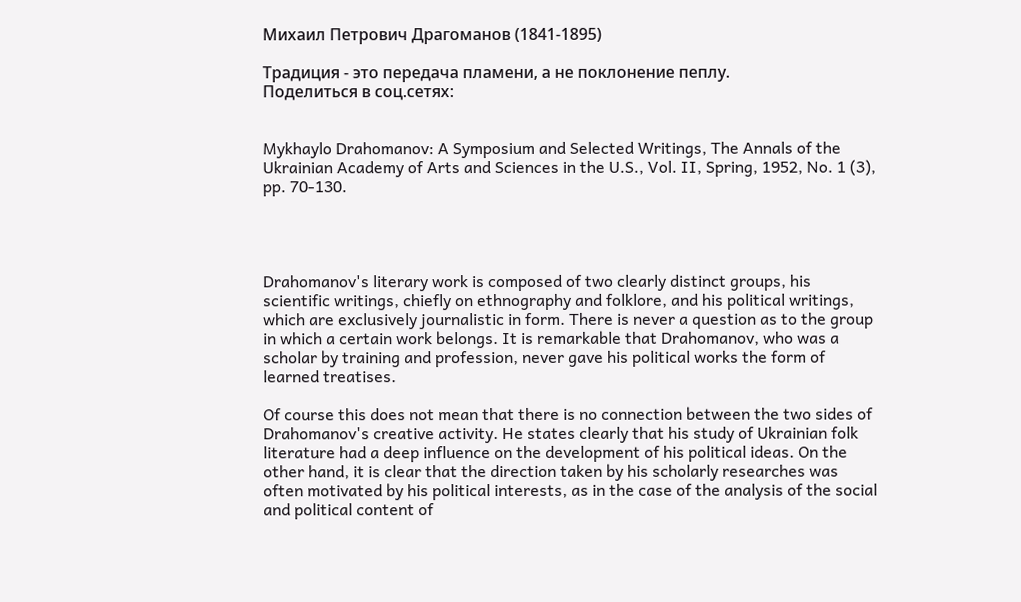Михаил Петрович Драгоманов (1841-1895)

Традиция - это передача пламени, а не поклонение пеплу.
Поделиться в соц.сетях:


Mykhaylo Drahomanov: A Symposium and Selected Writings, The Annals of the Ukrainian Academy of Arts and Sciences in the U.S., Vol. II, Spring, 1952, No. 1 (3), pp. 70-130.




Drahomanov's literary work is composed of two clearly distinct groups, his scientific writings, chiefly on ethnography and folklore, and his political writings, which are exclusively journalistic in form. There is never a question as to the group in which a certain work belongs. It is remarkable that Drahomanov, who was a scholar by training and profession, never gave his political works the form of learned treatises.

Of course this does not mean that there is no connection between the two sides of Drahomanov's creative activity. He states clearly that his study of Ukrainian folk literature had a deep influence on the development of his political ideas. On the other hand, it is clear that the direction taken by his scholarly researches was often motivated by his political interests, as in the case of the analysis of the social and political content of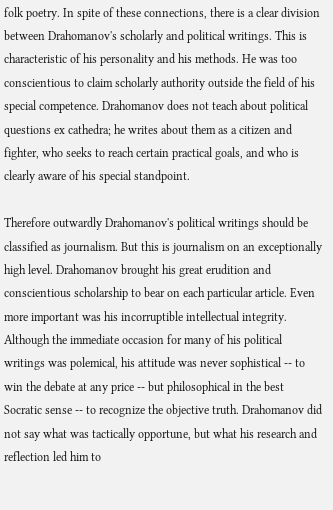folk poetry. In spite of these connections, there is a clear division between Drahomanov's scholarly and political writings. This is characteristic of his personality and his methods. He was too conscientious to claim scholarly authority outside the field of his special competence. Drahomanov does not teach about political questions ex cathedra; he writes about them as a citizen and fighter, who seeks to reach certain practical goals, and who is clearly aware of his special standpoint.

Therefore outwardly Drahomanov's political writings should be classified as journalism. But this is journalism on an exceptionally high level. Drahomanov brought his great erudition and conscientious scholarship to bear on each particular article. Even more important was his incorruptible intellectual integrity. Although the immediate occasion for many of his political writings was polemical, his attitude was never sophistical -- to win the debate at any price -- but philosophical in the best Socratic sense -- to recognize the objective truth. Drahomanov did not say what was tactically opportune, but what his research and reflection led him to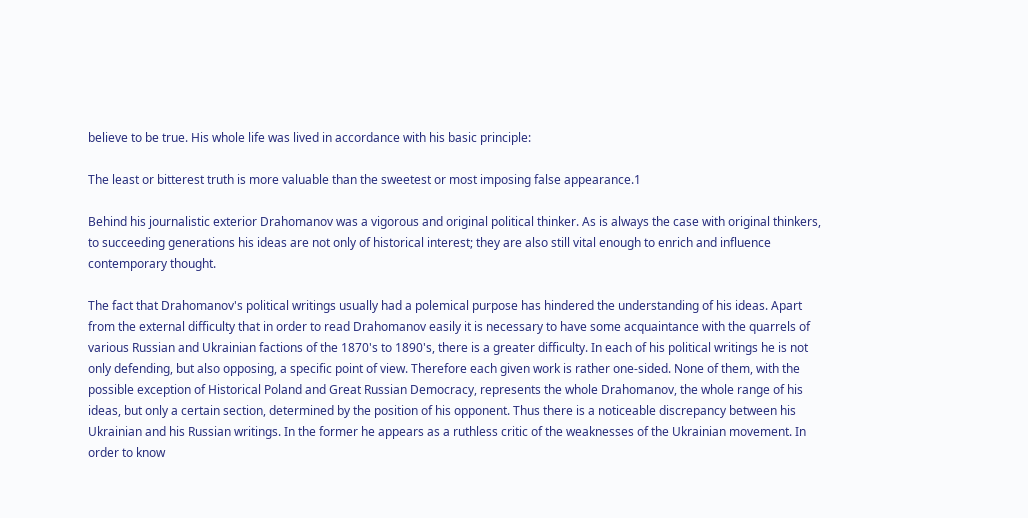believe to be true. His whole life was lived in accordance with his basic principle:

The least or bitterest truth is more valuable than the sweetest or most imposing false appearance.1

Behind his journalistic exterior Drahomanov was a vigorous and original political thinker. As is always the case with original thinkers, to succeeding generations his ideas are not only of historical interest; they are also still vital enough to enrich and influence contemporary thought.

The fact that Drahomanov's political writings usually had a polemical purpose has hindered the understanding of his ideas. Apart from the external difficulty that in order to read Drahomanov easily it is necessary to have some acquaintance with the quarrels of various Russian and Ukrainian factions of the 1870's to 1890's, there is a greater difficulty. In each of his political writings he is not only defending, but also opposing, a specific point of view. Therefore each given work is rather one-sided. None of them, with the possible exception of Historical Poland and Great Russian Democracy, represents the whole Drahomanov, the whole range of his ideas, but only a certain section, determined by the position of his opponent. Thus there is a noticeable discrepancy between his Ukrainian and his Russian writings. In the former he appears as a ruthless critic of the weaknesses of the Ukrainian movement. In order to know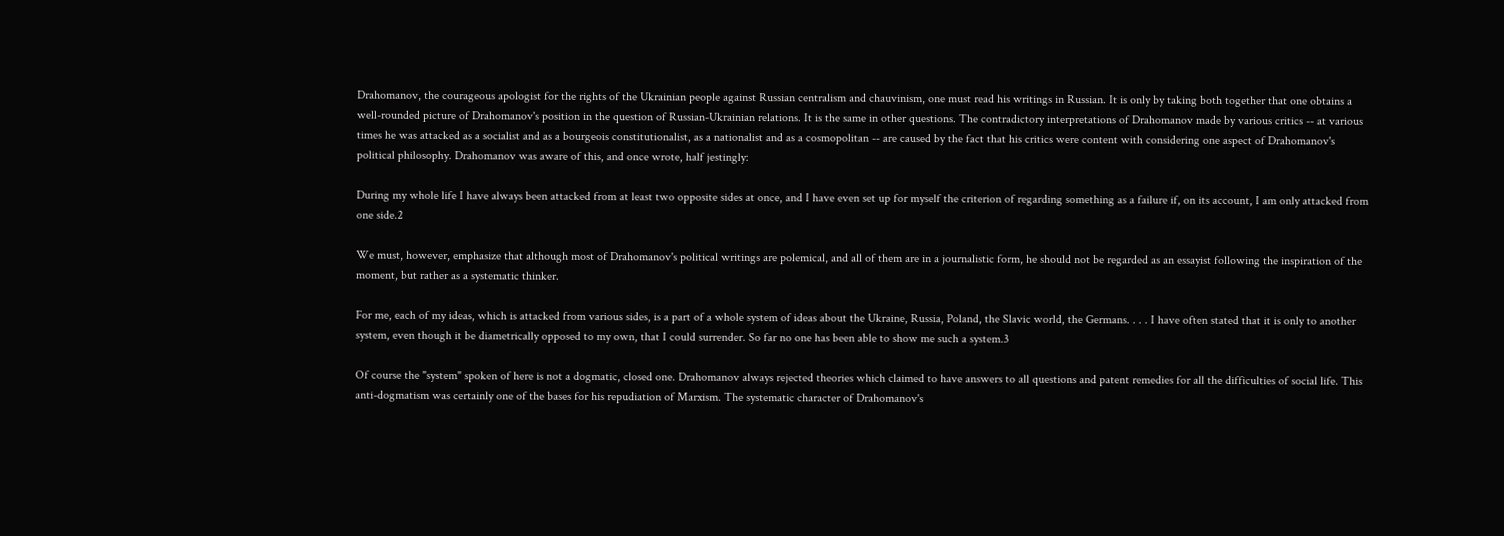Drahomanov, the courageous apologist for the rights of the Ukrainian people against Russian centralism and chauvinism, one must read his writings in Russian. It is only by taking both together that one obtains a well-rounded picture of Drahomanov's position in the question of Russian-Ukrainian relations. It is the same in other questions. The contradictory interpretations of Drahomanov made by various critics -- at various times he was attacked as a socialist and as a bourgeois constitutionalist, as a nationalist and as a cosmopolitan -- are caused by the fact that his critics were content with considering one aspect of Drahomanov's political philosophy. Drahomanov was aware of this, and once wrote, half jestingly:

During my whole life I have always been attacked from at least two opposite sides at once, and I have even set up for myself the criterion of regarding something as a failure if, on its account, I am only attacked from one side.2

We must, however, emphasize that although most of Drahomanov's political writings are polemical, and all of them are in a journalistic form, he should not be regarded as an essayist following the inspiration of the moment, but rather as a systematic thinker.

For me, each of my ideas, which is attacked from various sides, is a part of a whole system of ideas about the Ukraine, Russia, Poland, the Slavic world, the Germans. . . . I have often stated that it is only to another system, even though it be diametrically opposed to my own, that I could surrender. So far no one has been able to show me such a system.3

Of course the "system" spoken of here is not a dogmatic, closed one. Drahomanov always rejected theories which claimed to have answers to all questions and patent remedies for all the difficulties of social life. This anti-dogmatism was certainly one of the bases for his repudiation of Marxism. The systematic character of Drahomanov's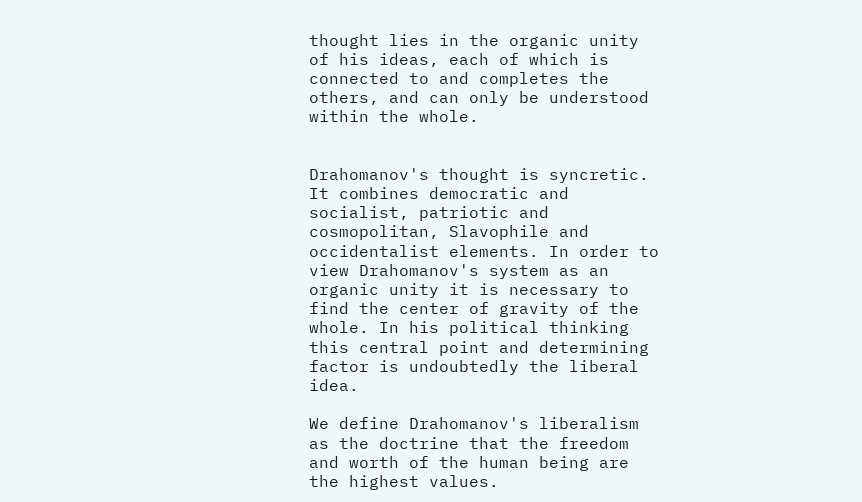thought lies in the organic unity of his ideas, each of which is connected to and completes the others, and can only be understood within the whole.


Drahomanov's thought is syncretic. It combines democratic and socialist, patriotic and cosmopolitan, Slavophile and occidentalist elements. In order to view Drahomanov's system as an organic unity it is necessary to find the center of gravity of the whole. In his political thinking this central point and determining factor is undoubtedly the liberal idea.

We define Drahomanov's liberalism as the doctrine that the freedom and worth of the human being are the highest values.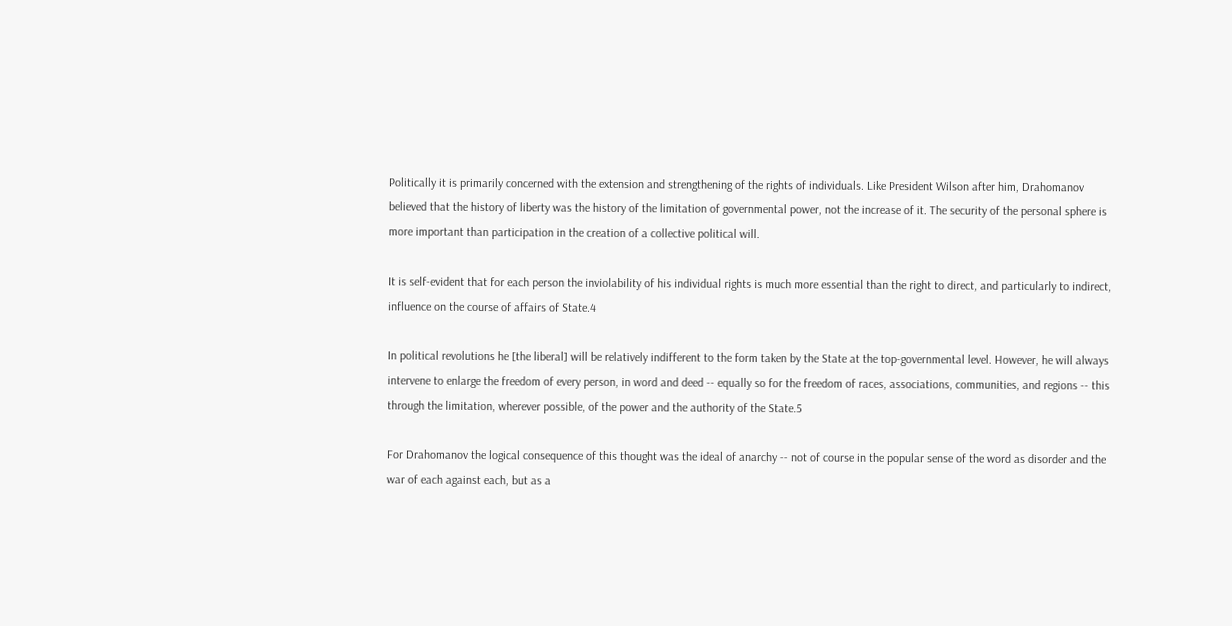Politically it is primarily concerned with the extension and strengthening of the rights of individuals. Like President Wilson after him, Drahomanov believed that the history of liberty was the history of the limitation of governmental power, not the increase of it. The security of the personal sphere is more important than participation in the creation of a collective political will.

It is self-evident that for each person the inviolability of his individual rights is much more essential than the right to direct, and particularly to indirect, influence on the course of affairs of State.4

In political revolutions he [the liberal] will be relatively indifferent to the form taken by the State at the top-governmental level. However, he will always intervene to enlarge the freedom of every person, in word and deed -- equally so for the freedom of races, associations, communities, and regions -- this through the limitation, wherever possible, of the power and the authority of the State.5

For Drahomanov the logical consequence of this thought was the ideal of anarchy -- not of course in the popular sense of the word as disorder and the war of each against each, but as a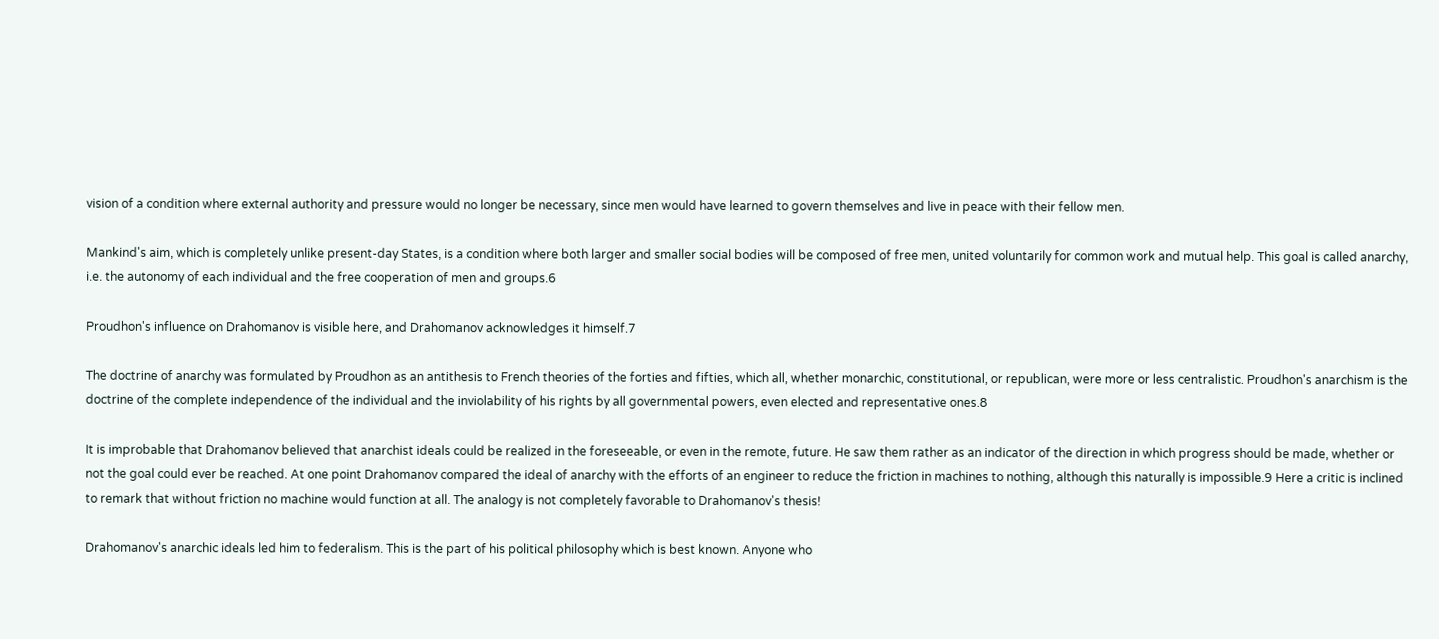vision of a condition where external authority and pressure would no longer be necessary, since men would have learned to govern themselves and live in peace with their fellow men.

Mankind's aim, which is completely unlike present-day States, is a condition where both larger and smaller social bodies will be composed of free men, united voluntarily for common work and mutual help. This goal is called anarchy, i.e. the autonomy of each individual and the free cooperation of men and groups.6

Proudhon's influence on Drahomanov is visible here, and Drahomanov acknowledges it himself.7

The doctrine of anarchy was formulated by Proudhon as an antithesis to French theories of the forties and fifties, which all, whether monarchic, constitutional, or republican, were more or less centralistic. Proudhon's anarchism is the doctrine of the complete independence of the individual and the inviolability of his rights by all governmental powers, even elected and representative ones.8

It is improbable that Drahomanov believed that anarchist ideals could be realized in the foreseeable, or even in the remote, future. He saw them rather as an indicator of the direction in which progress should be made, whether or not the goal could ever be reached. At one point Drahomanov compared the ideal of anarchy with the efforts of an engineer to reduce the friction in machines to nothing, although this naturally is impossible.9 Here a critic is inclined to remark that without friction no machine would function at all. The analogy is not completely favorable to Drahomanov's thesis!

Drahomanov's anarchic ideals led him to federalism. This is the part of his political philosophy which is best known. Anyone who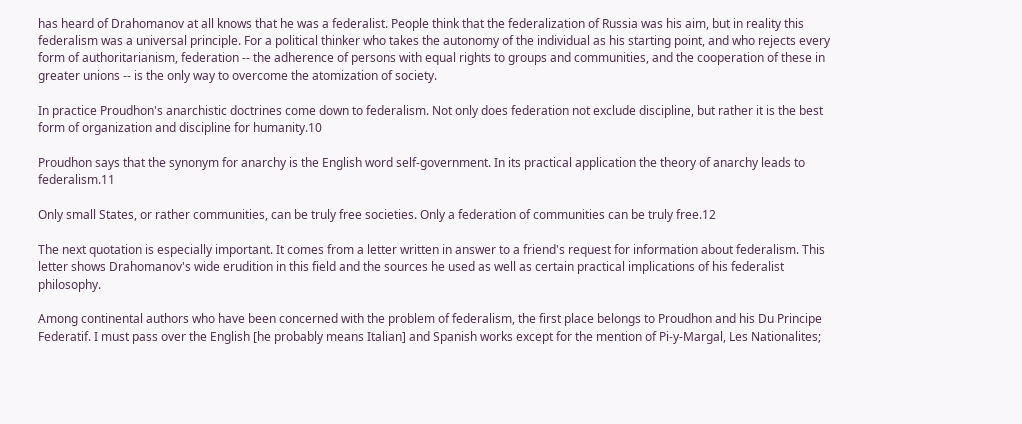has heard of Drahomanov at all knows that he was a federalist. People think that the federalization of Russia was his aim, but in reality this federalism was a universal principle. For a political thinker who takes the autonomy of the individual as his starting point, and who rejects every form of authoritarianism, federation -- the adherence of persons with equal rights to groups and communities, and the cooperation of these in greater unions -- is the only way to overcome the atomization of society.

In practice Proudhon's anarchistic doctrines come down to federalism. Not only does federation not exclude discipline, but rather it is the best form of organization and discipline for humanity.10

Proudhon says that the synonym for anarchy is the English word self-government. In its practical application the theory of anarchy leads to federalism.11

Only small States, or rather communities, can be truly free societies. Only a federation of communities can be truly free.12

The next quotation is especially important. It comes from a letter written in answer to a friend's request for information about federalism. This letter shows Drahomanov's wide erudition in this field and the sources he used as well as certain practical implications of his federalist philosophy.

Among continental authors who have been concerned with the problem of federalism, the first place belongs to Proudhon and his Du Principe Federatif. I must pass over the English [he probably means Italian] and Spanish works except for the mention of Pi-y-Margal, Les Nationalites;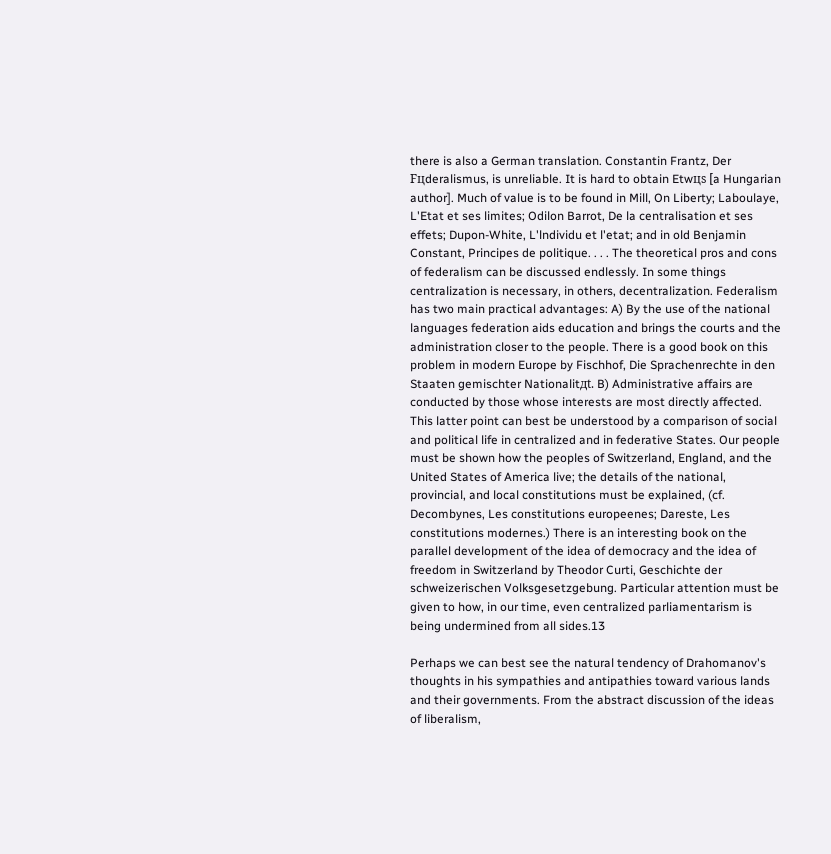there is also a German translation. Constantin Frantz, Der Fцderalismus, is unreliable. It is hard to obtain Etwцs [a Hungarian author]. Much of value is to be found in Mill, On Liberty; Laboulaye, L'Etat et ses limites; Odilon Barrot, De la centralisation et ses effets; Dupon-White, L'lndividu et l'etat; and in old Benjamin Constant, Principes de politique. . . . The theoretical pros and cons of federalism can be discussed endlessly. In some things centralization is necessary, in others, decentralization. Federalism has two main practical advantages: A) By the use of the national languages federation aids education and brings the courts and the administration closer to the people. There is a good book on this problem in modern Europe by Fischhof, Die Sprachenrechte in den Staaten gemischter Nationalitдt. B) Administrative affairs are conducted by those whose interests are most directly affected. This latter point can best be understood by a comparison of social and political life in centralized and in federative States. Our people must be shown how the peoples of Switzerland, England, and the United States of America live; the details of the national, provincial, and local constitutions must be explained, (cf. Decombynes, Les constitutions europeenes; Dareste, Les constitutions modernes.) There is an interesting book on the parallel development of the idea of democracy and the idea of freedom in Switzerland by Theodor Curti, Geschichte der schweizerischen Volksgesetzgebung. Particular attention must be given to how, in our time, even centralized parliamentarism is being undermined from all sides.13

Perhaps we can best see the natural tendency of Drahomanov's thoughts in his sympathies and antipathies toward various lands and their governments. From the abstract discussion of the ideas of liberalism,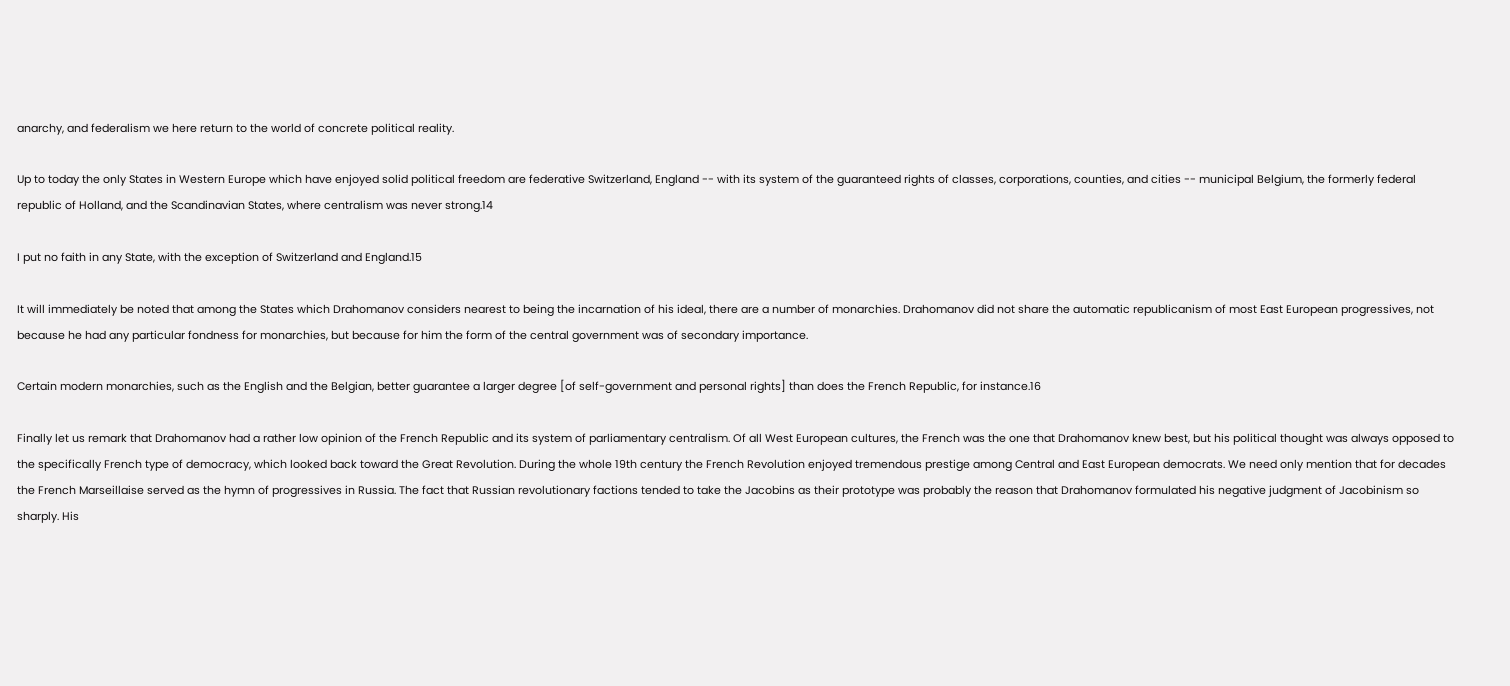anarchy, and federalism we here return to the world of concrete political reality.

Up to today the only States in Western Europe which have enjoyed solid political freedom are federative Switzerland, England -- with its system of the guaranteed rights of classes, corporations, counties, and cities -- municipal Belgium, the formerly federal republic of Holland, and the Scandinavian States, where centralism was never strong.14

I put no faith in any State, with the exception of Switzerland and England.15

It will immediately be noted that among the States which Drahomanov considers nearest to being the incarnation of his ideal, there are a number of monarchies. Drahomanov did not share the automatic republicanism of most East European progressives, not because he had any particular fondness for monarchies, but because for him the form of the central government was of secondary importance.

Certain modern monarchies, such as the English and the Belgian, better guarantee a larger degree [of self-government and personal rights] than does the French Republic, for instance.16

Finally let us remark that Drahomanov had a rather low opinion of the French Republic and its system of parliamentary centralism. Of all West European cultures, the French was the one that Drahomanov knew best, but his political thought was always opposed to the specifically French type of democracy, which looked back toward the Great Revolution. During the whole 19th century the French Revolution enjoyed tremendous prestige among Central and East European democrats. We need only mention that for decades the French Marseillaise served as the hymn of progressives in Russia. The fact that Russian revolutionary factions tended to take the Jacobins as their prototype was probably the reason that Drahomanov formulated his negative judgment of Jacobinism so sharply. His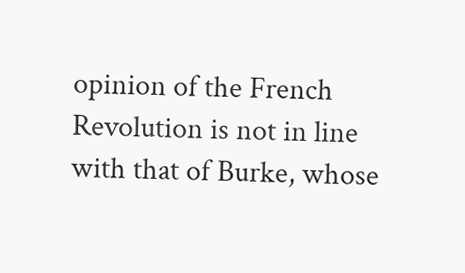opinion of the French Revolution is not in line with that of Burke, whose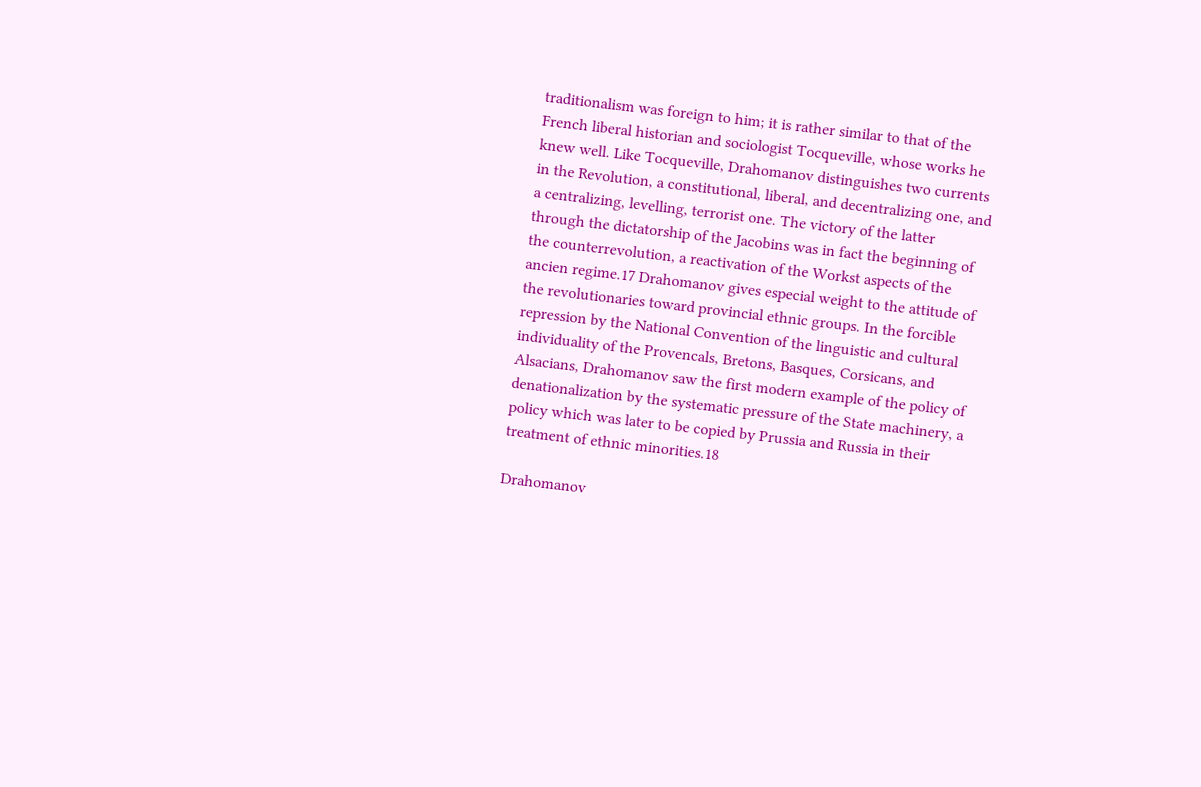traditionalism was foreign to him; it is rather similar to that of the French liberal historian and sociologist Tocqueville, whose works he knew well. Like Tocqueville, Drahomanov distinguishes two currents in the Revolution, a constitutional, liberal, and decentralizing one, and a centralizing, levelling, terrorist one. The victory of the latter through the dictatorship of the Jacobins was in fact the beginning of the counterrevolution, a reactivation of the Workst aspects of the ancien regime.17 Drahomanov gives especial weight to the attitude of the revolutionaries toward provincial ethnic groups. In the forcible repression by the National Convention of the linguistic and cultural individuality of the Provencals, Bretons, Basques, Corsicans, and Alsacians, Drahomanov saw the first modern example of the policy of denationalization by the systematic pressure of the State machinery, a policy which was later to be copied by Prussia and Russia in their treatment of ethnic minorities.18

Drahomanov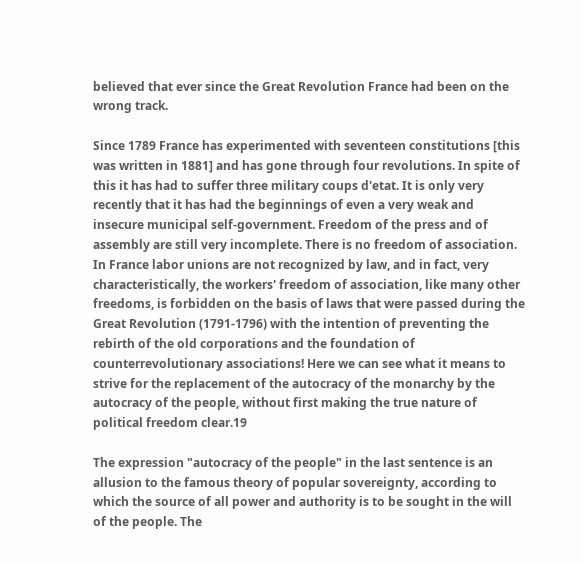believed that ever since the Great Revolution France had been on the wrong track.

Since 1789 France has experimented with seventeen constitutions [this was written in 1881] and has gone through four revolutions. In spite of this it has had to suffer three military coups d'etat. It is only very recently that it has had the beginnings of even a very weak and insecure municipal self-government. Freedom of the press and of assembly are still very incomplete. There is no freedom of association. In France labor unions are not recognized by law, and in fact, very characteristically, the workers' freedom of association, like many other freedoms, is forbidden on the basis of laws that were passed during the Great Revolution (1791-1796) with the intention of preventing the rebirth of the old corporations and the foundation of counterrevolutionary associations! Here we can see what it means to strive for the replacement of the autocracy of the monarchy by the autocracy of the people, without first making the true nature of political freedom clear.19

The expression "autocracy of the people" in the last sentence is an allusion to the famous theory of popular sovereignty, according to which the source of all power and authority is to be sought in the will of the people. The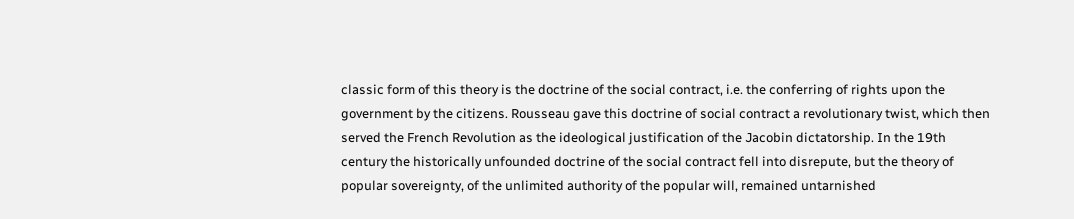classic form of this theory is the doctrine of the social contract, i.e. the conferring of rights upon the government by the citizens. Rousseau gave this doctrine of social contract a revolutionary twist, which then served the French Revolution as the ideological justification of the Jacobin dictatorship. In the 19th century the historically unfounded doctrine of the social contract fell into disrepute, but the theory of popular sovereignty, of the unlimited authority of the popular will, remained untarnished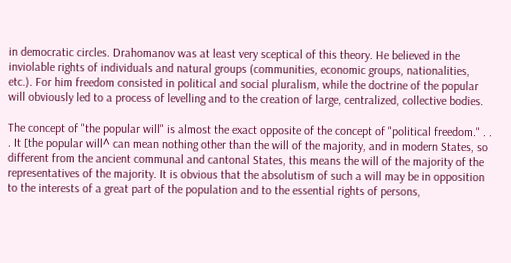in democratic circles. Drahomanov was at least very sceptical of this theory. He believed in the inviolable rights of individuals and natural groups (communities, economic groups, nationalities, etc.). For him freedom consisted in political and social pluralism, while the doctrine of the popular will obviously led to a process of levelling and to the creation of large, centralized, collective bodies.

The concept of "the popular will" is almost the exact opposite of the concept of "political freedom." . . . It [the popular will^ can mean nothing other than the will of the majority, and in modern States, so different from the ancient communal and cantonal States, this means the will of the majority of the representatives of the majority. It is obvious that the absolutism of such a will may be in opposition to the interests of a great part of the population and to the essential rights of persons,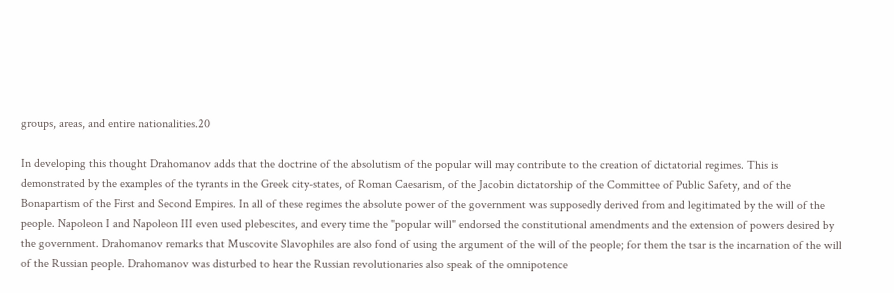groups, areas, and entire nationalities.20

In developing this thought Drahomanov adds that the doctrine of the absolutism of the popular will may contribute to the creation of dictatorial regimes. This is demonstrated by the examples of the tyrants in the Greek city-states, of Roman Caesarism, of the Jacobin dictatorship of the Committee of Public Safety, and of the Bonapartism of the First and Second Empires. In all of these regimes the absolute power of the government was supposedly derived from and legitimated by the will of the people. Napoleon I and Napoleon III even used plebescites, and every time the "popular will" endorsed the constitutional amendments and the extension of powers desired by the government. Drahomanov remarks that Muscovite Slavophiles are also fond of using the argument of the will of the people; for them the tsar is the incarnation of the will of the Russian people. Drahomanov was disturbed to hear the Russian revolutionaries also speak of the omnipotence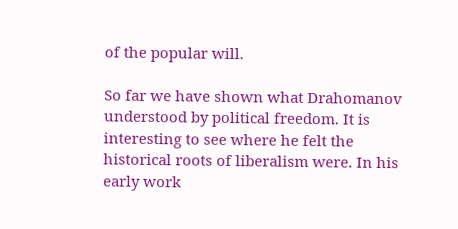of the popular will.

So far we have shown what Drahomanov understood by political freedom. It is interesting to see where he felt the historical roots of liberalism were. In his early work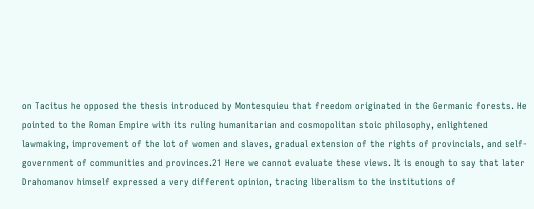on Tacitus he opposed the thesis introduced by Montesquieu that freedom originated in the Germanic forests. He pointed to the Roman Empire with its ruling humanitarian and cosmopolitan stoic philosophy, enlightened lawmaking, improvement of the lot of women and slaves, gradual extension of the rights of provincials, and self-government of communities and provinces.21 Here we cannot evaluate these views. It is enough to say that later Drahomanov himself expressed a very different opinion, tracing liberalism to the institutions of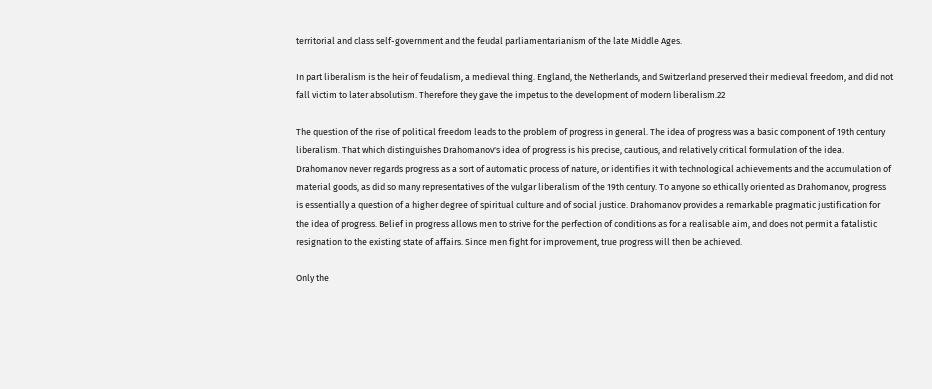territorial and class self-government and the feudal parliamentarianism of the late Middle Ages.

In part liberalism is the heir of feudalism, a medieval thing. England, the Netherlands, and Switzerland preserved their medieval freedom, and did not fall victim to later absolutism. Therefore they gave the impetus to the development of modern liberalism.22

The question of the rise of political freedom leads to the problem of progress in general. The idea of progress was a basic component of 19th century liberalism. That which distinguishes Drahomanov's idea of progress is his precise, cautious, and relatively critical formulation of the idea. Drahomanov never regards progress as a sort of automatic process of nature, or identifies it with technological achievements and the accumulation of material goods, as did so many representatives of the vulgar liberalism of the 19th century. To anyone so ethically oriented as Drahomanov, progress is essentially a question of a higher degree of spiritual culture and of social justice. Drahomanov provides a remarkable pragmatic justification for the idea of progress. Belief in progress allows men to strive for the perfection of conditions as for a realisable aim, and does not permit a fatalistic resignation to the existing state of affairs. Since men fight for improvement, true progress will then be achieved.

Only the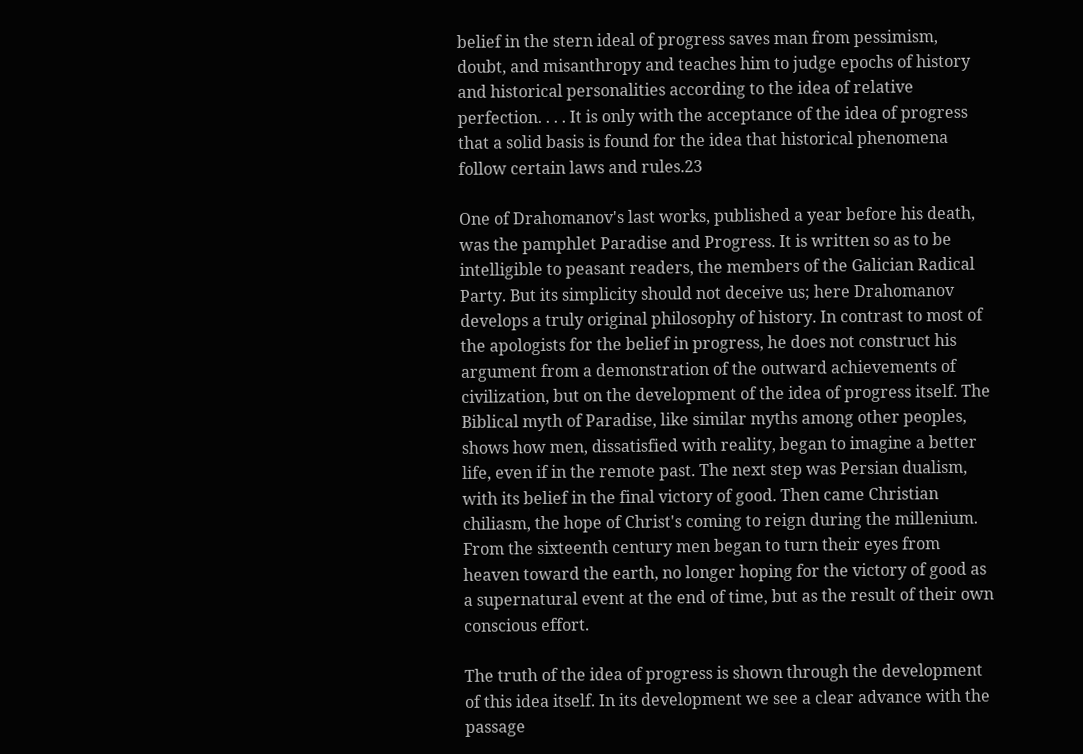belief in the stern ideal of progress saves man from pessimism, doubt, and misanthropy and teaches him to judge epochs of history and historical personalities according to the idea of relative perfection. . . . It is only with the acceptance of the idea of progress that a solid basis is found for the idea that historical phenomena follow certain laws and rules.23

One of Drahomanov's last works, published a year before his death, was the pamphlet Paradise and Progress. It is written so as to be intelligible to peasant readers, the members of the Galician Radical Party. But its simplicity should not deceive us; here Drahomanov develops a truly original philosophy of history. In contrast to most of the apologists for the belief in progress, he does not construct his argument from a demonstration of the outward achievements of civilization, but on the development of the idea of progress itself. The Biblical myth of Paradise, like similar myths among other peoples, shows how men, dissatisfied with reality, began to imagine a better life, even if in the remote past. The next step was Persian dualism, with its belief in the final victory of good. Then came Christian chiliasm, the hope of Christ's coming to reign during the millenium. From the sixteenth century men began to turn their eyes from heaven toward the earth, no longer hoping for the victory of good as a supernatural event at the end of time, but as the result of their own conscious effort.

The truth of the idea of progress is shown through the development of this idea itself. In its development we see a clear advance with the passage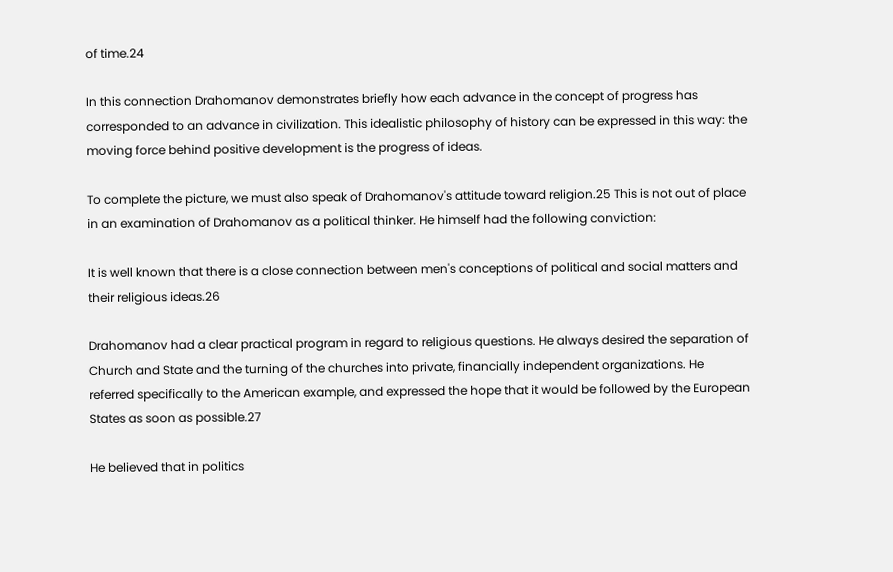of time.24

In this connection Drahomanov demonstrates briefly how each advance in the concept of progress has corresponded to an advance in civilization. This idealistic philosophy of history can be expressed in this way: the moving force behind positive development is the progress of ideas.

To complete the picture, we must also speak of Drahomanov's attitude toward religion.25 This is not out of place in an examination of Drahomanov as a political thinker. He himself had the following conviction:

It is well known that there is a close connection between men's conceptions of political and social matters and their religious ideas.26

Drahomanov had a clear practical program in regard to religious questions. He always desired the separation of Church and State and the turning of the churches into private, financially independent organizations. He referred specifically to the American example, and expressed the hope that it would be followed by the European States as soon as possible.27

He believed that in politics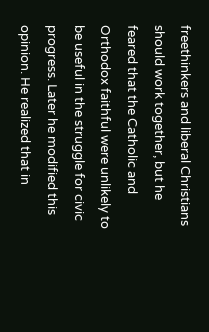freethinkers and liberal Christians should work together, but he feared that the Catholic and Orthodox faithful were unlikely to be useful in the struggle for civic progress. Later he modified this opinion. He realized that in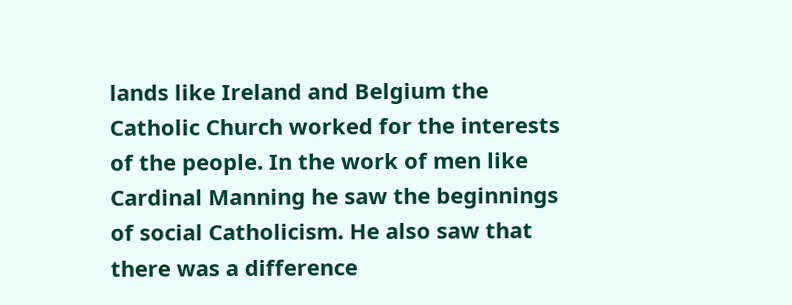lands like Ireland and Belgium the Catholic Church worked for the interests of the people. In the work of men like Cardinal Manning he saw the beginnings of social Catholicism. He also saw that there was a difference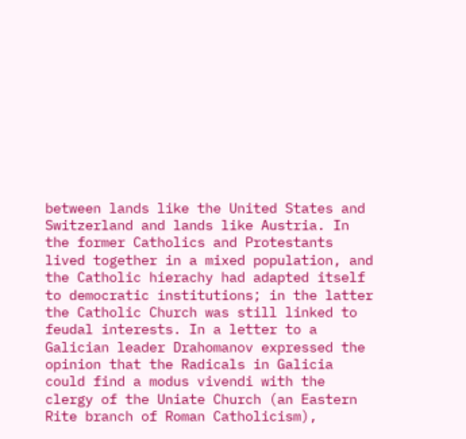between lands like the United States and Switzerland and lands like Austria. In the former Catholics and Protestants lived together in a mixed population, and the Catholic hierachy had adapted itself to democratic institutions; in the latter the Catholic Church was still linked to feudal interests. In a letter to a Galician leader Drahomanov expressed the opinion that the Radicals in Galicia could find a modus vivendi with the clergy of the Uniate Church (an Eastern Rite branch of Roman Catholicism),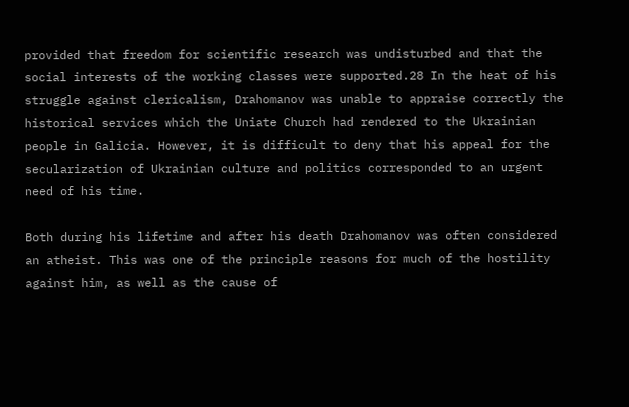provided that freedom for scientific research was undisturbed and that the social interests of the working classes were supported.28 In the heat of his struggle against clericalism, Drahomanov was unable to appraise correctly the historical services which the Uniate Church had rendered to the Ukrainian people in Galicia. However, it is difficult to deny that his appeal for the secularization of Ukrainian culture and politics corresponded to an urgent need of his time.

Both during his lifetime and after his death Drahomanov was often considered an atheist. This was one of the principle reasons for much of the hostility against him, as well as the cause of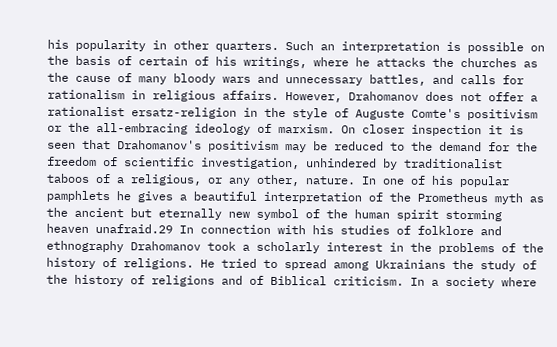his popularity in other quarters. Such an interpretation is possible on the basis of certain of his writings, where he attacks the churches as the cause of many bloody wars and unnecessary battles, and calls for rationalism in religious affairs. However, Drahomanov does not offer a rationalist ersatz-religion in the style of Auguste Comte's positivism or the all-embracing ideology of marxism. On closer inspection it is seen that Drahomanov's positivism may be reduced to the demand for the freedom of scientific investigation, unhindered by traditionalist taboos of a religious, or any other, nature. In one of his popular pamphlets he gives a beautiful interpretation of the Prometheus myth as the ancient but eternally new symbol of the human spirit storming heaven unafraid.29 In connection with his studies of folklore and ethnography Drahomanov took a scholarly interest in the problems of the history of religions. He tried to spread among Ukrainians the study of the history of religions and of Biblical criticism. In a society where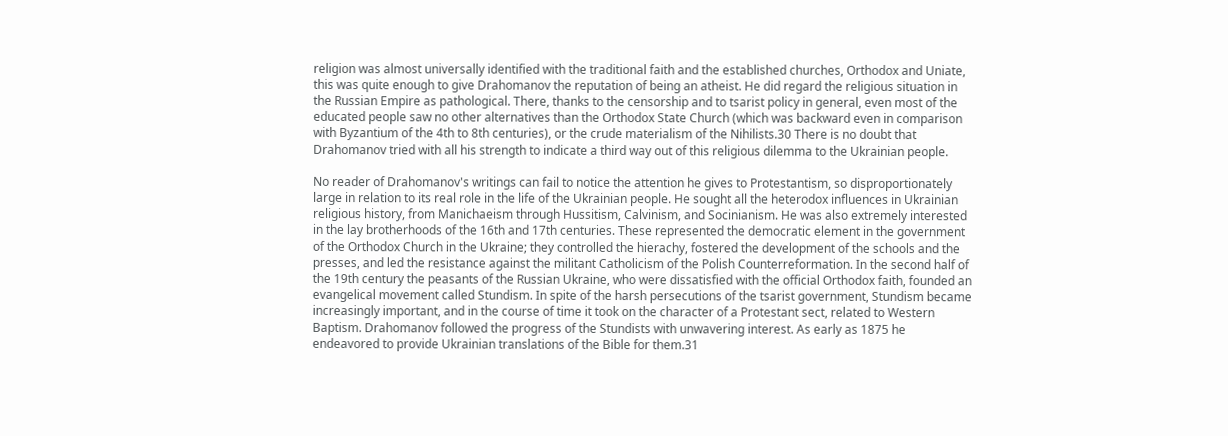religion was almost universally identified with the traditional faith and the established churches, Orthodox and Uniate, this was quite enough to give Drahomanov the reputation of being an atheist. He did regard the religious situation in the Russian Empire as pathological. There, thanks to the censorship and to tsarist policy in general, even most of the educated people saw no other alternatives than the Orthodox State Church (which was backward even in comparison with Byzantium of the 4th to 8th centuries), or the crude materialism of the Nihilists.30 There is no doubt that Drahomanov tried with all his strength to indicate a third way out of this religious dilemma to the Ukrainian people.

No reader of Drahomanov's writings can fail to notice the attention he gives to Protestantism, so disproportionately large in relation to its real role in the life of the Ukrainian people. He sought all the heterodox influences in Ukrainian religious history, from Manichaeism through Hussitism, Calvinism, and Socinianism. He was also extremely interested in the lay brotherhoods of the 16th and 17th centuries. These represented the democratic element in the government of the Orthodox Church in the Ukraine; they controlled the hierachy, fostered the development of the schools and the presses, and led the resistance against the militant Catholicism of the Polish Counterreformation. In the second half of the 19th century the peasants of the Russian Ukraine, who were dissatisfied with the official Orthodox faith, founded an evangelical movement called Stundism. In spite of the harsh persecutions of the tsarist government, Stundism became increasingly important, and in the course of time it took on the character of a Protestant sect, related to Western Baptism. Drahomanov followed the progress of the Stundists with unwavering interest. As early as 1875 he endeavored to provide Ukrainian translations of the Bible for them.31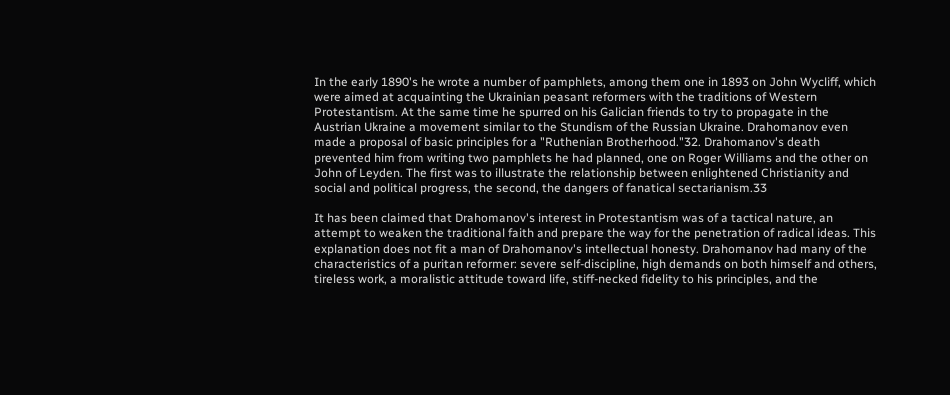In the early 1890's he wrote a number of pamphlets, among them one in 1893 on John Wycliff, which were aimed at acquainting the Ukrainian peasant reformers with the traditions of Western Protestantism. At the same time he spurred on his Galician friends to try to propagate in the Austrian Ukraine a movement similar to the Stundism of the Russian Ukraine. Drahomanov even made a proposal of basic principles for a "Ruthenian Brotherhood."32. Drahomanov's death prevented him from writing two pamphlets he had planned, one on Roger Williams and the other on John of Leyden. The first was to illustrate the relationship between enlightened Christianity and social and political progress, the second, the dangers of fanatical sectarianism.33

It has been claimed that Drahomanov's interest in Protestantism was of a tactical nature, an attempt to weaken the traditional faith and prepare the way for the penetration of radical ideas. This explanation does not fit a man of Drahomanov's intellectual honesty. Drahomanov had many of the characteristics of a puritan reformer: severe self-discipline, high demands on both himself and others, tireless work, a moralistic attitude toward life, stiff-necked fidelity to his principles, and the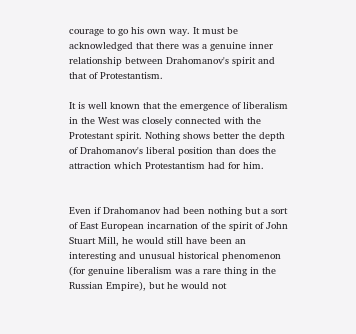courage to go his own way. It must be acknowledged that there was a genuine inner relationship between Drahomanov's spirit and that of Protestantism.

It is well known that the emergence of liberalism in the West was closely connected with the Protestant spirit. Nothing shows better the depth of Drahomanov's liberal position than does the attraction which Protestantism had for him.


Even if Drahomanov had been nothing but a sort of East European incarnation of the spirit of John Stuart Mill, he would still have been an interesting and unusual historical phenomenon (for genuine liberalism was a rare thing in the Russian Empire), but he would not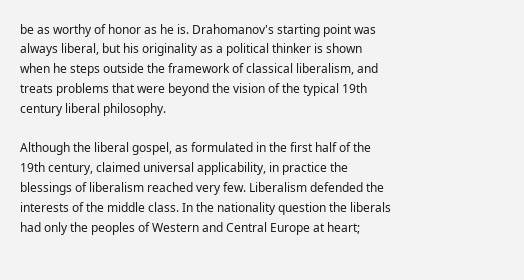be as worthy of honor as he is. Drahomanov's starting point was always liberal, but his originality as a political thinker is shown when he steps outside the framework of classical liberalism, and treats problems that were beyond the vision of the typical 19th century liberal philosophy.

Although the liberal gospel, as formulated in the first half of the 19th century, claimed universal applicability, in practice the blessings of liberalism reached very few. Liberalism defended the interests of the middle class. In the nationality question the liberals had only the peoples of Western and Central Europe at heart;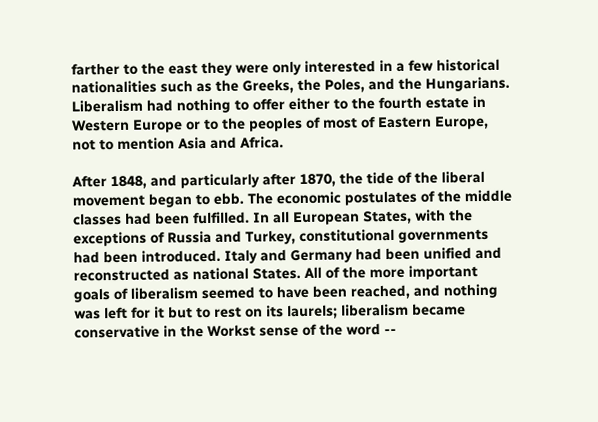farther to the east they were only interested in a few historical nationalities such as the Greeks, the Poles, and the Hungarians. Liberalism had nothing to offer either to the fourth estate in Western Europe or to the peoples of most of Eastern Europe, not to mention Asia and Africa.

After 1848, and particularly after 1870, the tide of the liberal movement began to ebb. The economic postulates of the middle classes had been fulfilled. In all European States, with the exceptions of Russia and Turkey, constitutional governments had been introduced. Italy and Germany had been unified and reconstructed as national States. All of the more important goals of liberalism seemed to have been reached, and nothing was left for it but to rest on its laurels; liberalism became conservative in the Workst sense of the word --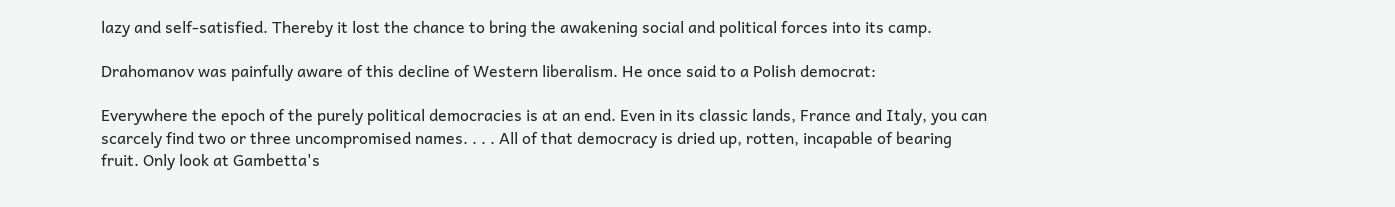lazy and self-satisfied. Thereby it lost the chance to bring the awakening social and political forces into its camp.

Drahomanov was painfully aware of this decline of Western liberalism. He once said to a Polish democrat:

Everywhere the epoch of the purely political democracies is at an end. Even in its classic lands, France and Italy, you can scarcely find two or three uncompromised names. . . . All of that democracy is dried up, rotten, incapable of bearing fruit. Only look at Gambetta's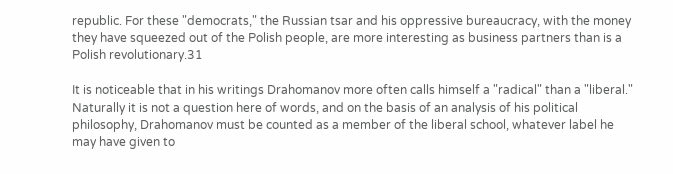republic. For these "democrats," the Russian tsar and his oppressive bureaucracy, with the money they have squeezed out of the Polish people, are more interesting as business partners than is a Polish revolutionary.31

It is noticeable that in his writings Drahomanov more often calls himself a "radical" than a "liberal." Naturally it is not a question here of words, and on the basis of an analysis of his political philosophy, Drahomanov must be counted as a member of the liberal school, whatever label he may have given to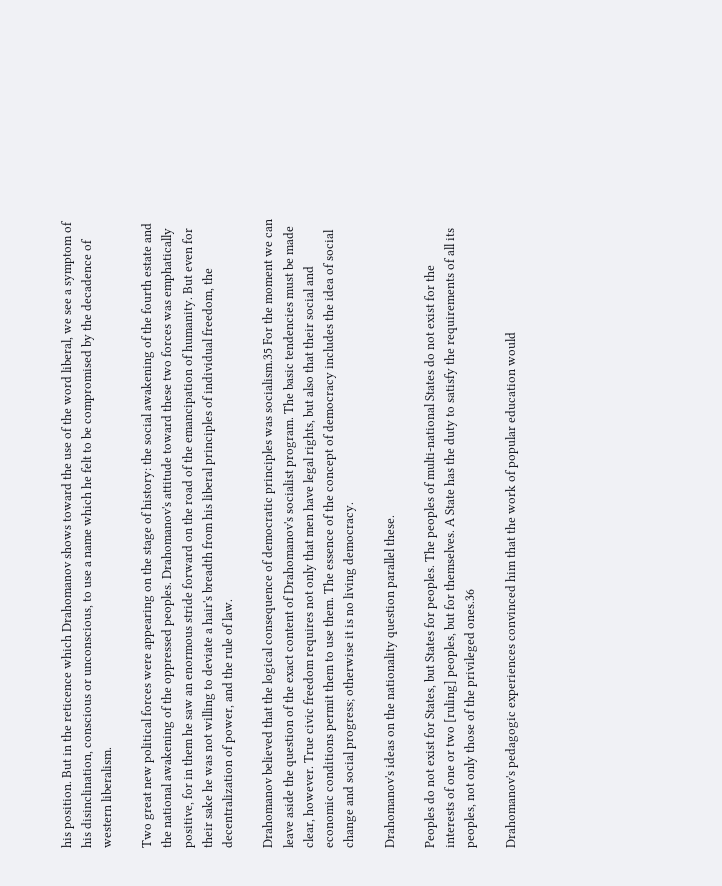his position. But in the reticence which Drahomanov shows toward the use of the word liberal, we see a symptom of his disinclination, conscious or unconscious, to use a name which he felt to be compromised by the decadence of western liberalism.

Two great new political forces were appearing on the stage of history: the social awakening of the fourth estate and the national awakening of the oppressed peoples. Drahomanov's attitude toward these two forces was emphatically positive, for in them he saw an enormous stride forward on the road of the emancipation of humanity. But even for their sake he was not willing to deviate a hair's breadth from his liberal principles of individual freedom, the decentralization of power, and the rule of law.

Drahomanov believed that the logical consequence of democratic principles was socialism.35 For the moment we can leave aside the question of the exact content of Drahomanov's socialist program. The basic tendencies must be made clear, however. True civic freedom requires not only that men have legal rights, but also that their social and economic conditions permit them to use them. The essence of the concept of democracy includes the idea of social change and social progress; otherwise it is no living democracy.

Drahomanov's ideas on the nationality question parallel these.

Peoples do not exist for States, but States for peoples. The peoples of multi-national States do not exist for the interests of one or two [ruling] peoples, but for themselves. A State has the duty to satisfy the requirements of all its peoples, not only those of the privileged ones.36

Drahomanov's pedagogic experiences convinced him that the work of popular education would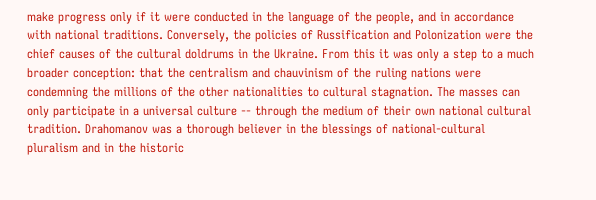make progress only if it were conducted in the language of the people, and in accordance with national traditions. Conversely, the policies of Russification and Polonization were the chief causes of the cultural doldrums in the Ukraine. From this it was only a step to a much broader conception: that the centralism and chauvinism of the ruling nations were condemning the millions of the other nationalities to cultural stagnation. The masses can only participate in a universal culture -- through the medium of their own national cultural tradition. Drahomanov was a thorough believer in the blessings of national-cultural pluralism and in the historic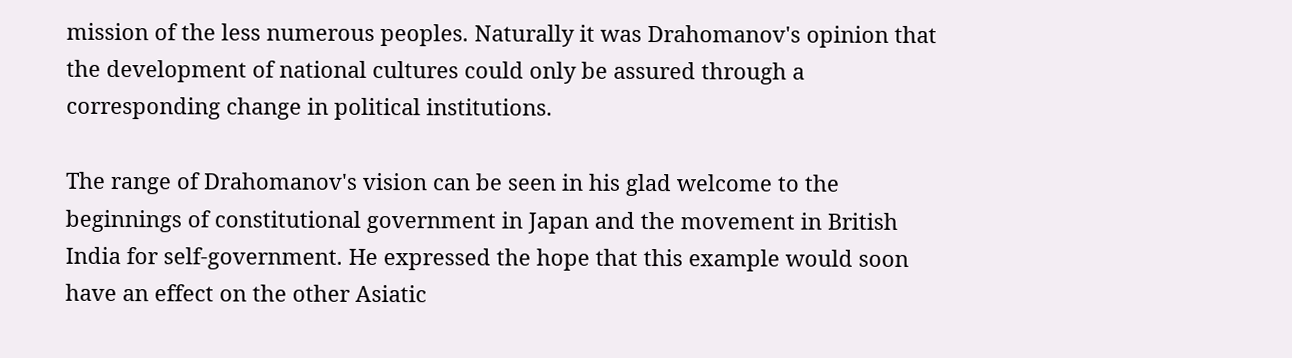mission of the less numerous peoples. Naturally it was Drahomanov's opinion that the development of national cultures could only be assured through a corresponding change in political institutions.

The range of Drahomanov's vision can be seen in his glad welcome to the beginnings of constitutional government in Japan and the movement in British India for self-government. He expressed the hope that this example would soon have an effect on the other Asiatic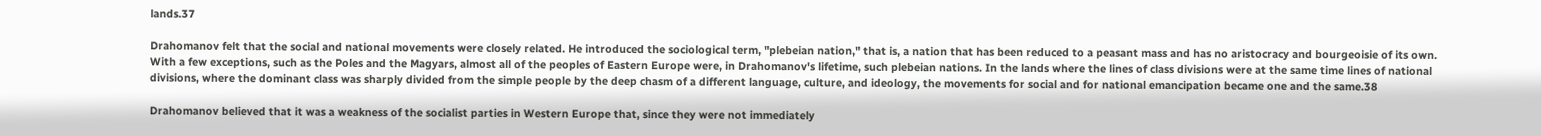lands.37

Drahomanov felt that the social and national movements were closely related. He introduced the sociological term, "plebeian nation," that is, a nation that has been reduced to a peasant mass and has no aristocracy and bourgeoisie of its own. With a few exceptions, such as the Poles and the Magyars, almost all of the peoples of Eastern Europe were, in Drahomanov's lifetime, such plebeian nations. In the lands where the lines of class divisions were at the same time lines of national divisions, where the dominant class was sharply divided from the simple people by the deep chasm of a different language, culture, and ideology, the movements for social and for national emancipation became one and the same.38

Drahomanov believed that it was a weakness of the socialist parties in Western Europe that, since they were not immediately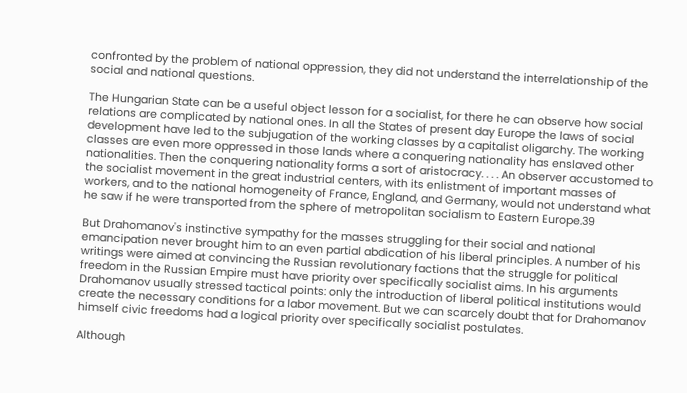confronted by the problem of national oppression, they did not understand the interrelationship of the social and national questions.

The Hungarian State can be a useful object lesson for a socialist, for there he can observe how social relations are complicated by national ones. In all the States of present day Europe the laws of social development have led to the subjugation of the working classes by a capitalist oligarchy. The working classes are even more oppressed in those lands where a conquering nationality has enslaved other nationalities. Then the conquering nationality forms a sort of aristocracy. . . . An observer accustomed to the socialist movement in the great industrial centers, with its enlistment of important masses of workers, and to the national homogeneity of France, England, and Germany, would not understand what he saw if he were transported from the sphere of metropolitan socialism to Eastern Europe.39

But Drahomanov's instinctive sympathy for the masses struggling for their social and national emancipation never brought him to an even partial abdication of his liberal principles. A number of his writings were aimed at convincing the Russian revolutionary factions that the struggle for political freedom in the Russian Empire must have priority over specifically socialist aims. In his arguments Drahomanov usually stressed tactical points: only the introduction of liberal political institutions would create the necessary conditions for a labor movement. But we can scarcely doubt that for Drahomanov himself civic freedoms had a logical priority over specifically socialist postulates.

Although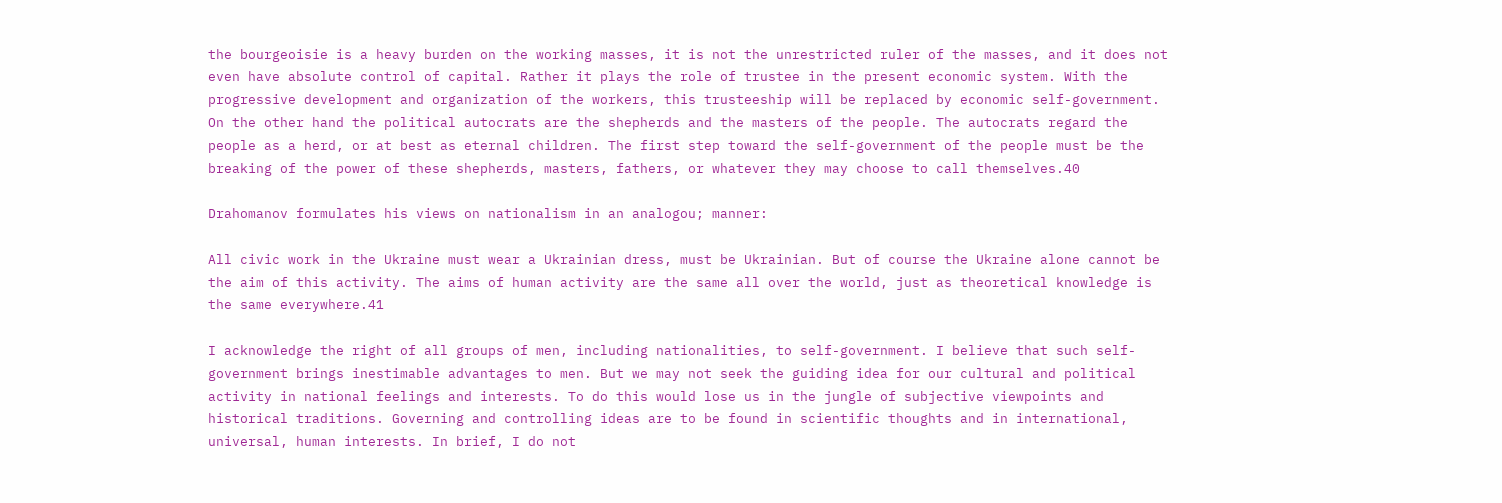the bourgeoisie is a heavy burden on the working masses, it is not the unrestricted ruler of the masses, and it does not even have absolute control of capital. Rather it plays the role of trustee in the present economic system. With the progressive development and organization of the workers, this trusteeship will be replaced by economic self-government. On the other hand the political autocrats are the shepherds and the masters of the people. The autocrats regard the people as a herd, or at best as eternal children. The first step toward the self-government of the people must be the breaking of the power of these shepherds, masters, fathers, or whatever they may choose to call themselves.40

Drahomanov formulates his views on nationalism in an analogou; manner:

All civic work in the Ukraine must wear a Ukrainian dress, must be Ukrainian. But of course the Ukraine alone cannot be the aim of this activity. The aims of human activity are the same all over the world, just as theoretical knowledge is the same everywhere.41

I acknowledge the right of all groups of men, including nationalities, to self-government. I believe that such self-government brings inestimable advantages to men. But we may not seek the guiding idea for our cultural and political activity in national feelings and interests. To do this would lose us in the jungle of subjective viewpoints and historical traditions. Governing and controlling ideas are to be found in scientific thoughts and in international, universal, human interests. In brief, I do not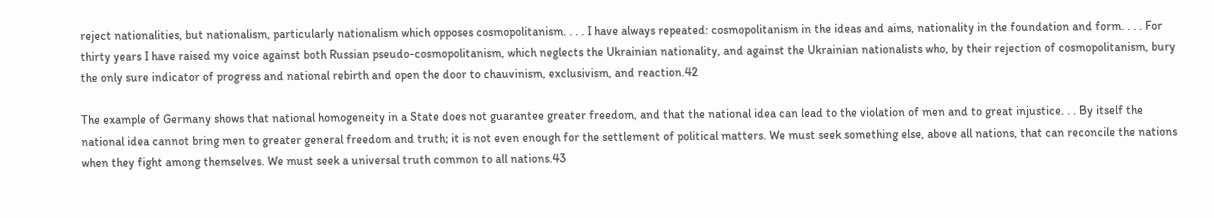reject nationalities, but nationalism, particularly nationalism which opposes cosmopolitanism. . . . I have always repeated: cosmopolitanism in the ideas and aims, nationality in the foundation and form. . . . For thirty years I have raised my voice against both Russian pseudo-cosmopolitanism, which neglects the Ukrainian nationality, and against the Ukrainian nationalists who, by their rejection of cosmopolitanism, bury the only sure indicator of progress and national rebirth and open the door to chauvinism, exclusivism, and reaction.42

The example of Germany shows that national homogeneity in a State does not guarantee greater freedom, and that the national idea can lead to the violation of men and to great injustice. . . By itself the national idea cannot bring men to greater general freedom and truth; it is not even enough for the settlement of political matters. We must seek something else, above all nations, that can reconcile the nations when they fight among themselves. We must seek a universal truth common to all nations.43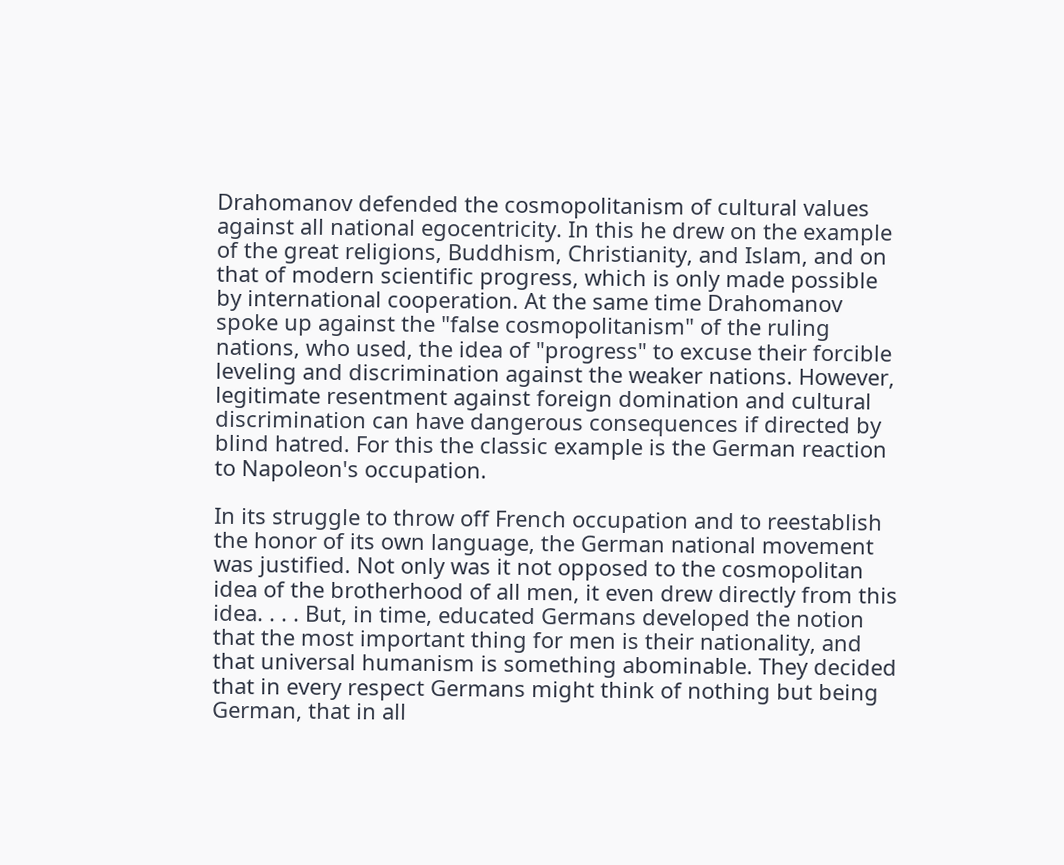Drahomanov defended the cosmopolitanism of cultural values against all national egocentricity. In this he drew on the example of the great religions, Buddhism, Christianity, and Islam, and on that of modern scientific progress, which is only made possible by international cooperation. At the same time Drahomanov spoke up against the "false cosmopolitanism" of the ruling nations, who used, the idea of "progress" to excuse their forcible leveling and discrimination against the weaker nations. However, legitimate resentment against foreign domination and cultural discrimination can have dangerous consequences if directed by blind hatred. For this the classic example is the German reaction to Napoleon's occupation.

In its struggle to throw off French occupation and to reestablish the honor of its own language, the German national movement was justified. Not only was it not opposed to the cosmopolitan idea of the brotherhood of all men, it even drew directly from this idea. . . . But, in time, educated Germans developed the notion that the most important thing for men is their nationality, and that universal humanism is something abominable. They decided that in every respect Germans might think of nothing but being German, that in all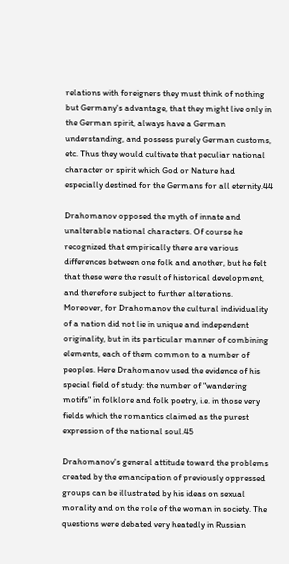relations with foreigners they must think of nothing but Germany's advantage, that they might live only in the German spirit, always have a German understanding, and possess purely German customs, etc. Thus they would cultivate that peculiar national character or spirit which God or Nature had especially destined for the Germans for all eternity.44

Drahomanov opposed the myth of innate and unalterable national characters. Of course he recognized that empirically there are various differences between one folk and another, but he felt that these were the result of historical development, and therefore subject to further alterations. Moreover, for Drahomanov the cultural individuality of a nation did not lie in unique and independent originality, but in its particular manner of combining elements, each of them common to a number of peoples. Here Drahomanov used the evidence of his special field of study: the number of "wandering motifs" in folklore and folk poetry, i.e. in those very fields which the romantics claimed as the purest expression of the national soul.45

Drahomanov's general attitude toward the problems created by the emancipation of previously oppressed groups can be illustrated by his ideas on sexual morality and on the role of the woman in society. The questions were debated very heatedly in Russian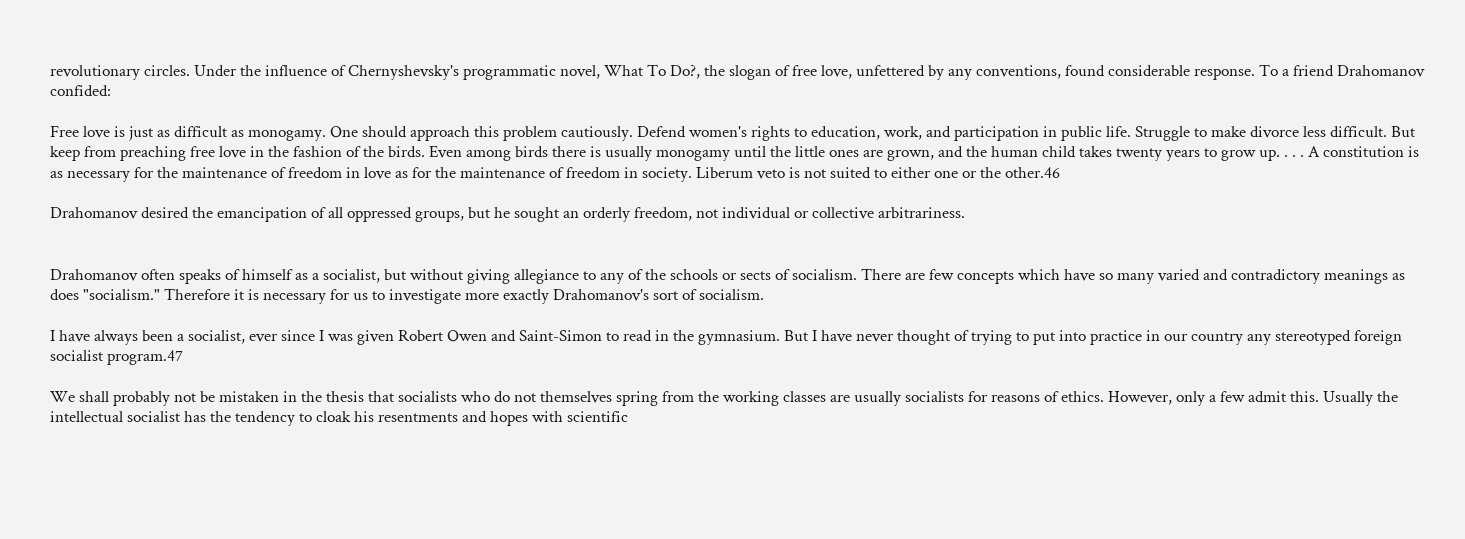revolutionary circles. Under the influence of Chernyshevsky's programmatic novel, What To Do?, the slogan of free love, unfettered by any conventions, found considerable response. To a friend Drahomanov confided:

Free love is just as difficult as monogamy. One should approach this problem cautiously. Defend women's rights to education, work, and participation in public life. Struggle to make divorce less difficult. But keep from preaching free love in the fashion of the birds. Even among birds there is usually monogamy until the little ones are grown, and the human child takes twenty years to grow up. . . . A constitution is as necessary for the maintenance of freedom in love as for the maintenance of freedom in society. Liberum veto is not suited to either one or the other.46

Drahomanov desired the emancipation of all oppressed groups, but he sought an orderly freedom, not individual or collective arbitrariness.


Drahomanov often speaks of himself as a socialist, but without giving allegiance to any of the schools or sects of socialism. There are few concepts which have so many varied and contradictory meanings as does "socialism." Therefore it is necessary for us to investigate more exactly Drahomanov's sort of socialism.

I have always been a socialist, ever since I was given Robert Owen and Saint-Simon to read in the gymnasium. But I have never thought of trying to put into practice in our country any stereotyped foreign socialist program.47

We shall probably not be mistaken in the thesis that socialists who do not themselves spring from the working classes are usually socialists for reasons of ethics. However, only a few admit this. Usually the intellectual socialist has the tendency to cloak his resentments and hopes with scientific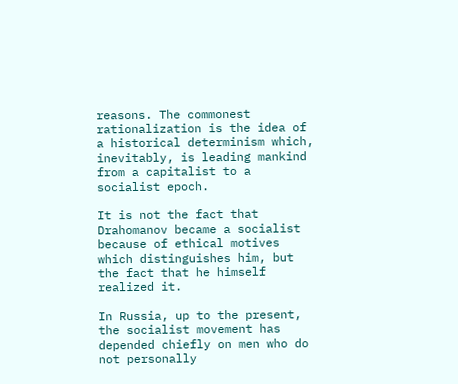reasons. The commonest rationalization is the idea of a historical determinism which, inevitably, is leading mankind from a capitalist to a socialist epoch.

It is not the fact that Drahomanov became a socialist because of ethical motives which distinguishes him, but the fact that he himself realized it.

In Russia, up to the present, the socialist movement has depended chiefly on men who do not personally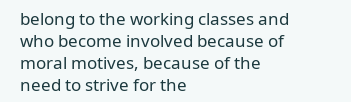belong to the working classes and who become involved because of moral motives, because of the need to strive for the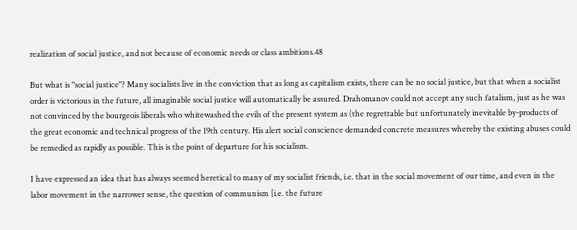realization of social justice, and not because of economic needs or class ambitions.48

But what is "social justice"? Many socialists live in the conviction that as long as capitalism exists, there can be no social justice, but that when a socialist order is victorious in the future, all imaginable social justice will automatically be assured. Drahomanov could not accept any such fatalism, just as he was not convinced by the bourgeois liberals who whitewashed the evils of the present system as (the regrettable but unfortunately inevitable by-products of the great economic and technical progress of the 19th century. His alert social conscience demanded concrete measures whereby the existing abuses could be remedied as rapidly as possible. This is the point of departure for his socialism.

I have expressed an idea that has always seemed heretical to many of my socialist friends, i.e. that in the social movement of our time, and even in the labor movement in the narrower sense, the question of communism [i.e. the future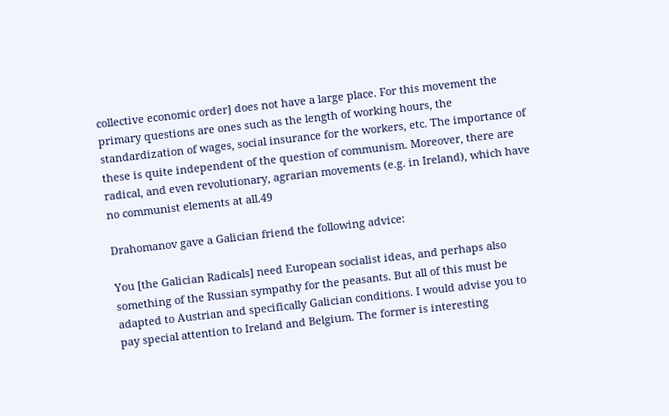collective economic order] does not have a large place. For this movement the primary questions are ones such as the length of working hours, the standardization of wages, social insurance for the workers, etc. The importance of these is quite independent of the question of communism. Moreover, there are radical, and even revolutionary, agrarian movements (e.g. in Ireland), which have no communist elements at all.49

Drahomanov gave a Galician friend the following advice:

You [the Galician Radicals] need European socialist ideas, and perhaps also something of the Russian sympathy for the peasants. But all of this must be adapted to Austrian and specifically Galician conditions. I would advise you to pay special attention to Ireland and Belgium. The former is interesting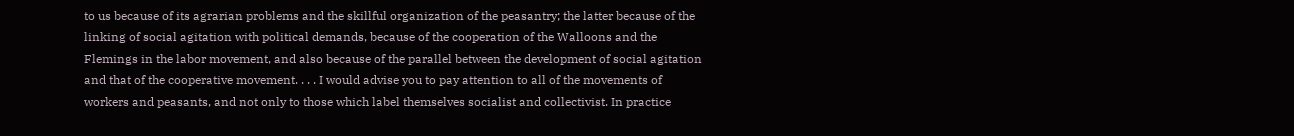to us because of its agrarian problems and the skillful organization of the peasantry; the latter because of the linking of social agitation with political demands, because of the cooperation of the Walloons and the Flemings in the labor movement, and also because of the parallel between the development of social agitation and that of the cooperative movement. . . . I would advise you to pay attention to all of the movements of workers and peasants, and not only to those which label themselves socialist and collectivist. In practice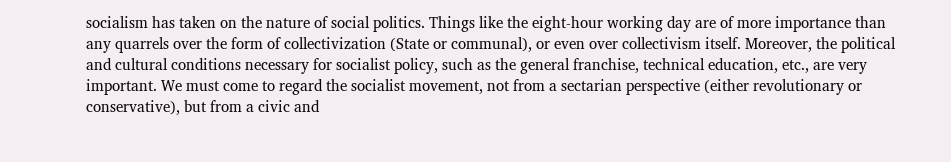socialism has taken on the nature of social politics. Things like the eight-hour working day are of more importance than any quarrels over the form of collectivization (State or communal), or even over collectivism itself. Moreover, the political and cultural conditions necessary for socialist policy, such as the general franchise, technical education, etc., are very important. We must come to regard the socialist movement, not from a sectarian perspective (either revolutionary or conservative), but from a civic and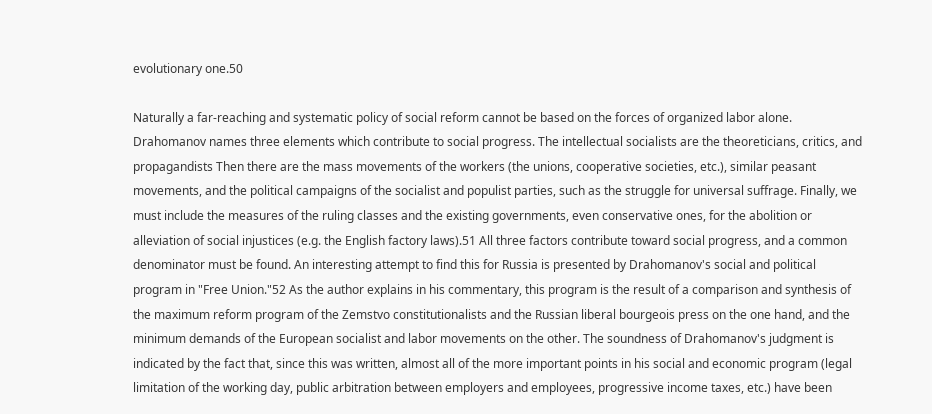evolutionary one.50

Naturally a far-reaching and systematic policy of social reform cannot be based on the forces of organized labor alone. Drahomanov names three elements which contribute to social progress. The intellectual socialists are the theoreticians, critics, and propagandists Then there are the mass movements of the workers (the unions, cooperative societies, etc.), similar peasant movements, and the political campaigns of the socialist and populist parties, such as the struggle for universal suffrage. Finally, we must include the measures of the ruling classes and the existing governments, even conservative ones, for the abolition or alleviation of social injustices (e.g. the English factory laws).51 All three factors contribute toward social progress, and a common denominator must be found. An interesting attempt to find this for Russia is presented by Drahomanov's social and political program in "Free Union."52 As the author explains in his commentary, this program is the result of a comparison and synthesis of the maximum reform program of the Zemstvo constitutionalists and the Russian liberal bourgeois press on the one hand, and the minimum demands of the European socialist and labor movements on the other. The soundness of Drahomanov's judgment is indicated by the fact that, since this was written, almost all of the more important points in his social and economic program (legal limitation of the working day, public arbitration between employers and employees, progressive income taxes, etc.) have been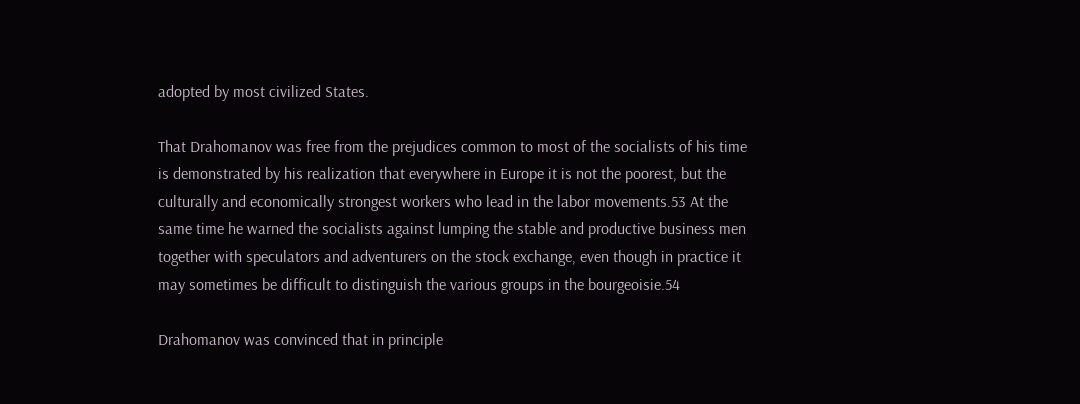adopted by most civilized States.

That Drahomanov was free from the prejudices common to most of the socialists of his time is demonstrated by his realization that everywhere in Europe it is not the poorest, but the culturally and economically strongest workers who lead in the labor movements.53 At the same time he warned the socialists against lumping the stable and productive business men together with speculators and adventurers on the stock exchange, even though in practice it may sometimes be difficult to distinguish the various groups in the bourgeoisie.54

Drahomanov was convinced that in principle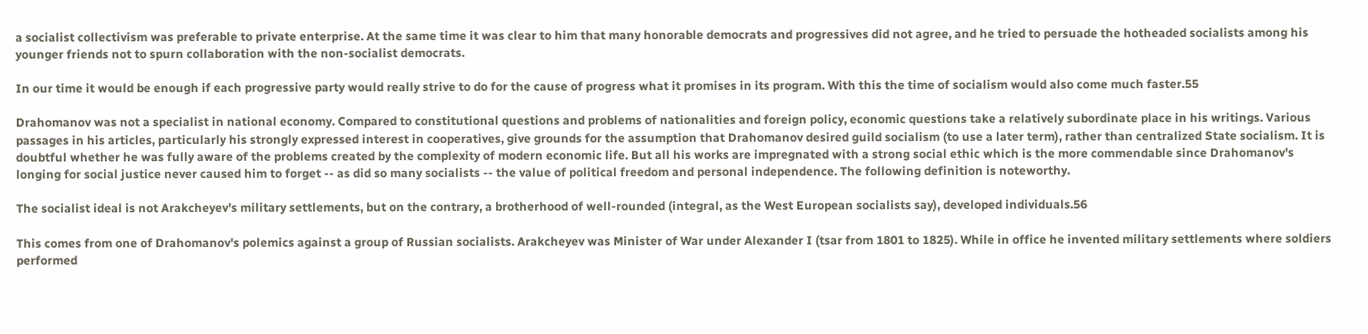a socialist collectivism was preferable to private enterprise. At the same time it was clear to him that many honorable democrats and progressives did not agree, and he tried to persuade the hotheaded socialists among his younger friends not to spurn collaboration with the non-socialist democrats.

In our time it would be enough if each progressive party would really strive to do for the cause of progress what it promises in its program. With this the time of socialism would also come much faster.55

Drahomanov was not a specialist in national economy. Compared to constitutional questions and problems of nationalities and foreign policy, economic questions take a relatively subordinate place in his writings. Various passages in his articles, particularly his strongly expressed interest in cooperatives, give grounds for the assumption that Drahomanov desired guild socialism (to use a later term), rather than centralized State socialism. It is doubtful whether he was fully aware of the problems created by the complexity of modern economic life. But all his works are impregnated with a strong social ethic which is the more commendable since Drahomanov's longing for social justice never caused him to forget -- as did so many socialists -- the value of political freedom and personal independence. The following definition is noteworthy.

The socialist ideal is not Arakcheyev's military settlements, but on the contrary, a brotherhood of well-rounded (integral, as the West European socialists say), developed individuals.56

This comes from one of Drahomanov's polemics against a group of Russian socialists. Arakcheyev was Minister of War under Alexander I (tsar from 1801 to 1825). While in office he invented military settlements where soldiers performed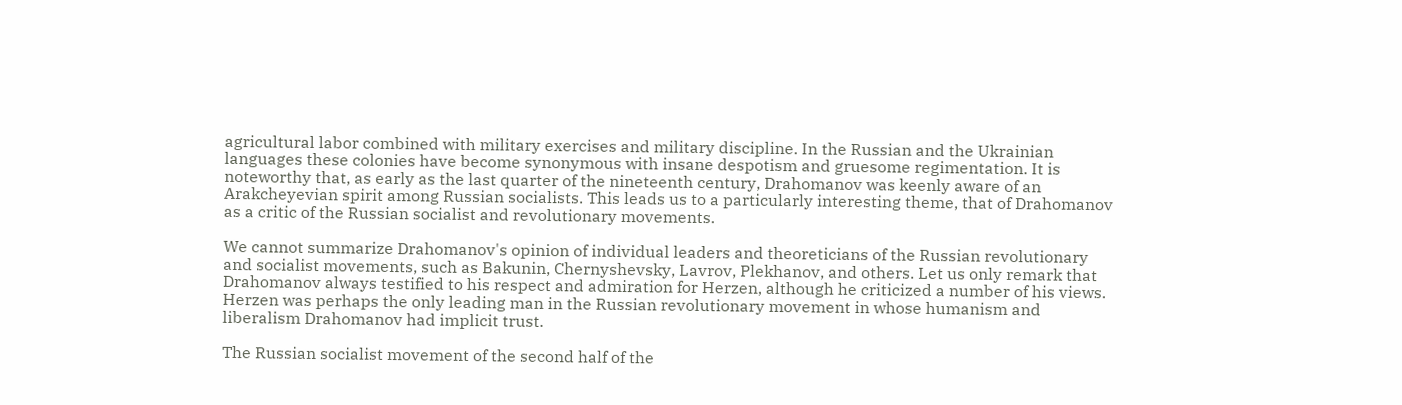agricultural labor combined with military exercises and military discipline. In the Russian and the Ukrainian languages these colonies have become synonymous with insane despotism and gruesome regimentation. It is noteworthy that, as early as the last quarter of the nineteenth century, Drahomanov was keenly aware of an Arakcheyevian spirit among Russian socialists. This leads us to a particularly interesting theme, that of Drahomanov as a critic of the Russian socialist and revolutionary movements.

We cannot summarize Drahomanov's opinion of individual leaders and theoreticians of the Russian revolutionary and socialist movements, such as Bakunin, Chernyshevsky, Lavrov, Plekhanov, and others. Let us only remark that Drahomanov always testified to his respect and admiration for Herzen, although he criticized a number of his views. Herzen was perhaps the only leading man in the Russian revolutionary movement in whose humanism and liberalism Drahomanov had implicit trust.

The Russian socialist movement of the second half of the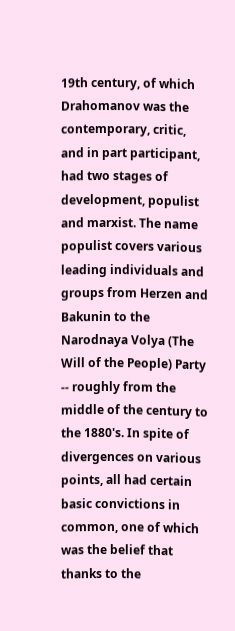19th century, of which Drahomanov was the contemporary, critic, and in part participant, had two stages of development, populist and marxist. The name populist covers various leading individuals and groups from Herzen and Bakunin to the Narodnaya Volya (The Will of the People) Party -- roughly from the middle of the century to the 1880's. In spite of divergences on various points, all had certain basic convictions in common, one of which was the belief that thanks to the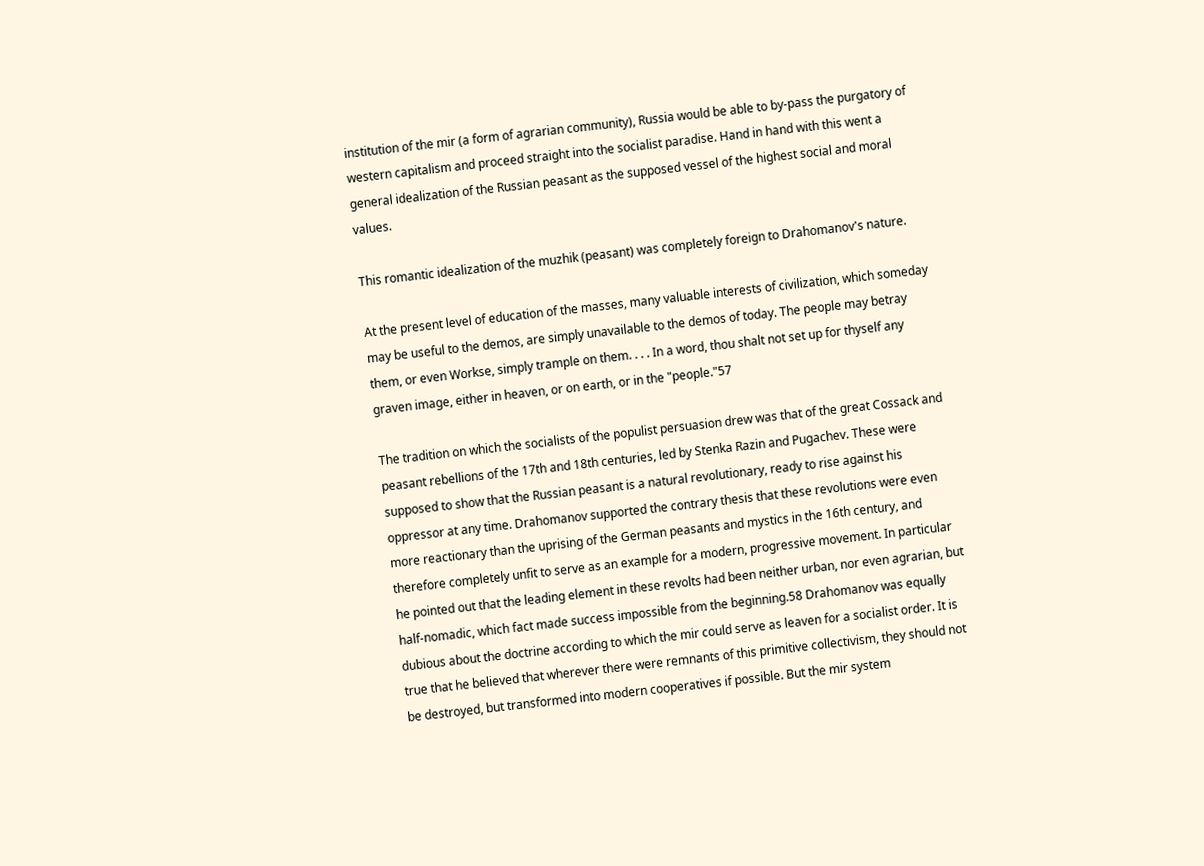institution of the mir (a form of agrarian community), Russia would be able to by-pass the purgatory of western capitalism and proceed straight into the socialist paradise. Hand in hand with this went a general idealization of the Russian peasant as the supposed vessel of the highest social and moral values.

This romantic idealization of the muzhik (peasant) was completely foreign to Drahomanov's nature.

At the present level of education of the masses, many valuable interests of civilization, which someday may be useful to the demos, are simply unavailable to the demos of today. The people may betray them, or even Workse, simply trample on them. . . . In a word, thou shalt not set up for thyself any graven image, either in heaven, or on earth, or in the "people."57

The tradition on which the socialists of the populist persuasion drew was that of the great Cossack and peasant rebellions of the 17th and 18th centuries, led by Stenka Razin and Pugachev. These were supposed to show that the Russian peasant is a natural revolutionary, ready to rise against his oppressor at any time. Drahomanov supported the contrary thesis that these revolutions were even more reactionary than the uprising of the German peasants and mystics in the 16th century, and therefore completely unfit to serve as an example for a modern, progressive movement. In particular he pointed out that the leading element in these revolts had been neither urban, nor even agrarian, but half-nomadic, which fact made success impossible from the beginning.58 Drahomanov was equally dubious about the doctrine according to which the mir could serve as leaven for a socialist order. It is true that he believed that wherever there were remnants of this primitive collectivism, they should not be destroyed, but transformed into modern cooperatives if possible. But the mir system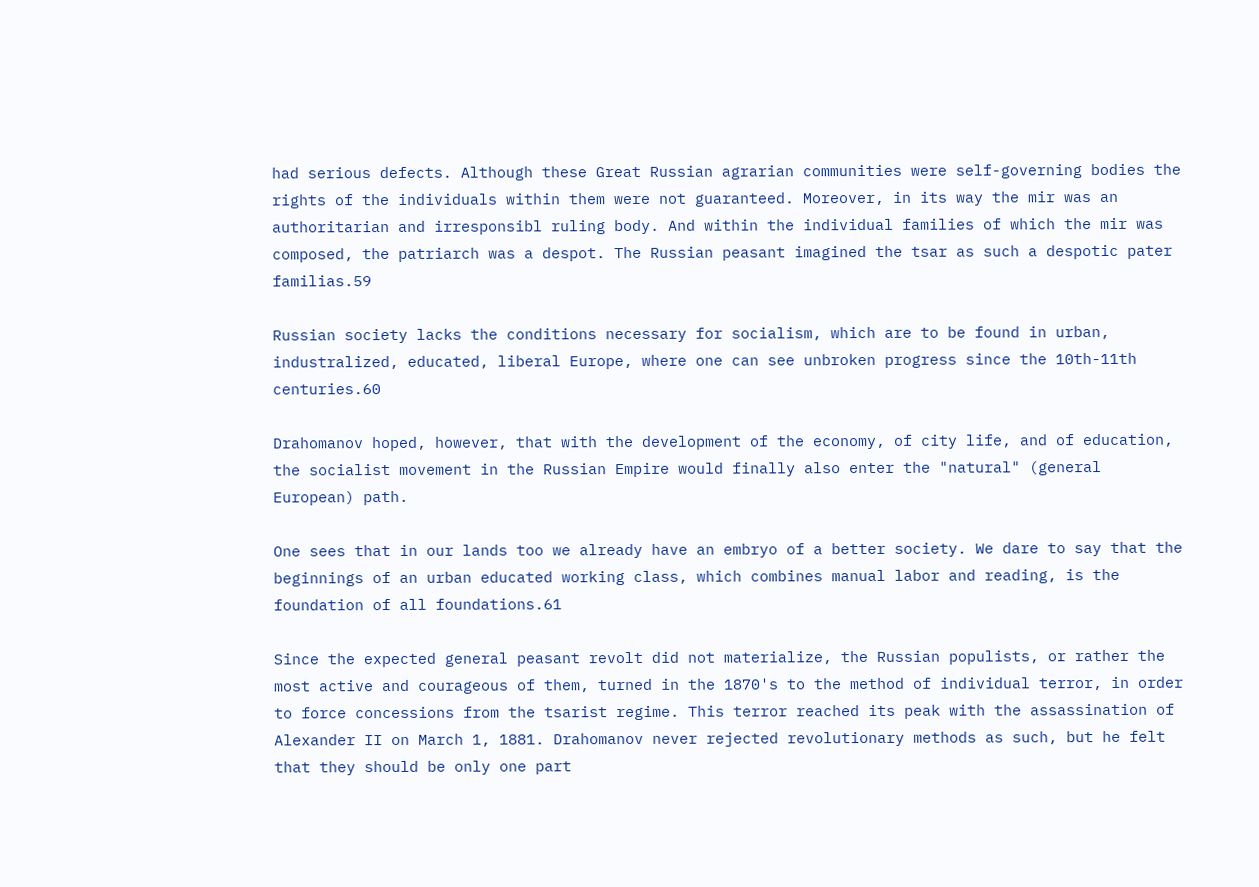had serious defects. Although these Great Russian agrarian communities were self-governing bodies the rights of the individuals within them were not guaranteed. Moreover, in its way the mir was an authoritarian and irresponsibl ruling body. And within the individual families of which the mir was composed, the patriarch was a despot. The Russian peasant imagined the tsar as such a despotic pater familias.59

Russian society lacks the conditions necessary for socialism, which are to be found in urban, industralized, educated, liberal Europe, where one can see unbroken progress since the 10th-11th centuries.60

Drahomanov hoped, however, that with the development of the economy, of city life, and of education, the socialist movement in the Russian Empire would finally also enter the "natural" (general European) path.

One sees that in our lands too we already have an embryo of a better society. We dare to say that the beginnings of an urban educated working class, which combines manual labor and reading, is the foundation of all foundations.61

Since the expected general peasant revolt did not materialize, the Russian populists, or rather the most active and courageous of them, turned in the 1870's to the method of individual terror, in order to force concessions from the tsarist regime. This terror reached its peak with the assassination of Alexander II on March 1, 1881. Drahomanov never rejected revolutionary methods as such, but he felt that they should be only one part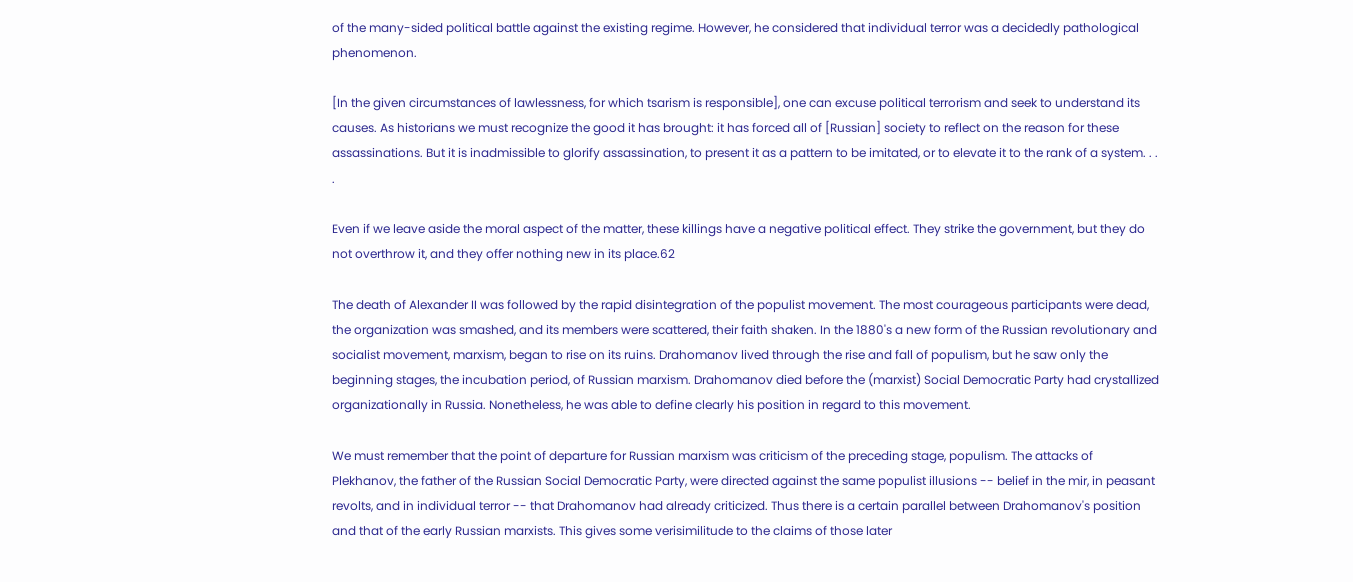of the many-sided political battle against the existing regime. However, he considered that individual terror was a decidedly pathological phenomenon.

[In the given circumstances of lawlessness, for which tsarism is responsible], one can excuse political terrorism and seek to understand its causes. As historians we must recognize the good it has brought: it has forced all of [Russian] society to reflect on the reason for these assassinations. But it is inadmissible to glorify assassination, to present it as a pattern to be imitated, or to elevate it to the rank of a system. . . .

Even if we leave aside the moral aspect of the matter, these killings have a negative political effect. They strike the government, but they do not overthrow it, and they offer nothing new in its place.62

The death of Alexander II was followed by the rapid disintegration of the populist movement. The most courageous participants were dead, the organization was smashed, and its members were scattered, their faith shaken. In the 1880's a new form of the Russian revolutionary and socialist movement, marxism, began to rise on its ruins. Drahomanov lived through the rise and fall of populism, but he saw only the beginning stages, the incubation period, of Russian marxism. Drahomanov died before the (marxist) Social Democratic Party had crystallized organizationally in Russia. Nonetheless, he was able to define clearly his position in regard to this movement.

We must remember that the point of departure for Russian marxism was criticism of the preceding stage, populism. The attacks of Plekhanov, the father of the Russian Social Democratic Party, were directed against the same populist illusions -- belief in the mir, in peasant revolts, and in individual terror -- that Drahomanov had already criticized. Thus there is a certain parallel between Drahomanov's position and that of the early Russian marxists. This gives some verisimilitude to the claims of those later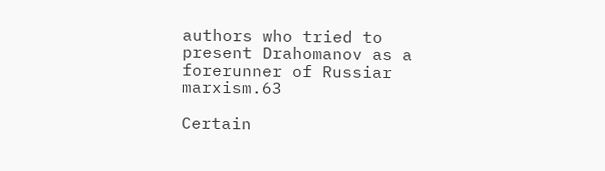authors who tried to present Drahomanov as a forerunner of Russiar marxism.63

Certain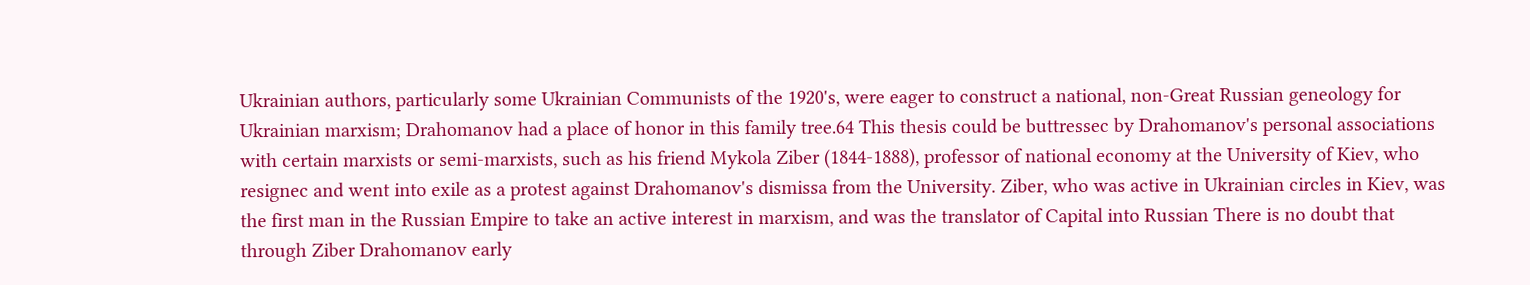Ukrainian authors, particularly some Ukrainian Communists of the 1920's, were eager to construct a national, non-Great Russian geneology for Ukrainian marxism; Drahomanov had a place of honor in this family tree.64 This thesis could be buttressec by Drahomanov's personal associations with certain marxists or semi-marxists, such as his friend Mykola Ziber (1844-1888), professor of national economy at the University of Kiev, who resignec and went into exile as a protest against Drahomanov's dismissa from the University. Ziber, who was active in Ukrainian circles in Kiev, was the first man in the Russian Empire to take an active interest in marxism, and was the translator of Capital into Russian There is no doubt that through Ziber Drahomanov early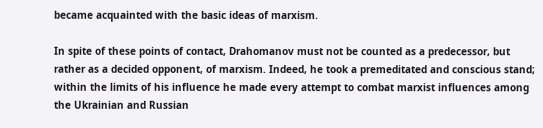became acquainted with the basic ideas of marxism.

In spite of these points of contact, Drahomanov must not be counted as a predecessor, but rather as a decided opponent, of marxism. Indeed, he took a premeditated and conscious stand; within the limits of his influence he made every attempt to combat marxist influences among the Ukrainian and Russian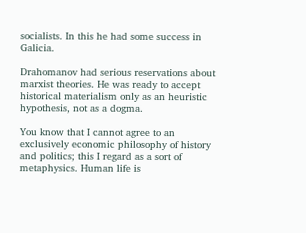socialists. In this he had some success in Galicia.

Drahomanov had serious reservations about marxist theories. He was ready to accept historical materialism only as an heuristic hypothesis, not as a dogma.

You know that I cannot agree to an exclusively economic philosophy of history and politics; this I regard as a sort of metaphysics. Human life is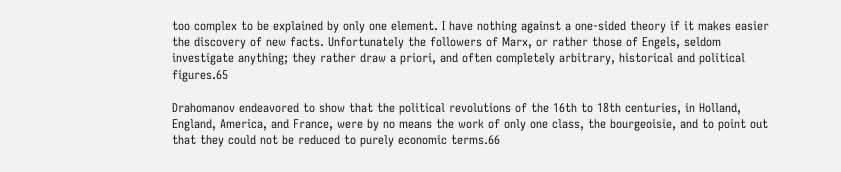too complex to be explained by only one element. I have nothing against a one-sided theory if it makes easier the discovery of new facts. Unfortunately the followers of Marx, or rather those of Engels, seldom investigate anything; they rather draw a priori, and often completely arbitrary, historical and political figures.65

Drahomanov endeavored to show that the political revolutions of the 16th to 18th centuries, in Holland, England, America, and France, were by no means the work of only one class, the bourgeoisie, and to point out that they could not be reduced to purely economic terms.66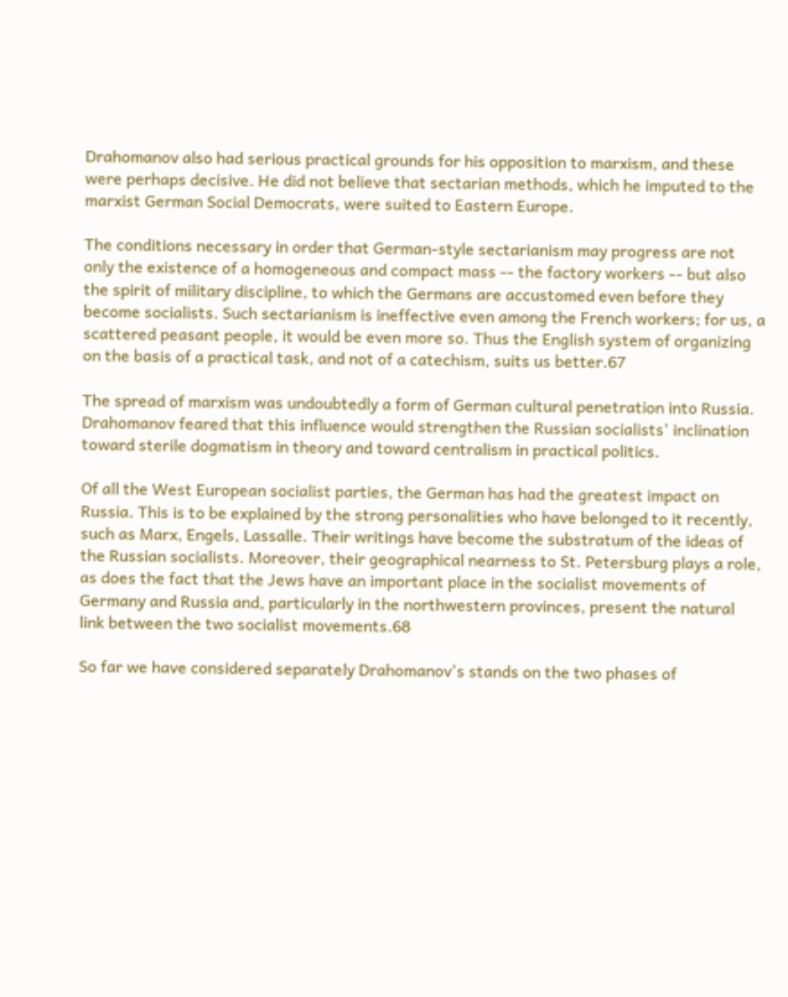Drahomanov also had serious practical grounds for his opposition to marxism, and these were perhaps decisive. He did not believe that sectarian methods, which he imputed to the marxist German Social Democrats, were suited to Eastern Europe.

The conditions necessary in order that German-style sectarianism may progress are not only the existence of a homogeneous and compact mass -- the factory workers -- but also the spirit of military discipline, to which the Germans are accustomed even before they become socialists. Such sectarianism is ineffective even among the French workers; for us, a scattered peasant people, it would be even more so. Thus the English system of organizing on the basis of a practical task, and not of a catechism, suits us better.67

The spread of marxism was undoubtedly a form of German cultural penetration into Russia. Drahomanov feared that this influence would strengthen the Russian socialists' inclination toward sterile dogmatism in theory and toward centralism in practical politics.

Of all the West European socialist parties, the German has had the greatest impact on Russia. This is to be explained by the strong personalities who have belonged to it recently, such as Marx, Engels, Lassalle. Their writings have become the substratum of the ideas of the Russian socialists. Moreover, their geographical nearness to St. Petersburg plays a role, as does the fact that the Jews have an important place in the socialist movements of Germany and Russia and, particularly in the northwestern provinces, present the natural link between the two socialist movements.68

So far we have considered separately Drahomanov's stands on the two phases of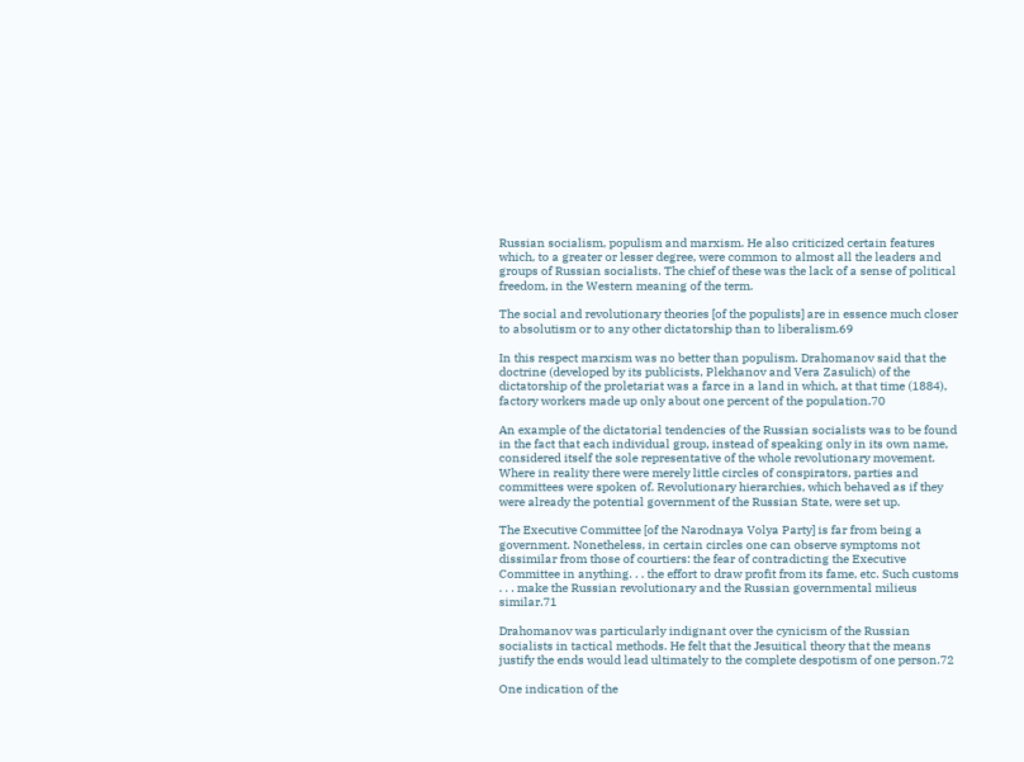Russian socialism, populism and marxism. He also criticized certain features which, to a greater or lesser degree, were common to almost all the leaders and groups of Russian socialists. The chief of these was the lack of a sense of political freedom, in the Western meaning of the term.

The social and revolutionary theories [of the populists] are in essence much closer to absolutism or to any other dictatorship than to liberalism.69

In this respect marxism was no better than populism. Drahomanov said that the doctrine (developed by its publicists, Plekhanov and Vera Zasulich) of the dictatorship of the proletariat was a farce in a land in which, at that time (1884), factory workers made up only about one percent of the population.70

An example of the dictatorial tendencies of the Russian socialists was to be found in the fact that each individual group, instead of speaking only in its own name, considered itself the sole representative of the whole revolutionary movement. Where in reality there were merely little circles of conspirators, parties and committees were spoken of. Revolutionary hierarchies, which behaved as if they were already the potential government of the Russian State, were set up.

The Executive Committee [of the Narodnaya Volya Party] is far from being a government. Nonetheless, in certain circles one can observe symptoms not dissimilar from those of courtiers: the fear of contradicting the Executive Committee in anything. . . the effort to draw profit from its fame, etc. Such customs . . . make the Russian revolutionary and the Russian governmental milieus similar.71

Drahomanov was particularly indignant over the cynicism of the Russian socialists in tactical methods. He felt that the Jesuitical theory that the means justify the ends would lead ultimately to the complete despotism of one person.72

One indication of the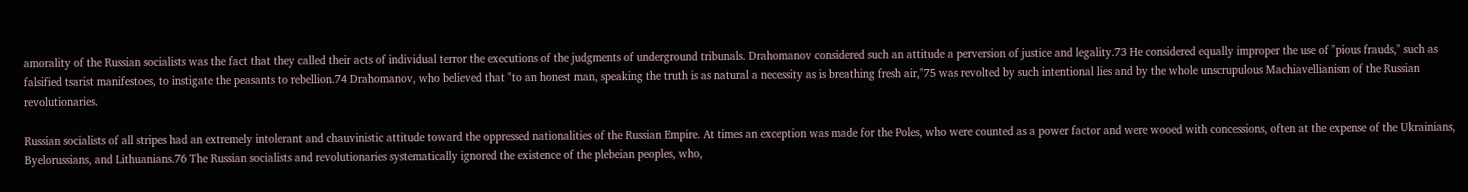amorality of the Russian socialists was the fact that they called their acts of individual terror the executions of the judgments of underground tribunals. Drahomanov considered such an attitude a perversion of justice and legality.73 He considered equally improper the use of "pious frauds," such as falsified tsarist manifestoes, to instigate the peasants to rebellion.74 Drahomanov, who believed that "to an honest man, speaking the truth is as natural a necessity as is breathing fresh air,"75 was revolted by such intentional lies and by the whole unscrupulous Machiavellianism of the Russian revolutionaries.

Russian socialists of all stripes had an extremely intolerant and chauvinistic attitude toward the oppressed nationalities of the Russian Empire. At times an exception was made for the Poles, who were counted as a power factor and were wooed with concessions, often at the expense of the Ukrainians, Byelorussians, and Lithuanians.76 The Russian socialists and revolutionaries systematically ignored the existence of the plebeian peoples, who,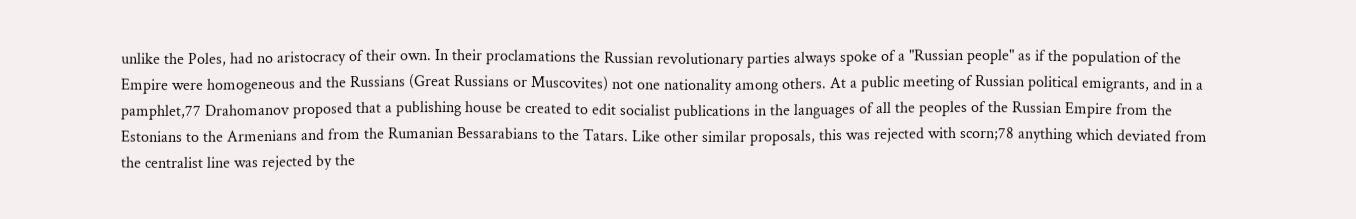unlike the Poles, had no aristocracy of their own. In their proclamations the Russian revolutionary parties always spoke of a "Russian people" as if the population of the Empire were homogeneous and the Russians (Great Russians or Muscovites) not one nationality among others. At a public meeting of Russian political emigrants, and in a pamphlet,77 Drahomanov proposed that a publishing house be created to edit socialist publications in the languages of all the peoples of the Russian Empire from the Estonians to the Armenians and from the Rumanian Bessarabians to the Tatars. Like other similar proposals, this was rejected with scorn;78 anything which deviated from the centralist line was rejected by the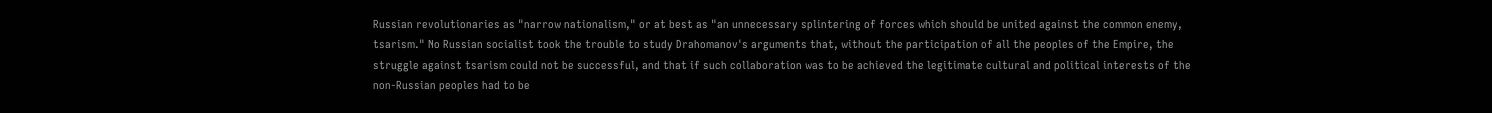Russian revolutionaries as "narrow nationalism," or at best as "an unnecessary splintering of forces which should be united against the common enemy, tsarism." No Russian socialist took the trouble to study Drahomanov's arguments that, without the participation of all the peoples of the Empire, the struggle against tsarism could not be successful, and that if such collaboration was to be achieved the legitimate cultural and political interests of the non-Russian peoples had to be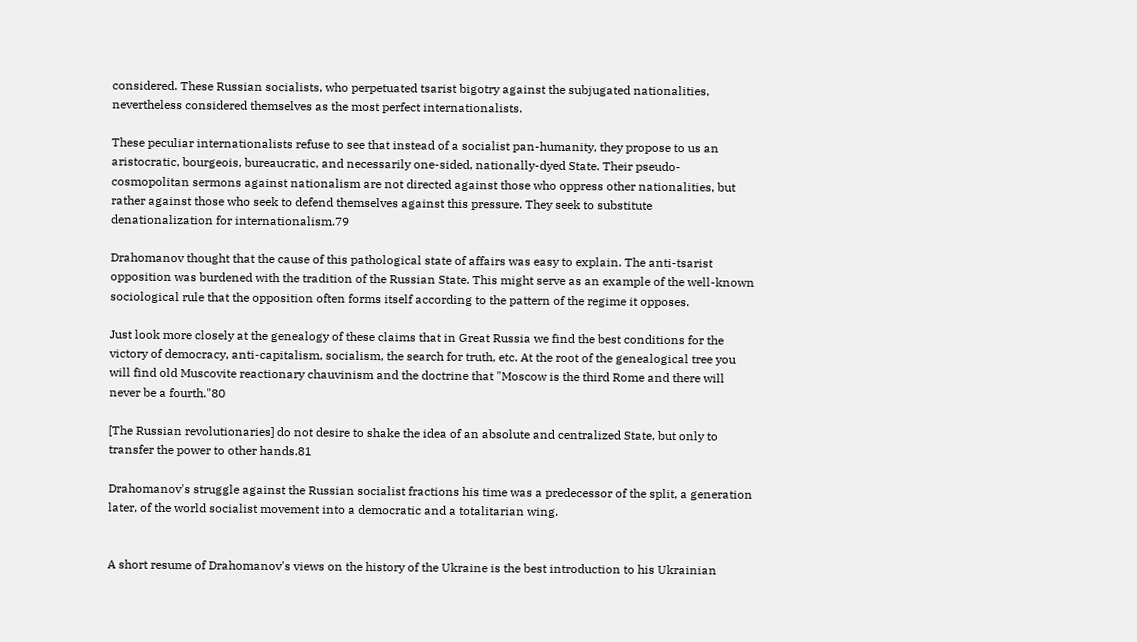considered. These Russian socialists, who perpetuated tsarist bigotry against the subjugated nationalities, nevertheless considered themselves as the most perfect internationalists.

These peculiar internationalists refuse to see that instead of a socialist pan-humanity, they propose to us an aristocratic, bourgeois, bureaucratic, and necessarily one-sided, nationally-dyed State. Their pseudo-cosmopolitan sermons against nationalism are not directed against those who oppress other nationalities, but rather against those who seek to defend themselves against this pressure. They seek to substitute denationalization for internationalism.79

Drahomanov thought that the cause of this pathological state of affairs was easy to explain. The anti-tsarist opposition was burdened with the tradition of the Russian State. This might serve as an example of the well-known sociological rule that the opposition often forms itself according to the pattern of the regime it opposes.

Just look more closely at the genealogy of these claims that in Great Russia we find the best conditions for the victory of democracy, anti-capitalism, socialism, the search for truth, etc. At the root of the genealogical tree you will find old Muscovite reactionary chauvinism and the doctrine that "Moscow is the third Rome and there will never be a fourth."80

[The Russian revolutionaries] do not desire to shake the idea of an absolute and centralized State, but only to transfer the power to other hands.81

Drahomanov's struggle against the Russian socialist fractions his time was a predecessor of the split, a generation later, of the world socialist movement into a democratic and a totalitarian wing.


A short resume of Drahomanov's views on the history of the Ukraine is the best introduction to his Ukrainian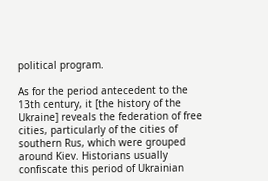political program.

As for the period antecedent to the 13th century, it [the history of the Ukraine] reveals the federation of free cities, particularly of the cities of southern Rus, which were grouped around Kiev. Historians usually confiscate this period of Ukrainian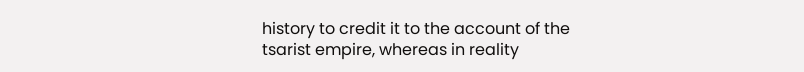history to credit it to the account of the tsarist empire, whereas in reality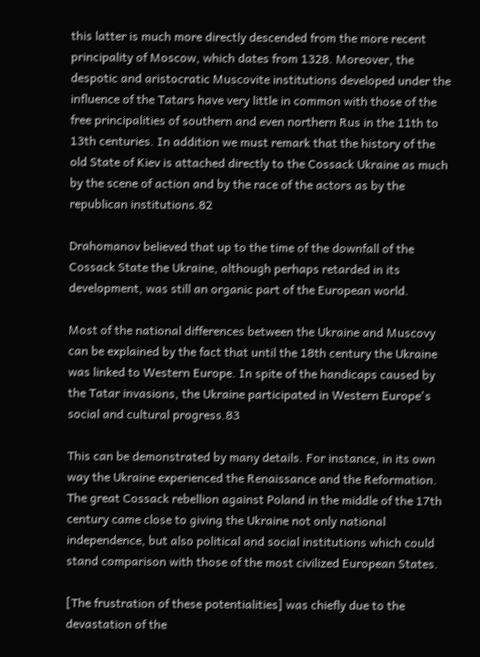this latter is much more directly descended from the more recent principality of Moscow, which dates from 1328. Moreover, the despotic and aristocratic Muscovite institutions developed under the influence of the Tatars have very little in common with those of the free principalities of southern and even northern Rus in the 11th to 13th centuries. In addition we must remark that the history of the old State of Kiev is attached directly to the Cossack Ukraine as much by the scene of action and by the race of the actors as by the republican institutions.82

Drahomanov believed that up to the time of the downfall of the Cossack State the Ukraine, although perhaps retarded in its development, was still an organic part of the European world.

Most of the national differences between the Ukraine and Muscovy can be explained by the fact that until the 18th century the Ukraine was linked to Western Europe. In spite of the handicaps caused by the Tatar invasions, the Ukraine participated in Western Europe's social and cultural progress.83

This can be demonstrated by many details. For instance, in its own way the Ukraine experienced the Renaissance and the Reformation. The great Cossack rebellion against Poland in the middle of the 17th century came close to giving the Ukraine not only national independence, but also political and social institutions which could stand comparison with those of the most civilized European States.

[The frustration of these potentialities] was chiefly due to the devastation of the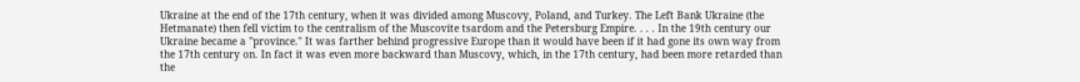Ukraine at the end of the 17th century, when it was divided among Muscovy, Poland, and Turkey. The Left Bank Ukraine (the Hetmanate) then fell victim to the centralism of the Muscovite tsardom and the Petersburg Empire. . . . In the 19th century our Ukraine became a "province." It was farther behind progressive Europe than it would have been if it had gone its own way from the 17th century on. In fact it was even more backward than Muscovy, which, in the 17th century, had been more retarded than the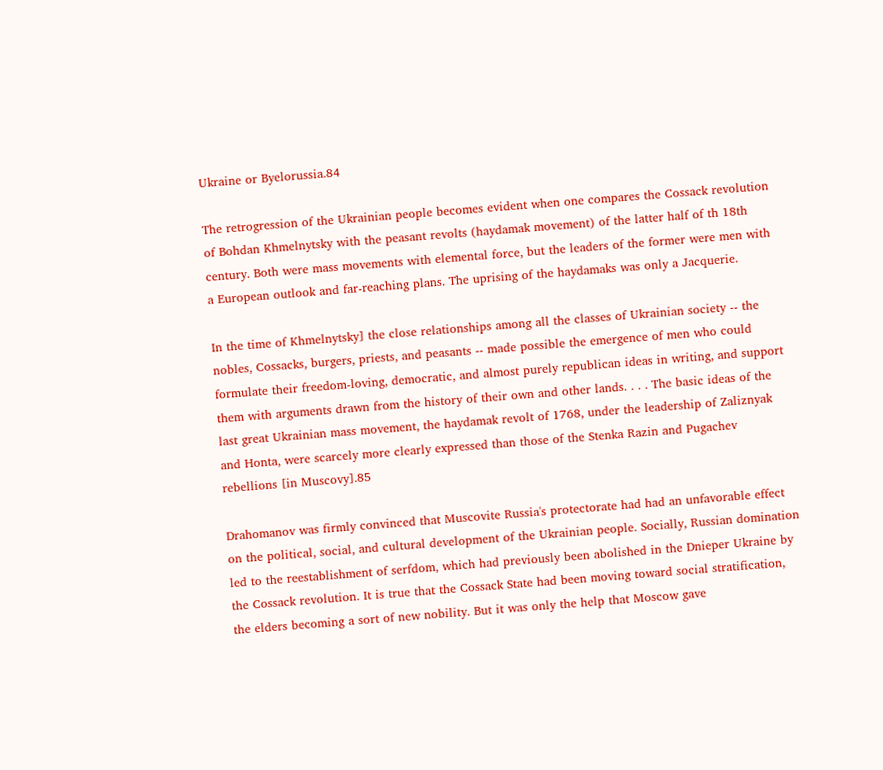Ukraine or Byelorussia.84

The retrogression of the Ukrainian people becomes evident when one compares the Cossack revolution of Bohdan Khmelnytsky with the peasant revolts (haydamak movement) of the latter half of th 18th century. Both were mass movements with elemental force, but the leaders of the former were men with a European outlook and far-reaching plans. The uprising of the haydamaks was only a Jacquerie.

In the time of Khmelnytsky] the close relationships among all the classes of Ukrainian society -- the nobles, Cossacks, burgers, priests, and peasants -- made possible the emergence of men who could formulate their freedom-loving, democratic, and almost purely republican ideas in writing, and support them with arguments drawn from the history of their own and other lands. . . . The basic ideas of the last great Ukrainian mass movement, the haydamak revolt of 1768, under the leadership of Zaliznyak and Honta, were scarcely more clearly expressed than those of the Stenka Razin and Pugachev rebellions [in Muscovy].85

Drahomanov was firmly convinced that Muscovite Russia's protectorate had had an unfavorable effect on the political, social, and cultural development of the Ukrainian people. Socially, Russian domination led to the reestablishment of serfdom, which had previously been abolished in the Dnieper Ukraine by the Cossack revolution. It is true that the Cossack State had been moving toward social stratification, the elders becoming a sort of new nobility. But it was only the help that Moscow gave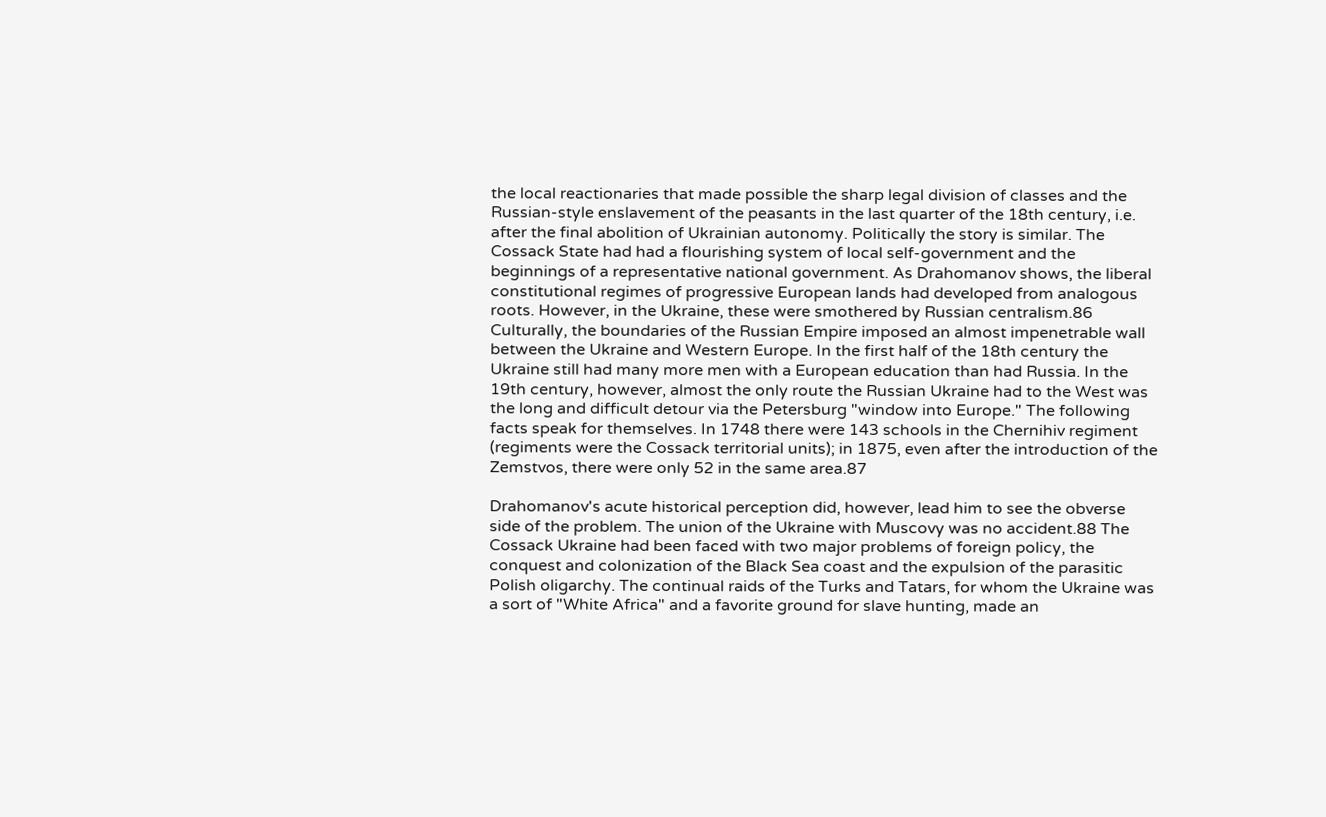the local reactionaries that made possible the sharp legal division of classes and the Russian-style enslavement of the peasants in the last quarter of the 18th century, i.e. after the final abolition of Ukrainian autonomy. Politically the story is similar. The Cossack State had had a flourishing system of local self-government and the beginnings of a representative national government. As Drahomanov shows, the liberal constitutional regimes of progressive European lands had developed from analogous roots. However, in the Ukraine, these were smothered by Russian centralism.86 Culturally, the boundaries of the Russian Empire imposed an almost impenetrable wall between the Ukraine and Western Europe. In the first half of the 18th century the Ukraine still had many more men with a European education than had Russia. In the 19th century, however, almost the only route the Russian Ukraine had to the West was the long and difficult detour via the Petersburg "window into Europe." The following facts speak for themselves. In 1748 there were 143 schools in the Chernihiv regiment (regiments were the Cossack territorial units); in 1875, even after the introduction of the Zemstvos, there were only 52 in the same area.87

Drahomanov's acute historical perception did, however, lead him to see the obverse side of the problem. The union of the Ukraine with Muscovy was no accident.88 The Cossack Ukraine had been faced with two major problems of foreign policy, the conquest and colonization of the Black Sea coast and the expulsion of the parasitic Polish oligarchy. The continual raids of the Turks and Tatars, for whom the Ukraine was a sort of "White Africa" and a favorite ground for slave hunting, made an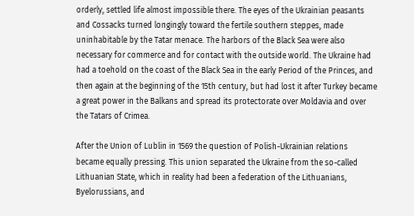orderly, settled life almost impossible there. The eyes of the Ukrainian peasants and Cossacks turned longingly toward the fertile southern steppes, made uninhabitable by the Tatar menace. The harbors of the Black Sea were also necessary for commerce and for contact with the outside world. The Ukraine had had a toehold on the coast of the Black Sea in the early Period of the Princes, and then again at the beginning of the 15th century, but had lost it after Turkey became a great power in the Balkans and spread its protectorate over Moldavia and over the Tatars of Crimea.

After the Union of Lublin in 1569 the question of Polish-Ukrainian relations became equally pressing. This union separated the Ukraine from the so-called Lithuanian State, which in reality had been a federation of the Lithuanians, Byelorussians, and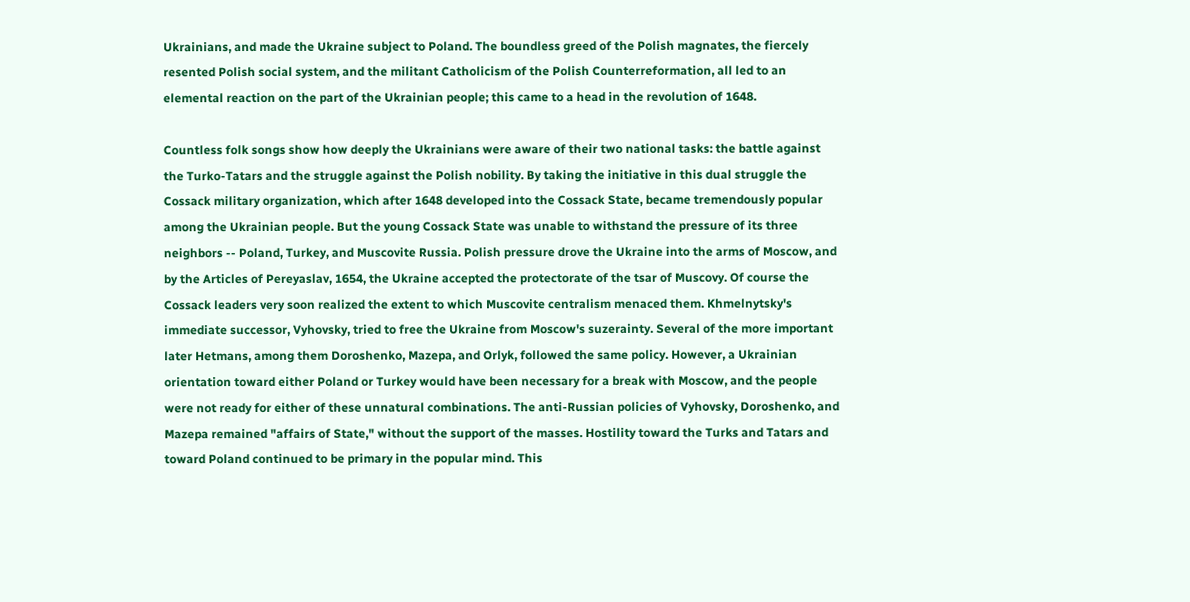Ukrainians, and made the Ukraine subject to Poland. The boundless greed of the Polish magnates, the fiercely resented Polish social system, and the militant Catholicism of the Polish Counterreformation, all led to an elemental reaction on the part of the Ukrainian people; this came to a head in the revolution of 1648.

Countless folk songs show how deeply the Ukrainians were aware of their two national tasks: the battle against the Turko-Tatars and the struggle against the Polish nobility. By taking the initiative in this dual struggle the Cossack military organization, which after 1648 developed into the Cossack State, became tremendously popular among the Ukrainian people. But the young Cossack State was unable to withstand the pressure of its three neighbors -- Poland, Turkey, and Muscovite Russia. Polish pressure drove the Ukraine into the arms of Moscow, and by the Articles of Pereyaslav, 1654, the Ukraine accepted the protectorate of the tsar of Muscovy. Of course the Cossack leaders very soon realized the extent to which Muscovite centralism menaced them. Khmelnytsky's immediate successor, Vyhovsky, tried to free the Ukraine from Moscow's suzerainty. Several of the more important later Hetmans, among them Doroshenko, Mazepa, and Orlyk, followed the same policy. However, a Ukrainian orientation toward either Poland or Turkey would have been necessary for a break with Moscow, and the people were not ready for either of these unnatural combinations. The anti-Russian policies of Vyhovsky, Doroshenko, and Mazepa remained "affairs of State," without the support of the masses. Hostility toward the Turks and Tatars and toward Poland continued to be primary in the popular mind. This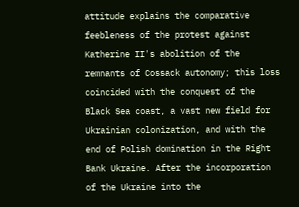attitude explains the comparative feebleness of the protest against Katherine II's abolition of the remnants of Cossack autonomy; this loss coincided with the conquest of the Black Sea coast, a vast new field for Ukrainian colonization, and with the end of Polish domination in the Right Bank Ukraine. After the incorporation of the Ukraine into the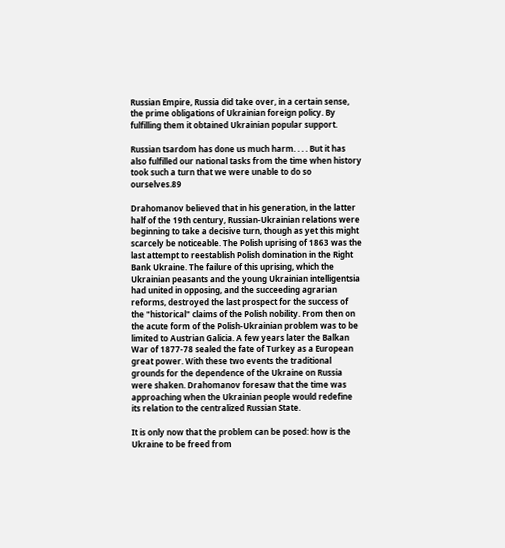Russian Empire, Russia did take over, in a certain sense, the prime obligations of Ukrainian foreign policy. By fulfilling them it obtained Ukrainian popular support.

Russian tsardom has done us much harm. . . . But it has also fulfilled our national tasks from the time when history took such a turn that we were unable to do so ourselves.89

Drahomanov believed that in his generation, in the latter half of the 19th century, Russian-Ukrainian relations were beginning to take a decisive turn, though as yet this might scarcely be noticeable. The Polish uprising of 1863 was the last attempt to reestablish Polish domination in the Right Bank Ukraine. The failure of this uprising, which the Ukrainian peasants and the young Ukrainian intelligentsia had united in opposing, and the succeeding agrarian reforms, destroyed the last prospect for the success of the "historical" claims of the Polish nobility. From then on the acute form of the Polish-Ukrainian problem was to be limited to Austrian Galicia. A few years later the Balkan War of 1877-78 sealed the fate of Turkey as a European great power. With these two events the traditional grounds for the dependence of the Ukraine on Russia were shaken. Drahomanov foresaw that the time was approaching when the Ukrainian people would redefine its relation to the centralized Russian State.

It is only now that the problem can be posed: how is the Ukraine to be freed from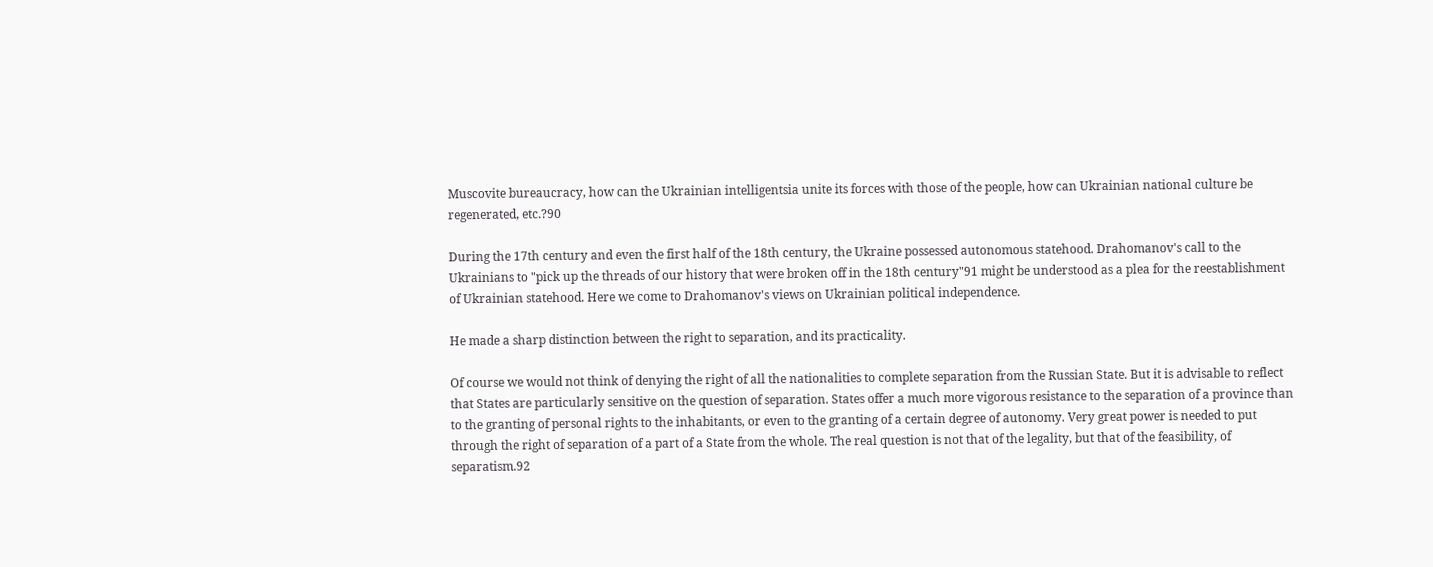Muscovite bureaucracy, how can the Ukrainian intelligentsia unite its forces with those of the people, how can Ukrainian national culture be regenerated, etc.?90

During the 17th century and even the first half of the 18th century, the Ukraine possessed autonomous statehood. Drahomanov's call to the Ukrainians to "pick up the threads of our history that were broken off in the 18th century"91 might be understood as a plea for the reestablishment of Ukrainian statehood. Here we come to Drahomanov's views on Ukrainian political independence.

He made a sharp distinction between the right to separation, and its practicality.

Of course we would not think of denying the right of all the nationalities to complete separation from the Russian State. But it is advisable to reflect that States are particularly sensitive on the question of separation. States offer a much more vigorous resistance to the separation of a province than to the granting of personal rights to the inhabitants, or even to the granting of a certain degree of autonomy. Very great power is needed to put through the right of separation of a part of a State from the whole. The real question is not that of the legality, but that of the feasibility, of separatism.92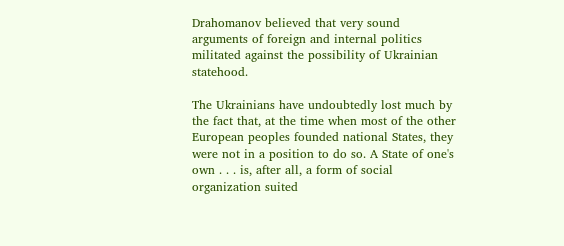Drahomanov believed that very sound arguments of foreign and internal politics militated against the possibility of Ukrainian statehood.

The Ukrainians have undoubtedly lost much by the fact that, at the time when most of the other European peoples founded national States, they were not in a position to do so. A State of one's own . . . is, after all, a form of social organization suited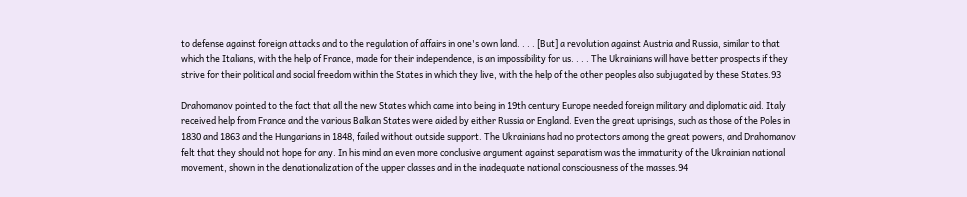to defense against foreign attacks and to the regulation of affairs in one's own land. . . . [But] a revolution against Austria and Russia, similar to that which the Italians, with the help of France, made for their independence, is an impossibility for us. . . . The Ukrainians will have better prospects if they strive for their political and social freedom within the States in which they live, with the help of the other peoples also subjugated by these States.93

Drahomanov pointed to the fact that all the new States which came into being in 19th century Europe needed foreign military and diplomatic aid. Italy received help from France and the various Balkan States were aided by either Russia or England. Even the great uprisings, such as those of the Poles in 1830 and 1863 and the Hungarians in 1848, failed without outside support. The Ukrainians had no protectors among the great powers, and Drahomanov felt that they should not hope for any. In his mind an even more conclusive argument against separatism was the immaturity of the Ukrainian national movement, shown in the denationalization of the upper classes and in the inadequate national consciousness of the masses.94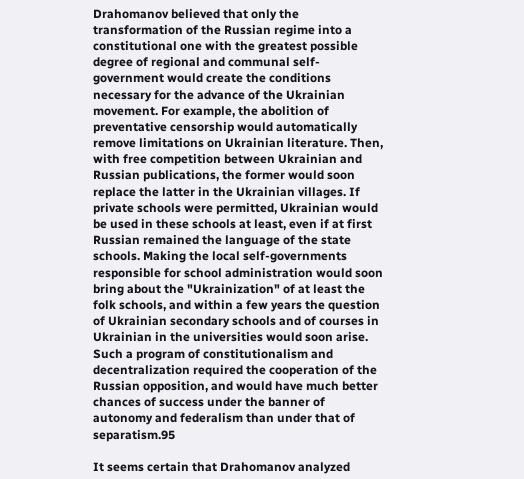Drahomanov believed that only the transformation of the Russian regime into a constitutional one with the greatest possible degree of regional and communal self-government would create the conditions necessary for the advance of the Ukrainian movement. For example, the abolition of preventative censorship would automatically remove limitations on Ukrainian literature. Then, with free competition between Ukrainian and Russian publications, the former would soon replace the latter in the Ukrainian villages. If private schools were permitted, Ukrainian would be used in these schools at least, even if at first Russian remained the language of the state schools. Making the local self-governments responsible for school administration would soon bring about the "Ukrainization" of at least the folk schools, and within a few years the question of Ukrainian secondary schools and of courses in Ukrainian in the universities would soon arise. Such a program of constitutionalism and decentralization required the cooperation of the Russian opposition, and would have much better chances of success under the banner of autonomy and federalism than under that of separatism.95

It seems certain that Drahomanov analyzed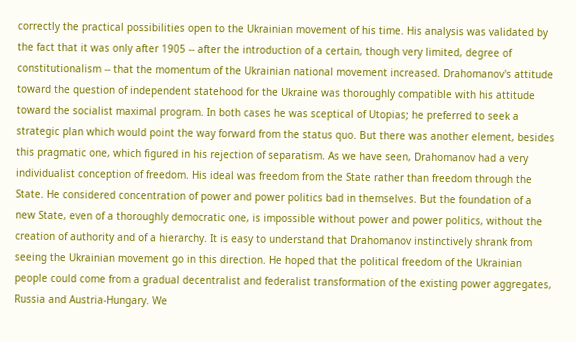correctly the practical possibilities open to the Ukrainian movement of his time. His analysis was validated by the fact that it was only after 1905 -- after the introduction of a certain, though very limited, degree of constitutionalism -- that the momentum of the Ukrainian national movement increased. Drahomanov's attitude toward the question of independent statehood for the Ukraine was thoroughly compatible with his attitude toward the socialist maximal program. In both cases he was sceptical of Utopias; he preferred to seek a strategic plan which would point the way forward from the status quo. But there was another element, besides this pragmatic one, which figured in his rejection of separatism. As we have seen, Drahomanov had a very individualist conception of freedom. His ideal was freedom from the State rather than freedom through the State. He considered concentration of power and power politics bad in themselves. But the foundation of a new State, even of a thoroughly democratic one, is impossible without power and power politics, without the creation of authority and of a hierarchy. It is easy to understand that Drahomanov instinctively shrank from seeing the Ukrainian movement go in this direction. He hoped that the political freedom of the Ukrainian people could come from a gradual decentralist and federalist transformation of the existing power aggregates, Russia and Austria-Hungary. We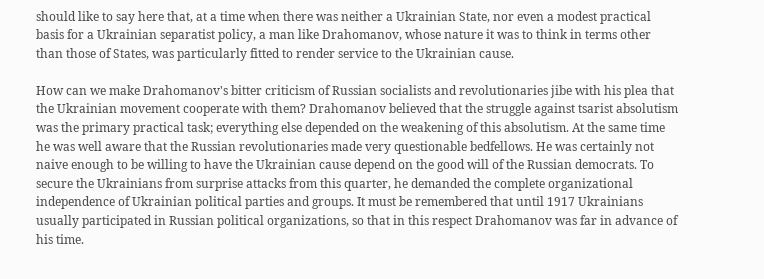should like to say here that, at a time when there was neither a Ukrainian State, nor even a modest practical basis for a Ukrainian separatist policy, a man like Drahomanov, whose nature it was to think in terms other than those of States, was particularly fitted to render service to the Ukrainian cause.

How can we make Drahomanov's bitter criticism of Russian socialists and revolutionaries jibe with his plea that the Ukrainian movement cooperate with them? Drahomanov believed that the struggle against tsarist absolutism was the primary practical task; everything else depended on the weakening of this absolutism. At the same time he was well aware that the Russian revolutionaries made very questionable bedfellows. He was certainly not naive enough to be willing to have the Ukrainian cause depend on the good will of the Russian democrats. To secure the Ukrainians from surprise attacks from this quarter, he demanded the complete organizational independence of Ukrainian political parties and groups. It must be remembered that until 1917 Ukrainians usually participated in Russian political organizations, so that in this respect Drahomanov was far in advance of his time.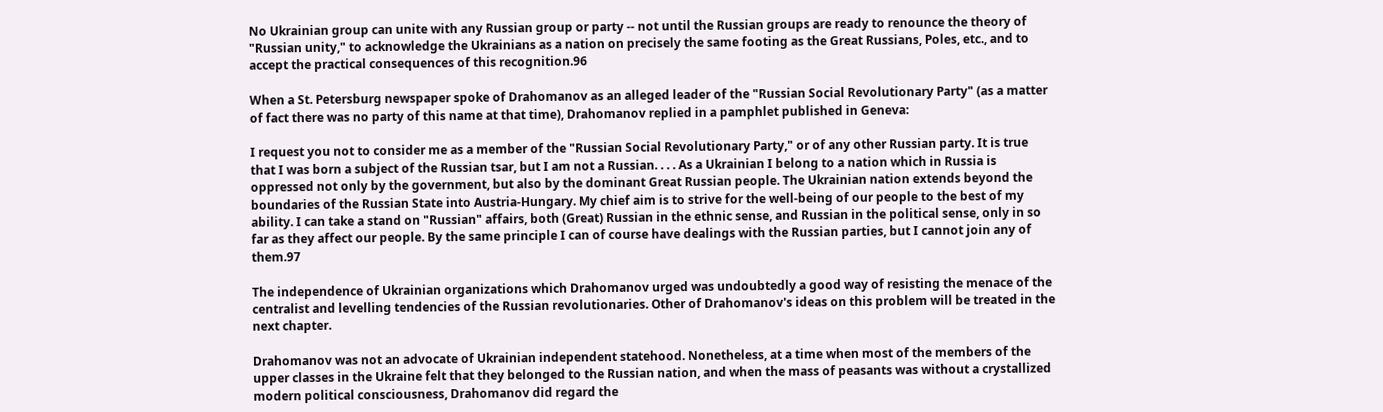No Ukrainian group can unite with any Russian group or party -- not until the Russian groups are ready to renounce the theory of "Russian unity," to acknowledge the Ukrainians as a nation on precisely the same footing as the Great Russians, Poles, etc., and to accept the practical consequences of this recognition.96

When a St. Petersburg newspaper spoke of Drahomanov as an alleged leader of the "Russian Social Revolutionary Party" (as a matter of fact there was no party of this name at that time), Drahomanov replied in a pamphlet published in Geneva:

I request you not to consider me as a member of the "Russian Social Revolutionary Party," or of any other Russian party. It is true that I was born a subject of the Russian tsar, but I am not a Russian. . . . As a Ukrainian I belong to a nation which in Russia is oppressed not only by the government, but also by the dominant Great Russian people. The Ukrainian nation extends beyond the boundaries of the Russian State into Austria-Hungary. My chief aim is to strive for the well-being of our people to the best of my ability. I can take a stand on "Russian" affairs, both (Great) Russian in the ethnic sense, and Russian in the political sense, only in so far as they affect our people. By the same principle I can of course have dealings with the Russian parties, but I cannot join any of them.97

The independence of Ukrainian organizations which Drahomanov urged was undoubtedly a good way of resisting the menace of the centralist and levelling tendencies of the Russian revolutionaries. Other of Drahomanov's ideas on this problem will be treated in the next chapter.

Drahomanov was not an advocate of Ukrainian independent statehood. Nonetheless, at a time when most of the members of the upper classes in the Ukraine felt that they belonged to the Russian nation, and when the mass of peasants was without a crystallized modern political consciousness, Drahomanov did regard the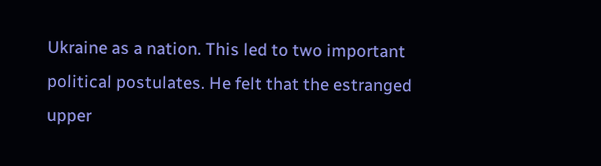Ukraine as a nation. This led to two important political postulates. He felt that the estranged upper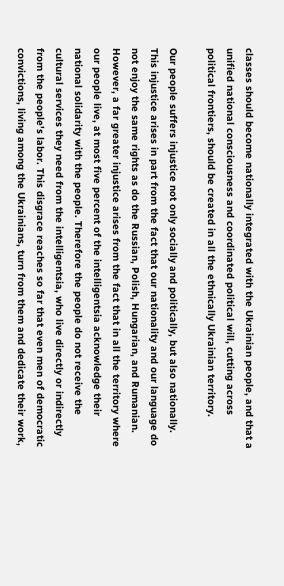classes should become nationally integrated with the Ukrainian people, and that a unified national consciousness and coordinated political will, cutting across political frontiers, should be created in all the ethnically Ukrainian territory.

Our people suffers injustice not only socially and politically, but also nationally. This injustice arises in part from the fact that our nationality and our language do not enjoy the same rights as do the Russian, Polish, Hungarian, and Rumanian. However, a far greater injustice arises from the fact that in all the territory where our people live, at most five percent of the intelligentsia acknowledge their national solidarity with the people. Therefore the people do not receive the cultural services they need from the intelligentsia, who live directly or indirectly from the people's labor. This disgrace reaches so far that even men of democratic convictions, living among the Ukrainians, turn from them and dedicate their work,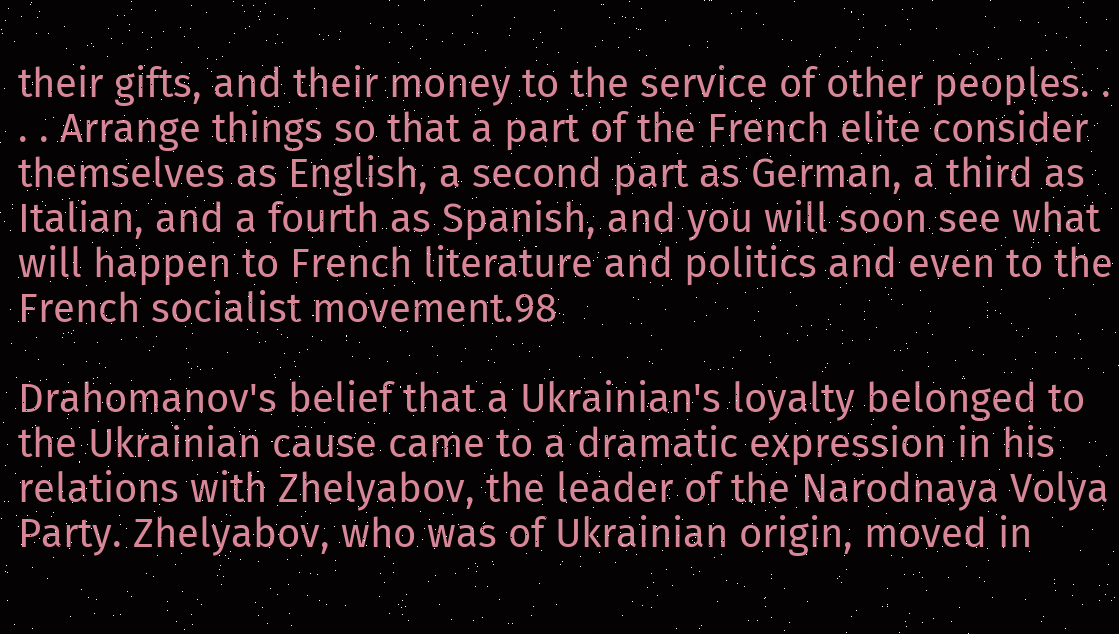their gifts, and their money to the service of other peoples. . . . Arrange things so that a part of the French elite consider themselves as English, a second part as German, a third as Italian, and a fourth as Spanish, and you will soon see what will happen to French literature and politics and even to the French socialist movement.98

Drahomanov's belief that a Ukrainian's loyalty belonged to the Ukrainian cause came to a dramatic expression in his relations with Zhelyabov, the leader of the Narodnaya Volya Party. Zhelyabov, who was of Ukrainian origin, moved in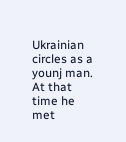Ukrainian circles as a younj man. At that time he met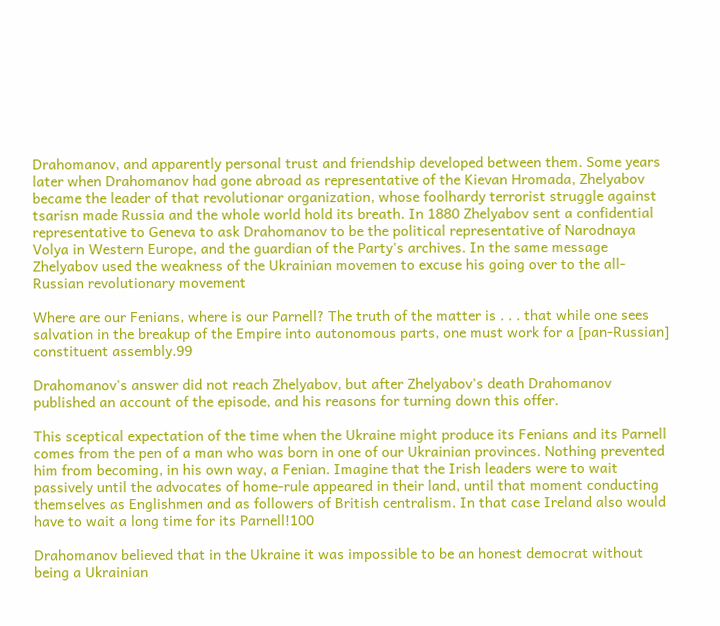Drahomanov, and apparently personal trust and friendship developed between them. Some years later when Drahomanov had gone abroad as representative of the Kievan Hromada, Zhelyabov became the leader of that revolutionar organization, whose foolhardy terrorist struggle against tsarisn made Russia and the whole world hold its breath. In 1880 Zhelyabov sent a confidential representative to Geneva to ask Drahomanov to be the political representative of Narodnaya Volya in Western Europe, and the guardian of the Party's archives. In the same message Zhelyabov used the weakness of the Ukrainian movemen to excuse his going over to the all-Russian revolutionary movement

Where are our Fenians, where is our Parnell? The truth of the matter is . . . that while one sees salvation in the breakup of the Empire into autonomous parts, one must work for a [pan-Russian] constituent assembly.99

Drahomanov's answer did not reach Zhelyabov, but after Zhelyabov's death Drahomanov published an account of the episode, and his reasons for turning down this offer.

This sceptical expectation of the time when the Ukraine might produce its Fenians and its Parnell comes from the pen of a man who was born in one of our Ukrainian provinces. Nothing prevented him from becoming, in his own way, a Fenian. Imagine that the Irish leaders were to wait passively until the advocates of home-rule appeared in their land, until that moment conducting themselves as Englishmen and as followers of British centralism. In that case Ireland also would have to wait a long time for its Parnell!100

Drahomanov believed that in the Ukraine it was impossible to be an honest democrat without being a Ukrainian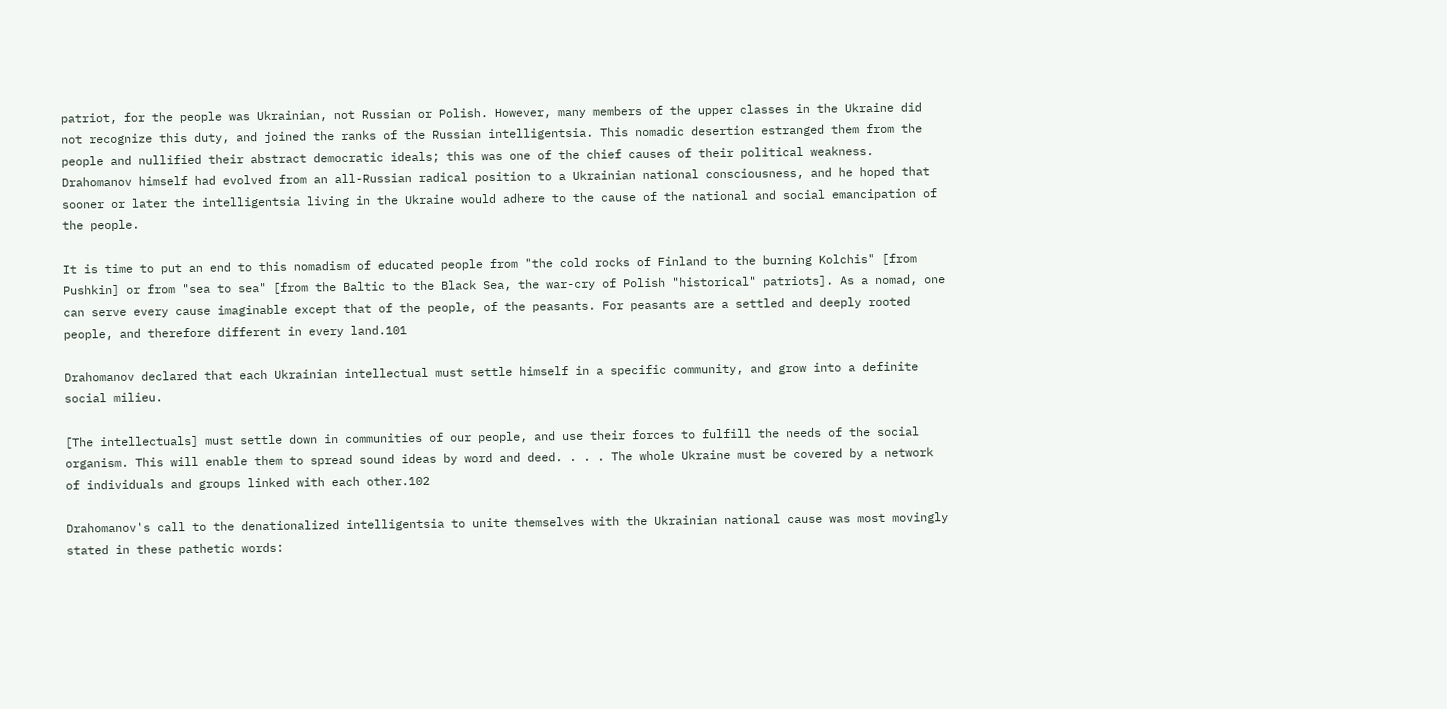patriot, for the people was Ukrainian, not Russian or Polish. However, many members of the upper classes in the Ukraine did not recognize this duty, and joined the ranks of the Russian intelligentsia. This nomadic desertion estranged them from the people and nullified their abstract democratic ideals; this was one of the chief causes of their political weakness. Drahomanov himself had evolved from an all-Russian radical position to a Ukrainian national consciousness, and he hoped that sooner or later the intelligentsia living in the Ukraine would adhere to the cause of the national and social emancipation of the people.

It is time to put an end to this nomadism of educated people from "the cold rocks of Finland to the burning Kolchis" [from Pushkin] or from "sea to sea" [from the Baltic to the Black Sea, the war-cry of Polish "historical" patriots]. As a nomad, one can serve every cause imaginable except that of the people, of the peasants. For peasants are a settled and deeply rooted people, and therefore different in every land.101

Drahomanov declared that each Ukrainian intellectual must settle himself in a specific community, and grow into a definite social milieu.

[The intellectuals] must settle down in communities of our people, and use their forces to fulfill the needs of the social organism. This will enable them to spread sound ideas by word and deed. . . . The whole Ukraine must be covered by a network of individuals and groups linked with each other.102

Drahomanov's call to the denationalized intelligentsia to unite themselves with the Ukrainian national cause was most movingly stated in these pathetic words: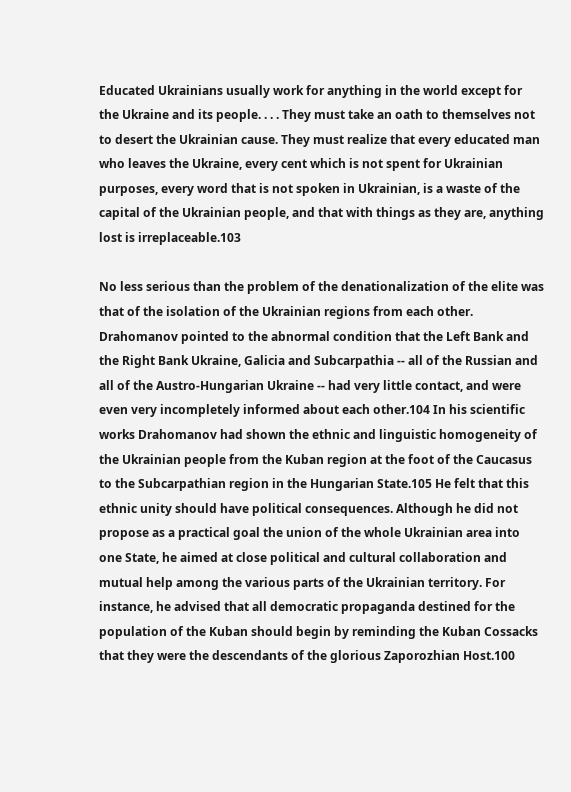Educated Ukrainians usually work for anything in the world except for the Ukraine and its people. . . . They must take an oath to themselves not to desert the Ukrainian cause. They must realize that every educated man who leaves the Ukraine, every cent which is not spent for Ukrainian purposes, every word that is not spoken in Ukrainian, is a waste of the capital of the Ukrainian people, and that with things as they are, anything lost is irreplaceable.103

No less serious than the problem of the denationalization of the elite was that of the isolation of the Ukrainian regions from each other. Drahomanov pointed to the abnormal condition that the Left Bank and the Right Bank Ukraine, Galicia and Subcarpathia -- all of the Russian and all of the Austro-Hungarian Ukraine -- had very little contact, and were even very incompletely informed about each other.104 In his scientific works Drahomanov had shown the ethnic and linguistic homogeneity of the Ukrainian people from the Kuban region at the foot of the Caucasus to the Subcarpathian region in the Hungarian State.105 He felt that this ethnic unity should have political consequences. Although he did not propose as a practical goal the union of the whole Ukrainian area into one State, he aimed at close political and cultural collaboration and mutual help among the various parts of the Ukrainian territory. For instance, he advised that all democratic propaganda destined for the population of the Kuban should begin by reminding the Kuban Cossacks that they were the descendants of the glorious Zaporozhian Host.100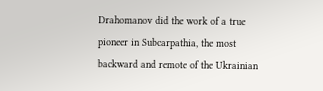Drahomanov did the work of a true pioneer in Subcarpathia, the most backward and remote of the Ukrainian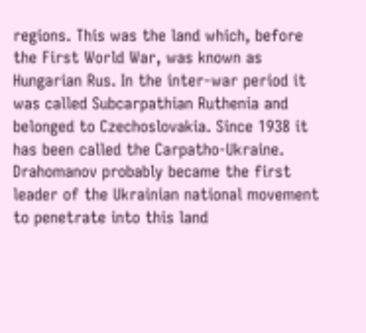regions. This was the land which, before the First World War, was known as Hungarian Rus. In the inter-war period it was called Subcarpathian Ruthenia and belonged to Czechoslovakia. Since 1938 it has been called the Carpatho-Ukraine. Drahomanov probably became the first leader of the Ukrainian national movement to penetrate into this land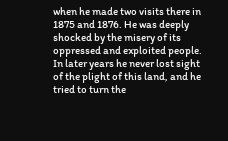when he made two visits there in 1875 and 1876. He was deeply shocked by the misery of its oppressed and exploited people. In later years he never lost sight of the plight of this land, and he tried to turn the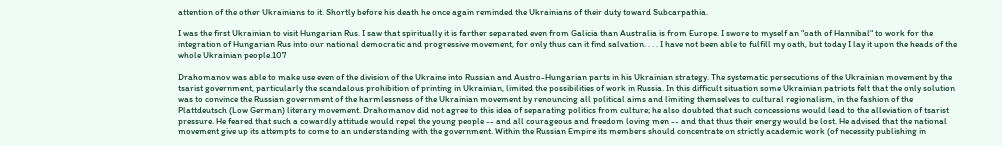attention of the other Ukrainians to it. Shortly before his death he once again reminded the Ukrainians of their duty toward Subcarpathia.

I was the first Ukrainian to visit Hungarian Rus. I saw that spiritually it is farther separated even from Galicia than Australia is from Europe. I swore to myself an "oath of Hannibal" to work for the integration of Hungarian Rus into our national democratic and progressive movement, for only thus can it find salvation. . . . I have not been able to fulfill my oath, but today I lay it upon the heads of the whole Ukrainian people.107

Drahomanov was able to make use even of the division of the Ukraine into Russian and Austro-Hungarian parts in his Ukrainian strategy. The systematic persecutions of the Ukrainian movement by the tsarist government, particularly the scandalous prohibition of printing in Ukrainian, limited the possibilities of work in Russia. In this difficult situation some Ukrainian patriots felt that the only solution was to convince the Russian government of the harmlessness of the Ukrainian movement by renouncing all political aims and limiting themselves to cultural regionalism, in the fashion of the Plattdeutsch (Low German) literary movement. Drahomanov did not agree to this idea of separating politics from culture; he also doubted that such concessions would lead to the alleviation of tsarist pressure. He feared that such a cowardly attitude would repel the young people -- and all courageous and freedom loving men -- and that thus their energy would be lost. He advised that the national movement give up its attempts to come to an understanding with the government. Within the Russian Empire its members should concentrate on strictly academic work (of necessity publishing in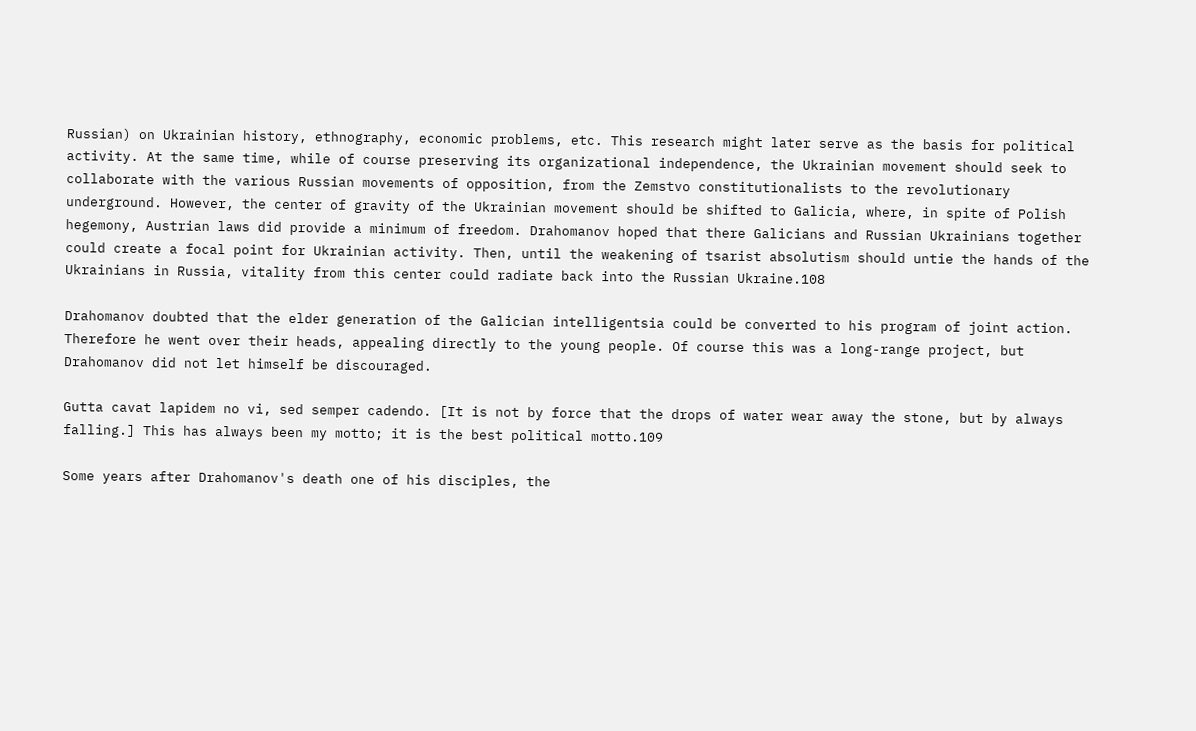Russian) on Ukrainian history, ethnography, economic problems, etc. This research might later serve as the basis for political activity. At the same time, while of course preserving its organizational independence, the Ukrainian movement should seek to collaborate with the various Russian movements of opposition, from the Zemstvo constitutionalists to the revolutionary underground. However, the center of gravity of the Ukrainian movement should be shifted to Galicia, where, in spite of Polish hegemony, Austrian laws did provide a minimum of freedom. Drahomanov hoped that there Galicians and Russian Ukrainians together could create a focal point for Ukrainian activity. Then, until the weakening of tsarist absolutism should untie the hands of the Ukrainians in Russia, vitality from this center could radiate back into the Russian Ukraine.108

Drahomanov doubted that the elder generation of the Galician intelligentsia could be converted to his program of joint action. Therefore he went over their heads, appealing directly to the young people. Of course this was a long-range project, but Drahomanov did not let himself be discouraged.

Gutta cavat lapidem no vi, sed semper cadendo. [It is not by force that the drops of water wear away the stone, but by always falling.] This has always been my motto; it is the best political motto.109

Some years after Drahomanov's death one of his disciples, the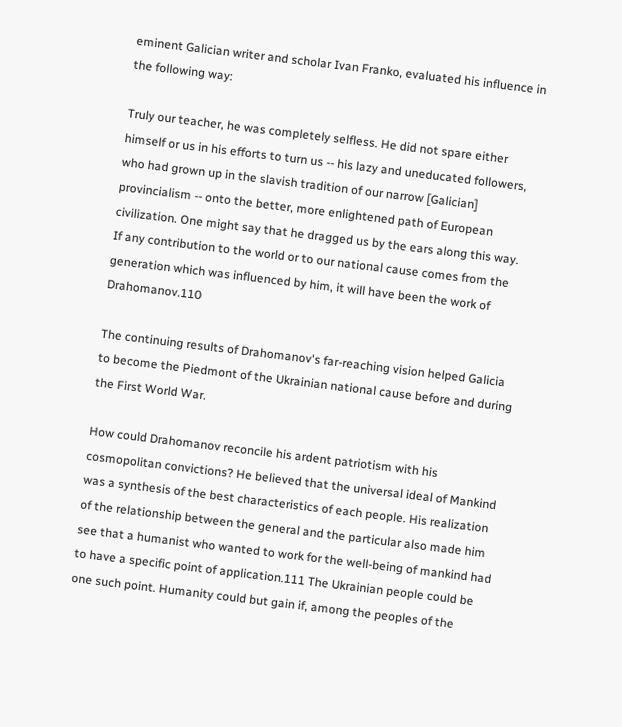eminent Galician writer and scholar Ivan Franko, evaluated his influence in the following way:

Truly our teacher, he was completely selfless. He did not spare either himself or us in his efforts to turn us -- his lazy and uneducated followers, who had grown up in the slavish tradition of our narrow [Galician] provincialism -- onto the better, more enlightened path of European civilization. One might say that he dragged us by the ears along this way. If any contribution to the world or to our national cause comes from the generation which was influenced by him, it will have been the work of Drahomanov.110

The continuing results of Drahomanov's far-reaching vision helped Galicia to become the Piedmont of the Ukrainian national cause before and during the First World War.

How could Drahomanov reconcile his ardent patriotism with his cosmopolitan convictions? He believed that the universal ideal of Mankind was a synthesis of the best characteristics of each people. His realization of the relationship between the general and the particular also made him see that a humanist who wanted to work for the well-being of mankind had to have a specific point of application.111 The Ukrainian people could be one such point. Humanity could but gain if, among the peoples of the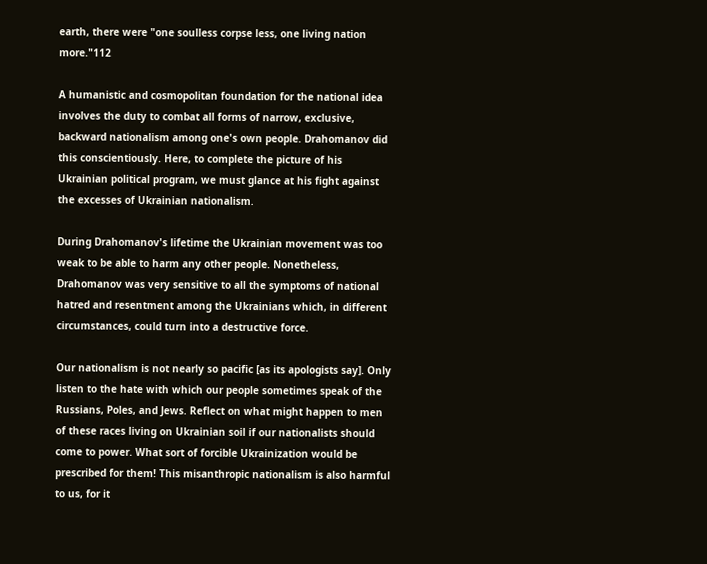earth, there were "one soulless corpse less, one living nation more."112

A humanistic and cosmopolitan foundation for the national idea involves the duty to combat all forms of narrow, exclusive, backward nationalism among one's own people. Drahomanov did this conscientiously. Here, to complete the picture of his Ukrainian political program, we must glance at his fight against the excesses of Ukrainian nationalism.

During Drahomanov's lifetime the Ukrainian movement was too weak to be able to harm any other people. Nonetheless, Drahomanov was very sensitive to all the symptoms of national hatred and resentment among the Ukrainians which, in different circumstances, could turn into a destructive force.

Our nationalism is not nearly so pacific [as its apologists say]. Only listen to the hate with which our people sometimes speak of the Russians, Poles, and Jews. Reflect on what might happen to men of these races living on Ukrainian soil if our nationalists should come to power. What sort of forcible Ukrainization would be prescribed for them! This misanthropic nationalism is also harmful to us, for it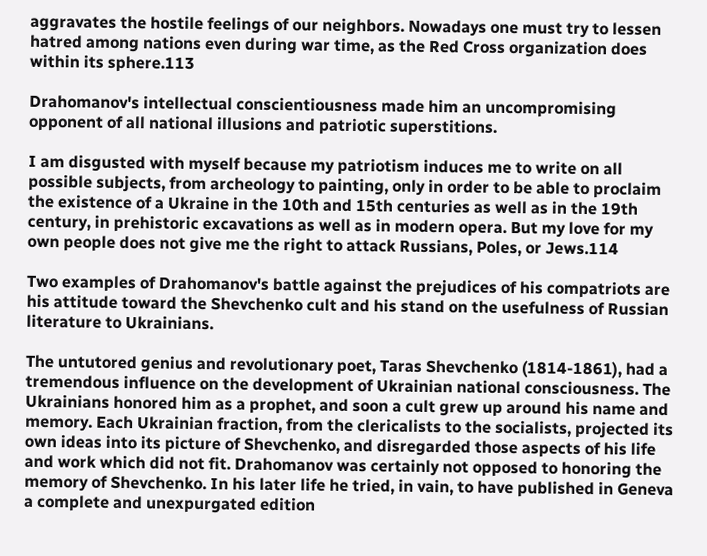aggravates the hostile feelings of our neighbors. Nowadays one must try to lessen hatred among nations even during war time, as the Red Cross organization does within its sphere.113

Drahomanov's intellectual conscientiousness made him an uncompromising opponent of all national illusions and patriotic superstitions.

I am disgusted with myself because my patriotism induces me to write on all possible subjects, from archeology to painting, only in order to be able to proclaim the existence of a Ukraine in the 10th and 15th centuries as well as in the 19th century, in prehistoric excavations as well as in modern opera. But my love for my own people does not give me the right to attack Russians, Poles, or Jews.114

Two examples of Drahomanov's battle against the prejudices of his compatriots are his attitude toward the Shevchenko cult and his stand on the usefulness of Russian literature to Ukrainians.

The untutored genius and revolutionary poet, Taras Shevchenko (1814-1861), had a tremendous influence on the development of Ukrainian national consciousness. The Ukrainians honored him as a prophet, and soon a cult grew up around his name and memory. Each Ukrainian fraction, from the clericalists to the socialists, projected its own ideas into its picture of Shevchenko, and disregarded those aspects of his life and work which did not fit. Drahomanov was certainly not opposed to honoring the memory of Shevchenko. In his later life he tried, in vain, to have published in Geneva a complete and unexpurgated edition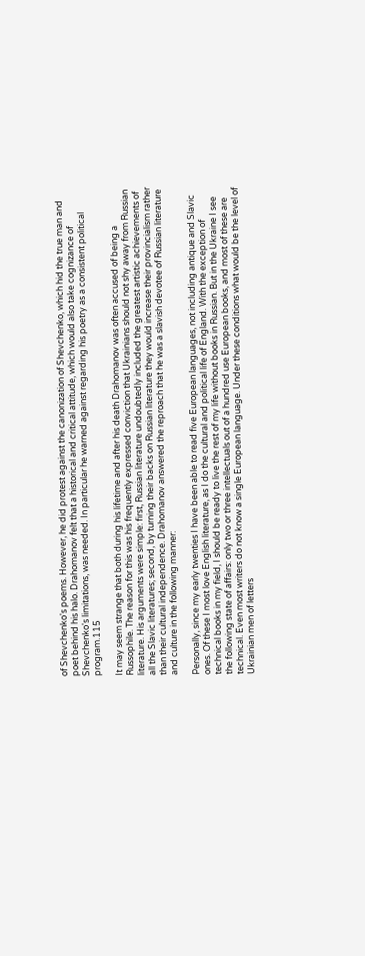of Shevchenko's poems. However, he did protest against the canonization of Shevchenko, which hid the true man and poet behind his halo. Drahomanov felt that a historical and critical attitude, which would also take cognizance of Shevchenko's limitations, was needed. In particular he warned against regarding his poetry as a consistent political program.115

It may seem strange that both during his lifetime and after his death Drahomanov was often accused of being a Russophile. The reason for this was his frequently expressed conviction that Ukrainians should not shy away from Russian literature. His arguments were simple: first, Russian literature undoubtedly included the greatest artistic achievements of all the Slavic literatures; second, by turning their backs on Russian literature they would increase their provincialism rather than their cultural independence. Drahomanov answered the reproach that he was a slavish devotee of Russian literature and culture in the following manner:

Personally, since my early twenties I have been able to read five European languages, not including antique and Slavic ones. Of these I most love English literature, as I do the cultural and political life of England. With the exception of technical books in my field, I should be ready to live the rest of my life without books in Russian. But in the Ukraine I see the following state of affairs: only two or three intellectuals out of a hundred use European books, and most of these are technical. Even most writers do not know a single European language. Under these conditions what would be the level of Ukrainian men of letters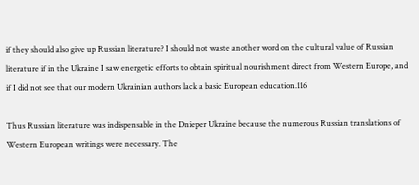if they should also give up Russian literature? I should not waste another word on the cultural value of Russian literature if in the Ukraine I saw energetic efforts to obtain spiritual nourishment direct from Western Europe, and if I did not see that our modern Ukrainian authors lack a basic European education.116

Thus Russian literature was indispensable in the Dnieper Ukraine because the numerous Russian translations of Western European writings were necessary. The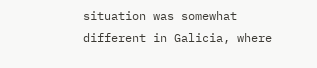situation was somewhat different in Galicia, where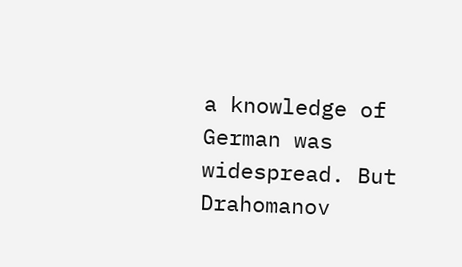a knowledge of German was widespread. But Drahomanov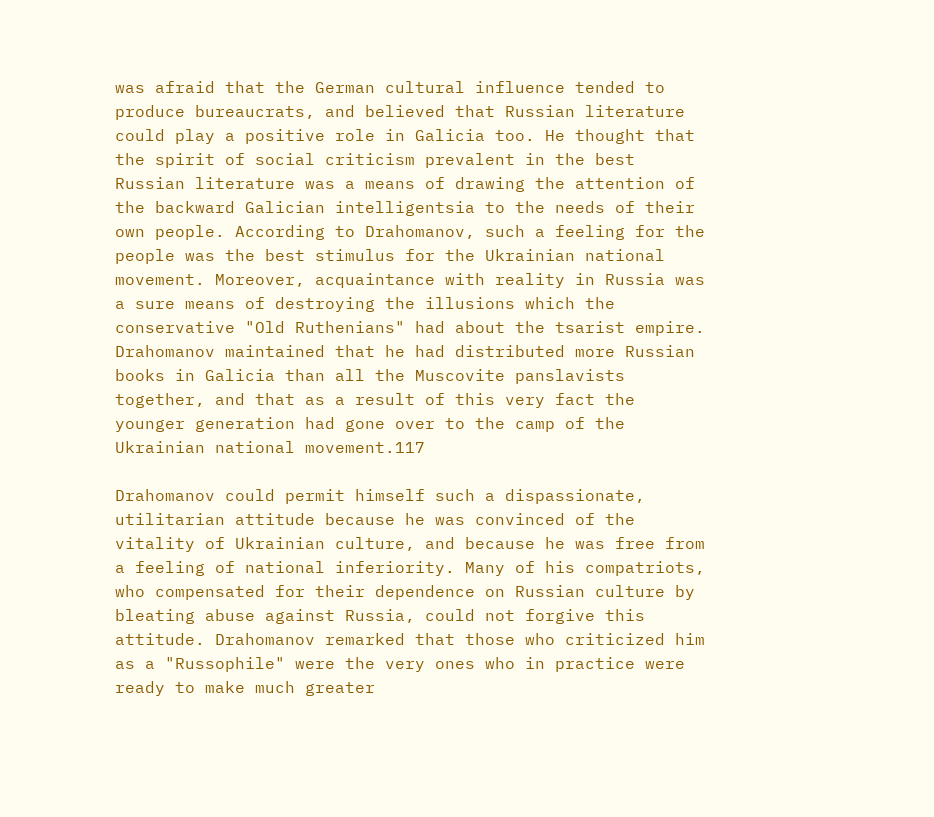was afraid that the German cultural influence tended to produce bureaucrats, and believed that Russian literature could play a positive role in Galicia too. He thought that the spirit of social criticism prevalent in the best Russian literature was a means of drawing the attention of the backward Galician intelligentsia to the needs of their own people. According to Drahomanov, such a feeling for the people was the best stimulus for the Ukrainian national movement. Moreover, acquaintance with reality in Russia was a sure means of destroying the illusions which the conservative "Old Ruthenians" had about the tsarist empire. Drahomanov maintained that he had distributed more Russian books in Galicia than all the Muscovite panslavists together, and that as a result of this very fact the younger generation had gone over to the camp of the Ukrainian national movement.117

Drahomanov could permit himself such a dispassionate, utilitarian attitude because he was convinced of the vitality of Ukrainian culture, and because he was free from a feeling of national inferiority. Many of his compatriots, who compensated for their dependence on Russian culture by bleating abuse against Russia, could not forgive this attitude. Drahomanov remarked that those who criticized him as a "Russophile" were the very ones who in practice were ready to make much greater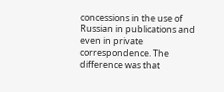concessions in the use of Russian in publications and even in private correspondence. The difference was that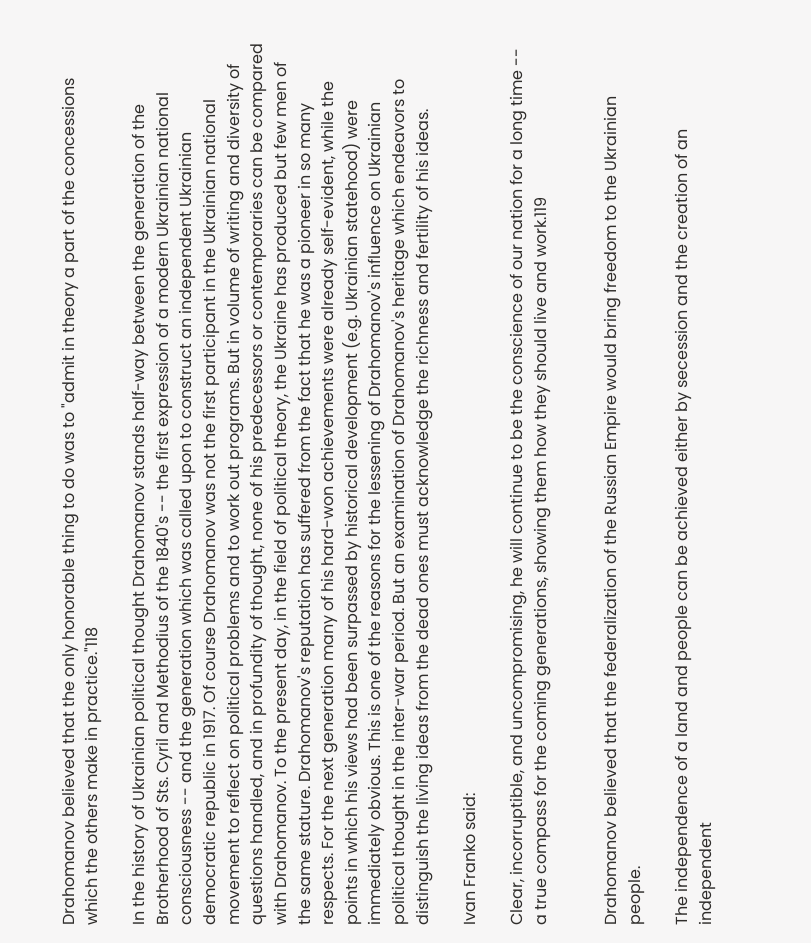Drahomanov believed that the only honorable thing to do was to "admit in theory a part of the concessions which the others make in practice."118

In the history of Ukrainian political thought Drahomanov stands half-way between the generation of the Brotherhood of Sts. Cyril and Methodius of the 1840's -- the first expression of a modern Ukrainian national consciousness -- and the generation which was called upon to construct an independent Ukrainian democratic republic in 1917. Of course Drahomanov was not the first participant in the Ukrainian national movement to reflect on political problems and to work out programs. But in volume of writing and diversity of questions handled, and in profundity of thought, none of his predecessors or contemporaries can be compared with Drahomanov. To the present day, in the field of political theory, the Ukraine has produced but few men of the same stature. Drahomanov's reputation has suffered from the fact that he was a pioneer in so many respects. For the next generation many of his hard-won achievements were already self-evident, while the points in which his views had been surpassed by historical development (e.g. Ukrainian statehood) were immediately obvious. This is one of the reasons for the lessening of Drahomanov's influence on Ukrainian political thought in the inter-war period. But an examination of Drahomanov's heritage which endeavors to distinguish the living ideas from the dead ones must acknowledge the richness and fertility of his ideas.

Ivan Franko said:

Clear, incorruptible, and uncompromising, he will continue to be the conscience of our nation for a long time -- a true compass for the coming generations, showing them how they should live and work.119


Drahomanov believed that the federalization of the Russian Empire would bring freedom to the Ukrainian people.

The independence of a land and people can be achieved either by secession and the creation of an independent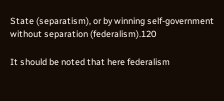State (separatism), or by winning self-government without separation (federalism).120

It should be noted that here federalism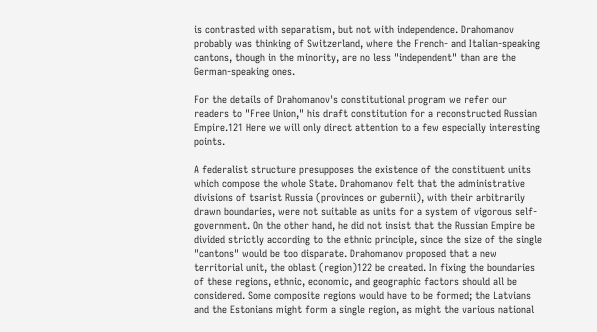is contrasted with separatism, but not with independence. Drahomanov probably was thinking of Switzerland, where the French- and Italian-speaking cantons, though in the minority, are no less "independent" than are the German-speaking ones.

For the details of Drahomanov's constitutional program we refer our readers to "Free Union," his draft constitution for a reconstructed Russian Empire.121 Here we will only direct attention to a few especially interesting points.

A federalist structure presupposes the existence of the constituent units which compose the whole State. Drahomanov felt that the administrative divisions of tsarist Russia (provinces or gubernii), with their arbitrarily drawn boundaries, were not suitable as units for a system of vigorous self-government. On the other hand, he did not insist that the Russian Empire be divided strictly according to the ethnic principle, since the size of the single "cantons" would be too disparate. Drahomanov proposed that a new territorial unit, the oblast (region)122 be created. In fixing the boundaries of these regions, ethnic, economic, and geographic factors should all be considered. Some composite regions would have to be formed; the Latvians and the Estonians might form a single region, as might the various national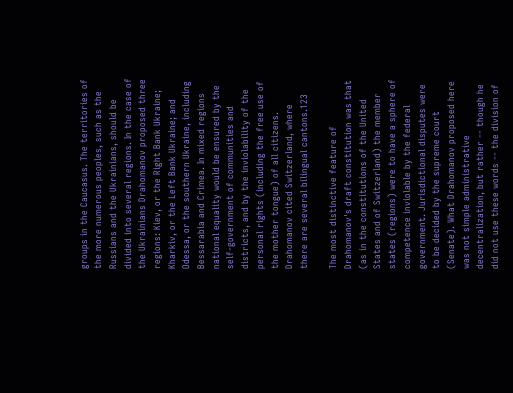groups in the Caucasus. The territories of the more numerous peoples, such as the Russians and the Ukrainians, should be divided into several regions. In the case of the Ukrainians Drahomanov proposed three regions: Kiev, or the Right Bank Ukraine; Kharkiv, or the Left Bank Ukraine; and Odessa, or the southern Ukraine, including Bessarabia and Crimea. In mixed regions national equality would be ensured by the self-government of communities and districts, and by the inviolability of the personal rights (including the free use of the mother tongue) of all citizens. Drahomanov cited Switzerland, where there are several bilingual cantons.123

The most distinctive feature of Drahomanov's draft constitution was that (as in the constitutions of the United States and of Switzerland) the member states (regions) were to have a sphere of competence inviolable by the federal government. Jurisdictional disputes were to be decided by the supreme court (Senate). What Drahomanov proposed here was not simple administrative decentralization, but rather -- though he did not use these words -- the division of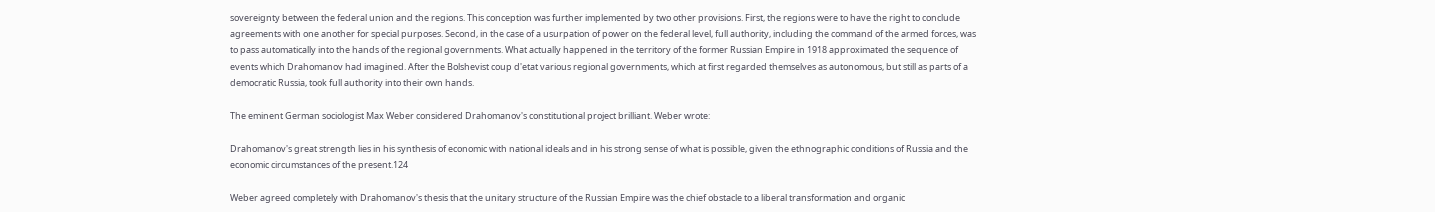sovereignty between the federal union and the regions. This conception was further implemented by two other provisions. First, the regions were to have the right to conclude agreements with one another for special purposes. Second, in the case of a usurpation of power on the federal level, full authority, including the command of the armed forces, was to pass automatically into the hands of the regional governments. What actually happened in the territory of the former Russian Empire in 1918 approximated the sequence of events which Drahomanov had imagined. After the Bolshevist coup d'etat various regional governments, which at first regarded themselves as autonomous, but still as parts of a democratic Russia, took full authority into their own hands.

The eminent German sociologist Max Weber considered Drahomanov's constitutional project brilliant. Weber wrote:

Drahomanov's great strength lies in his synthesis of economic with national ideals and in his strong sense of what is possible, given the ethnographic conditions of Russia and the economic circumstances of the present.124

Weber agreed completely with Drahomanov's thesis that the unitary structure of the Russian Empire was the chief obstacle to a liberal transformation and organic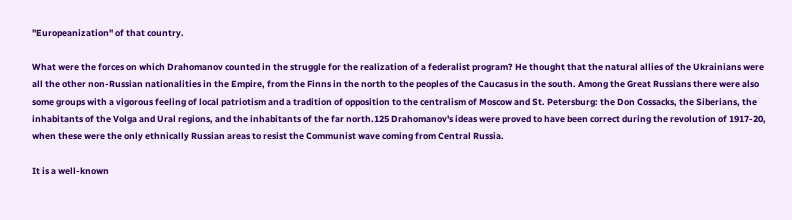"Europeanization" of that country.

What were the forces on which Drahomanov counted in the struggle for the realization of a federalist program? He thought that the natural allies of the Ukrainians were all the other non-Russian nationalities in the Empire, from the Finns in the north to the peoples of the Caucasus in the south. Among the Great Russians there were also some groups with a vigorous feeling of local patriotism and a tradition of opposition to the centralism of Moscow and St. Petersburg: the Don Cossacks, the Siberians, the inhabitants of the Volga and Ural regions, and the inhabitants of the far north.125 Drahomanov's ideas were proved to have been correct during the revolution of 1917-20, when these were the only ethnically Russian areas to resist the Communist wave coming from Central Russia.

It is a well-known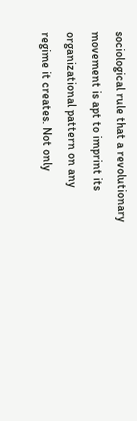sociological rule that a revolutionary movement is apt to imprint its organizational pattern on any regime it creates. Not only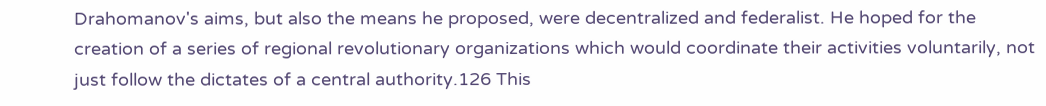Drahomanov's aims, but also the means he proposed, were decentralized and federalist. He hoped for the creation of a series of regional revolutionary organizations which would coordinate their activities voluntarily, not just follow the dictates of a central authority.126 This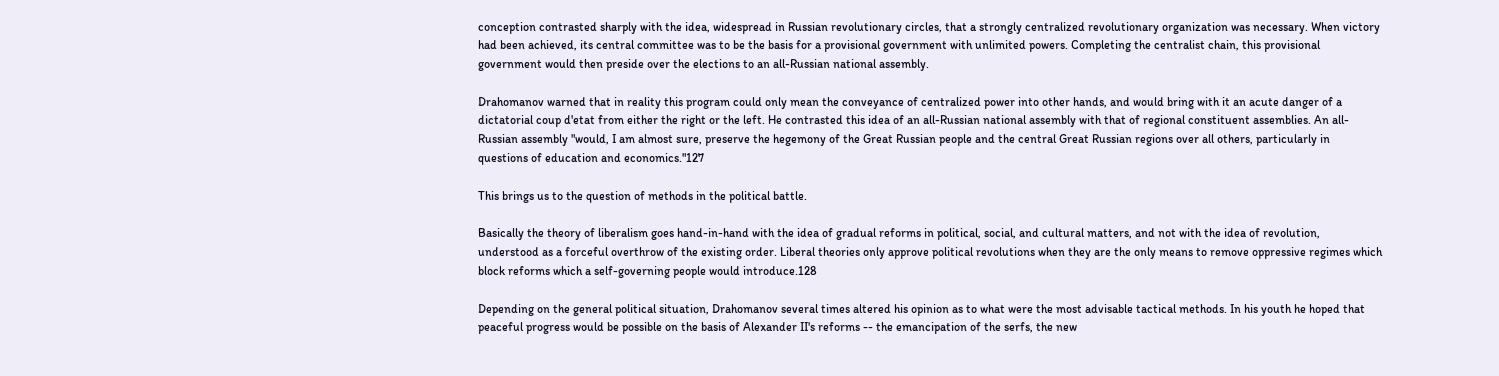conception contrasted sharply with the idea, widespread in Russian revolutionary circles, that a strongly centralized revolutionary organization was necessary. When victory had been achieved, its central committee was to be the basis for a provisional government with unlimited powers. Completing the centralist chain, this provisional government would then preside over the elections to an all-Russian national assembly.

Drahomanov warned that in reality this program could only mean the conveyance of centralized power into other hands, and would bring with it an acute danger of a dictatorial coup d'etat from either the right or the left. He contrasted this idea of an all-Russian national assembly with that of regional constituent assemblies. An all-Russian assembly "would, I am almost sure, preserve the hegemony of the Great Russian people and the central Great Russian regions over all others, particularly in questions of education and economics."127

This brings us to the question of methods in the political battle.

Basically the theory of liberalism goes hand-in-hand with the idea of gradual reforms in political, social, and cultural matters, and not with the idea of revolution, understood as a forceful overthrow of the existing order. Liberal theories only approve political revolutions when they are the only means to remove oppressive regimes which block reforms which a self-governing people would introduce.128

Depending on the general political situation, Drahomanov several times altered his opinion as to what were the most advisable tactical methods. In his youth he hoped that peaceful progress would be possible on the basis of Alexander II's reforms -- the emancipation of the serfs, the new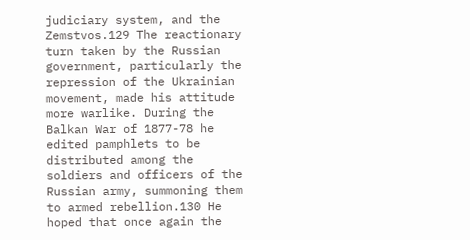judiciary system, and the Zemstvos.129 The reactionary turn taken by the Russian government, particularly the repression of the Ukrainian movement, made his attitude more warlike. During the Balkan War of 1877-78 he edited pamphlets to be distributed among the soldiers and officers of the Russian army, summoning them to armed rebellion.130 He hoped that once again the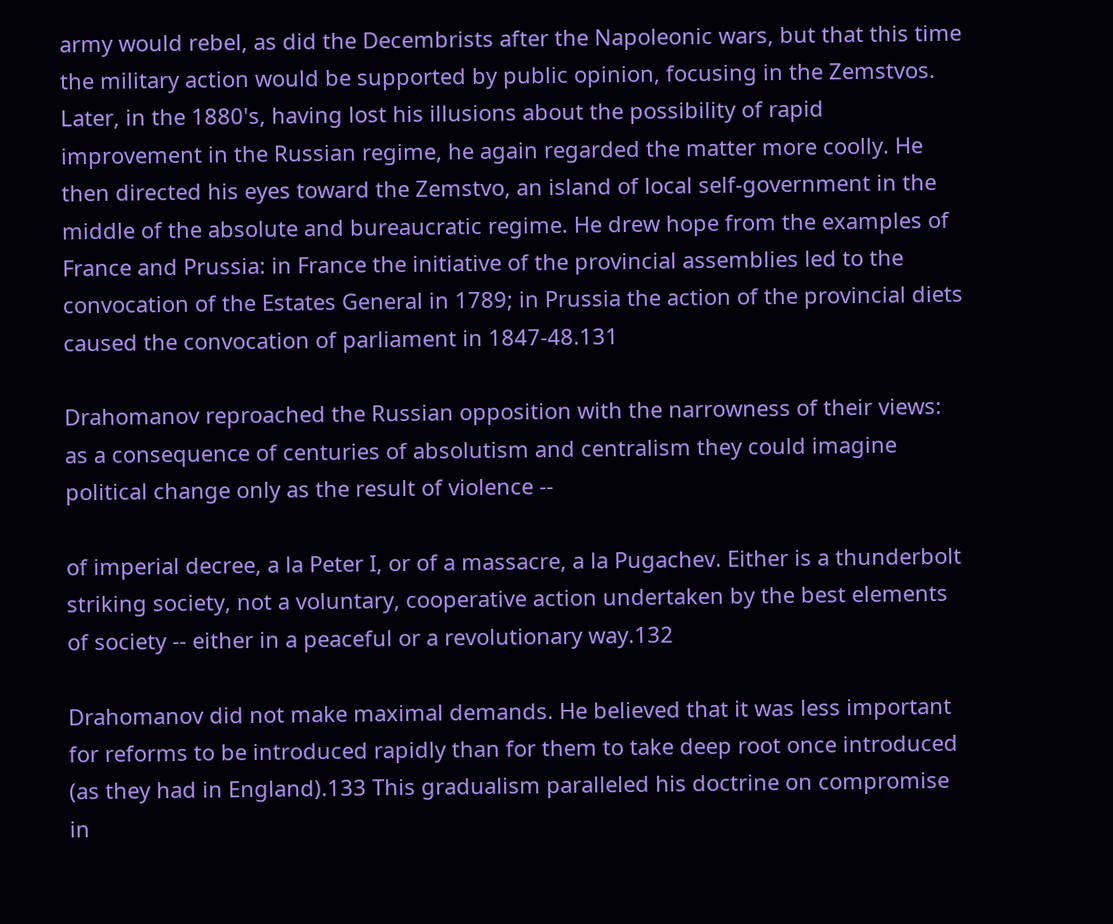army would rebel, as did the Decembrists after the Napoleonic wars, but that this time the military action would be supported by public opinion, focusing in the Zemstvos. Later, in the 1880's, having lost his illusions about the possibility of rapid improvement in the Russian regime, he again regarded the matter more coolly. He then directed his eyes toward the Zemstvo, an island of local self-government in the middle of the absolute and bureaucratic regime. He drew hope from the examples of France and Prussia: in France the initiative of the provincial assemblies led to the convocation of the Estates General in 1789; in Prussia the action of the provincial diets caused the convocation of parliament in 1847-48.131

Drahomanov reproached the Russian opposition with the narrowness of their views: as a consequence of centuries of absolutism and centralism they could imagine political change only as the result of violence --

of imperial decree, a la Peter I, or of a massacre, a la Pugachev. Either is a thunderbolt striking society, not a voluntary, cooperative action undertaken by the best elements of society -- either in a peaceful or a revolutionary way.132

Drahomanov did not make maximal demands. He believed that it was less important for reforms to be introduced rapidly than for them to take deep root once introduced (as they had in England).133 This gradualism paralleled his doctrine on compromise in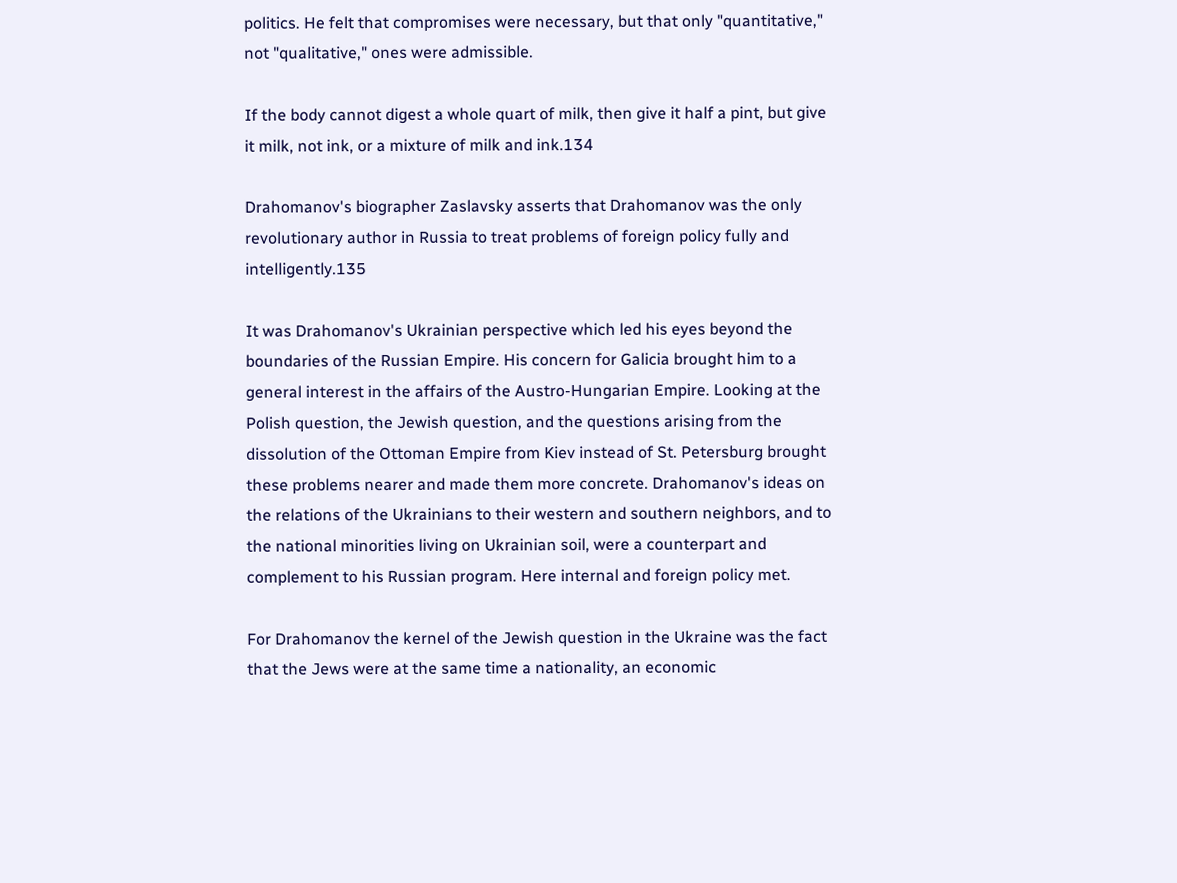politics. He felt that compromises were necessary, but that only "quantitative," not "qualitative," ones were admissible.

If the body cannot digest a whole quart of milk, then give it half a pint, but give it milk, not ink, or a mixture of milk and ink.134

Drahomanov's biographer Zaslavsky asserts that Drahomanov was the only revolutionary author in Russia to treat problems of foreign policy fully and intelligently.135

It was Drahomanov's Ukrainian perspective which led his eyes beyond the boundaries of the Russian Empire. His concern for Galicia brought him to a general interest in the affairs of the Austro-Hungarian Empire. Looking at the Polish question, the Jewish question, and the questions arising from the dissolution of the Ottoman Empire from Kiev instead of St. Petersburg brought these problems nearer and made them more concrete. Drahomanov's ideas on the relations of the Ukrainians to their western and southern neighbors, and to the national minorities living on Ukrainian soil, were a counterpart and complement to his Russian program. Here internal and foreign policy met.

For Drahomanov the kernel of the Jewish question in the Ukraine was the fact that the Jews were at the same time a nationality, an economic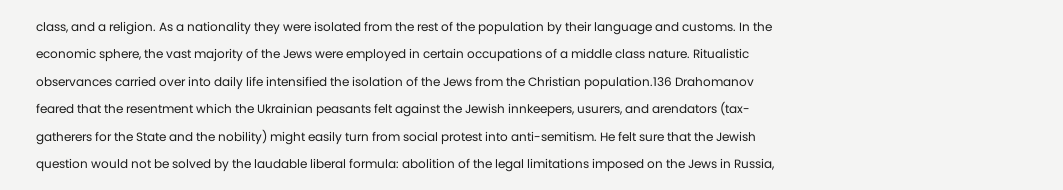class, and a religion. As a nationality they were isolated from the rest of the population by their language and customs. In the economic sphere, the vast majority of the Jews were employed in certain occupations of a middle class nature. Ritualistic observances carried over into daily life intensified the isolation of the Jews from the Christian population.136 Drahomanov feared that the resentment which the Ukrainian peasants felt against the Jewish innkeepers, usurers, and arendators (tax-gatherers for the State and the nobility) might easily turn from social protest into anti-semitism. He felt sure that the Jewish question would not be solved by the laudable liberal formula: abolition of the legal limitations imposed on the Jews in Russia,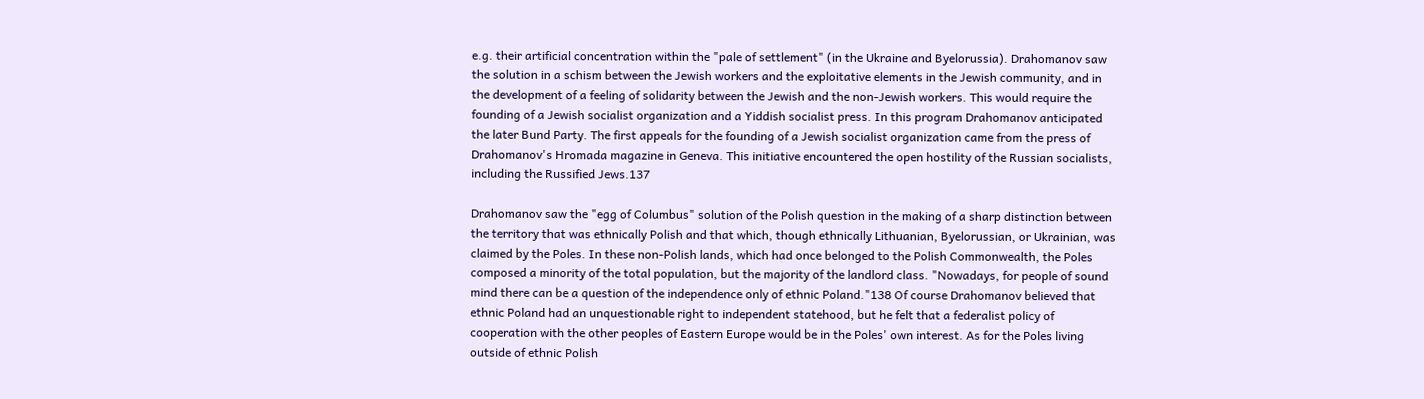e.g. their artificial concentration within the "pale of settlement" (in the Ukraine and Byelorussia). Drahomanov saw the solution in a schism between the Jewish workers and the exploitative elements in the Jewish community, and in the development of a feeling of solidarity between the Jewish and the non-Jewish workers. This would require the founding of a Jewish socialist organization and a Yiddish socialist press. In this program Drahomanov anticipated the later Bund Party. The first appeals for the founding of a Jewish socialist organization came from the press of Drahomanov's Hromada magazine in Geneva. This initiative encountered the open hostility of the Russian socialists, including the Russified Jews.137

Drahomanov saw the "egg of Columbus" solution of the Polish question in the making of a sharp distinction between the territory that was ethnically Polish and that which, though ethnically Lithuanian, Byelorussian, or Ukrainian, was claimed by the Poles. In these non-Polish lands, which had once belonged to the Polish Commonwealth, the Poles composed a minority of the total population, but the majority of the landlord class. "Nowadays, for people of sound mind there can be a question of the independence only of ethnic Poland."138 Of course Drahomanov believed that ethnic Poland had an unquestionable right to independent statehood, but he felt that a federalist policy of cooperation with the other peoples of Eastern Europe would be in the Poles' own interest. As for the Poles living outside of ethnic Polish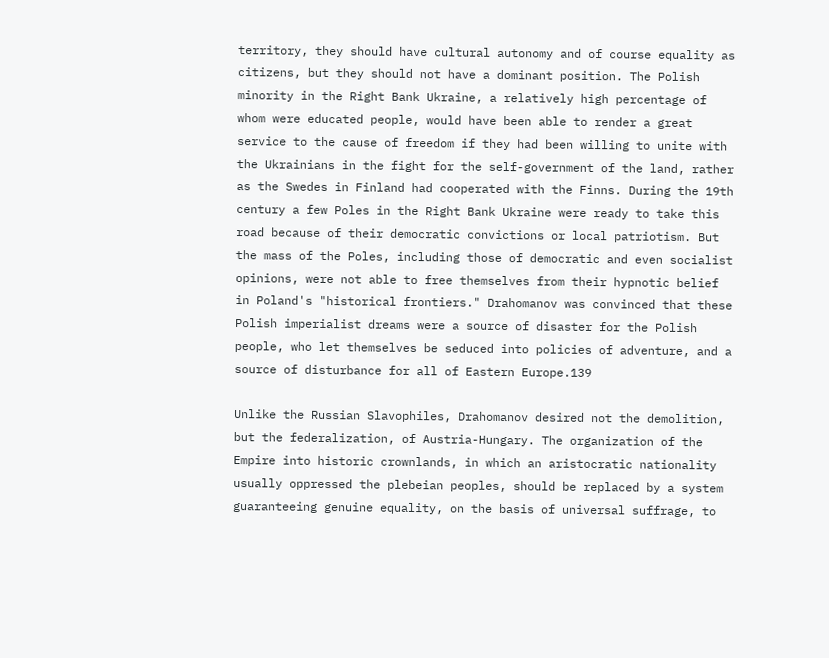territory, they should have cultural autonomy and of course equality as citizens, but they should not have a dominant position. The Polish minority in the Right Bank Ukraine, a relatively high percentage of whom were educated people, would have been able to render a great service to the cause of freedom if they had been willing to unite with the Ukrainians in the fight for the self-government of the land, rather as the Swedes in Finland had cooperated with the Finns. During the 19th century a few Poles in the Right Bank Ukraine were ready to take this road because of their democratic convictions or local patriotism. But the mass of the Poles, including those of democratic and even socialist opinions, were not able to free themselves from their hypnotic belief in Poland's "historical frontiers." Drahomanov was convinced that these Polish imperialist dreams were a source of disaster for the Polish people, who let themselves be seduced into policies of adventure, and a source of disturbance for all of Eastern Europe.139

Unlike the Russian Slavophiles, Drahomanov desired not the demolition, but the federalization, of Austria-Hungary. The organization of the Empire into historic crownlands, in which an aristocratic nationality usually oppressed the plebeian peoples, should be replaced by a system guaranteeing genuine equality, on the basis of universal suffrage, to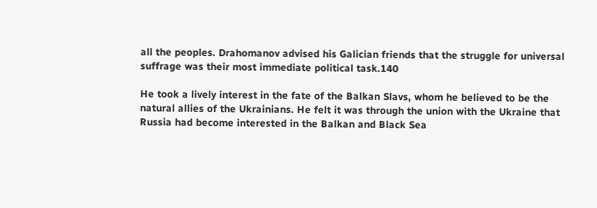all the peoples. Drahomanov advised his Galician friends that the struggle for universal suffrage was their most immediate political task.140

He took a lively interest in the fate of the Balkan Slavs, whom he believed to be the natural allies of the Ukrainians. He felt it was through the union with the Ukraine that Russia had become interested in the Balkan and Black Sea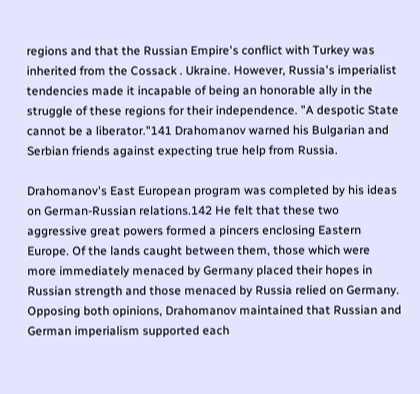regions and that the Russian Empire's conflict with Turkey was inherited from the Cossack . Ukraine. However, Russia's imperialist tendencies made it incapable of being an honorable ally in the struggle of these regions for their independence. "A despotic State cannot be a liberator."141 Drahomanov warned his Bulgarian and Serbian friends against expecting true help from Russia.

Drahomanov's East European program was completed by his ideas on German-Russian relations.142 He felt that these two aggressive great powers formed a pincers enclosing Eastern Europe. Of the lands caught between them, those which were more immediately menaced by Germany placed their hopes in Russian strength and those menaced by Russia relied on Germany. Opposing both opinions, Drahomanov maintained that Russian and German imperialism supported each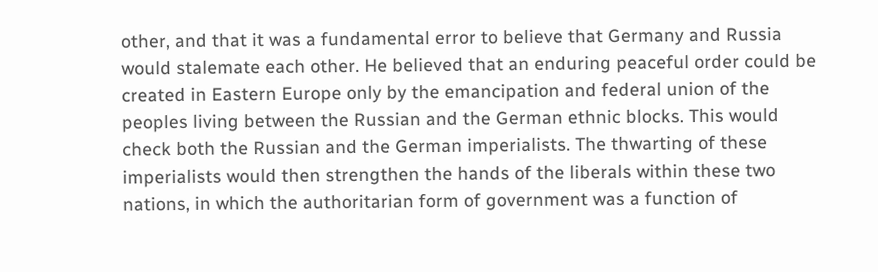other, and that it was a fundamental error to believe that Germany and Russia would stalemate each other. He believed that an enduring peaceful order could be created in Eastern Europe only by the emancipation and federal union of the peoples living between the Russian and the German ethnic blocks. This would check both the Russian and the German imperialists. The thwarting of these imperialists would then strengthen the hands of the liberals within these two nations, in which the authoritarian form of government was a function of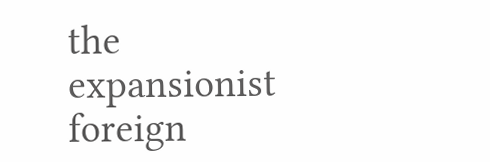the expansionist foreign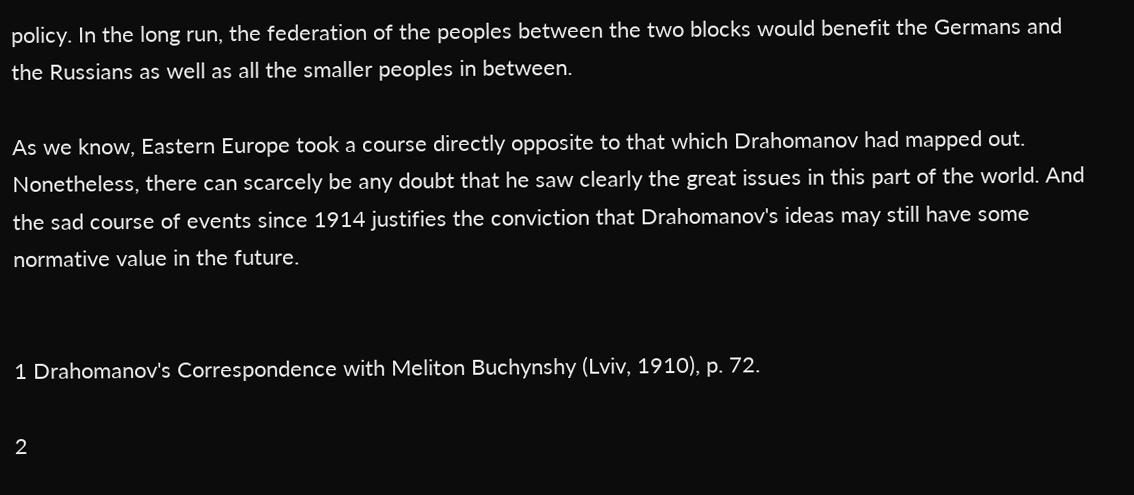policy. In the long run, the federation of the peoples between the two blocks would benefit the Germans and the Russians as well as all the smaller peoples in between.

As we know, Eastern Europe took a course directly opposite to that which Drahomanov had mapped out. Nonetheless, there can scarcely be any doubt that he saw clearly the great issues in this part of the world. And the sad course of events since 1914 justifies the conviction that Drahomanov's ideas may still have some normative value in the future.


1 Drahomanov's Correspondence with Meliton Buchynshy (Lviv, 1910), p. 72.

2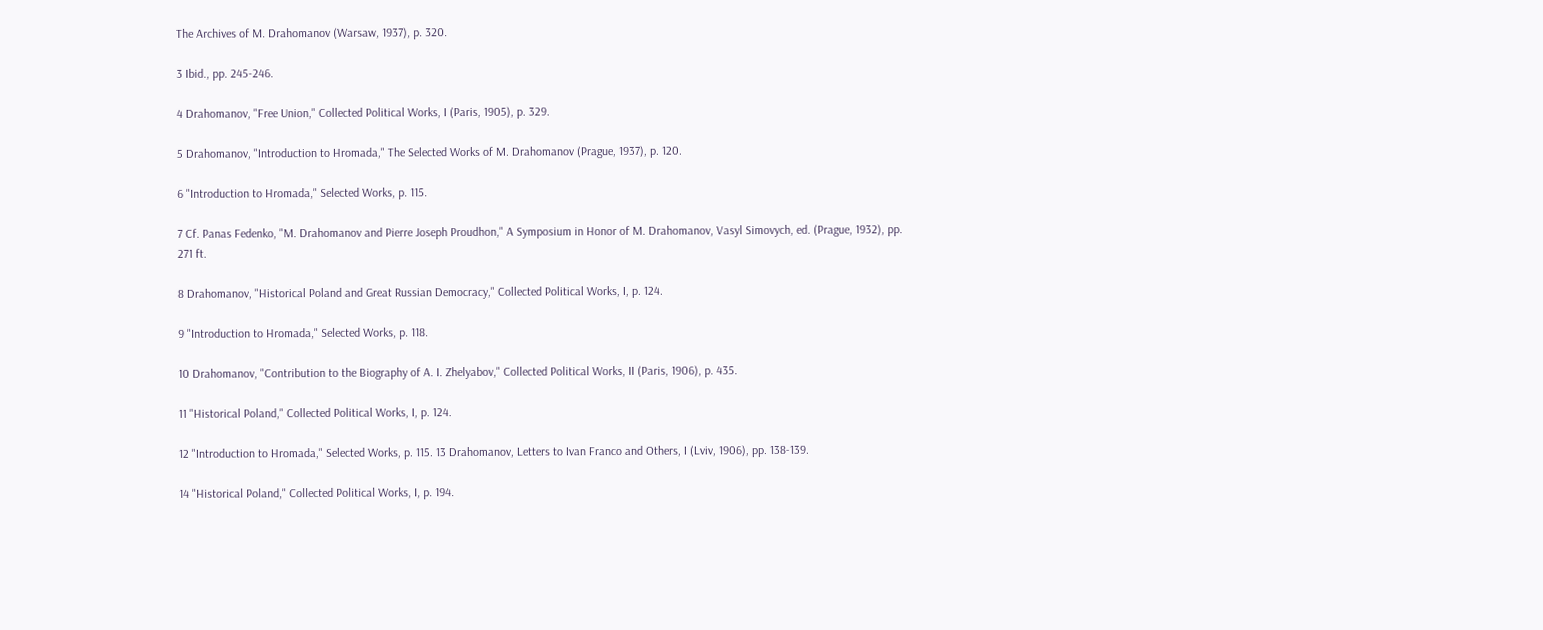The Archives of M. Drahomanov (Warsaw, 1937), p. 320.

3 Ibid., pp. 245-246.

4 Drahomanov, "Free Union," Collected Political Works, I (Paris, 1905), p. 329.

5 Drahomanov, "Introduction to Hromada," The Selected Works of M. Drahomanov (Prague, 1937), p. 120.

6 "Introduction to Hromada," Selected Works, p. 115.

7 Cf. Panas Fedenko, "M. Drahomanov and Pierre Joseph Proudhon," A Symposium in Honor of M. Drahomanov, Vasyl Simovych, ed. (Prague, 1932), pp. 271 ft.

8 Drahomanov, "Historical Poland and Great Russian Democracy," Collected Political Works, I, p. 124.

9 "Introduction to Hromada," Selected Works, p. 118.

10 Drahomanov, "Contribution to the Biography of A. I. Zhelyabov," Collected Political Works, II (Paris, 1906), p. 435.

11 "Historical Poland," Collected Political Works, I, p. 124.

12 "Introduction to Hromada," Selected Works, p. 115. 13 Drahomanov, Letters to Ivan Franco and Others, I (Lviv, 1906), pp. 138-139.

14 "Historical Poland," Collected Political Works, I, p. 194.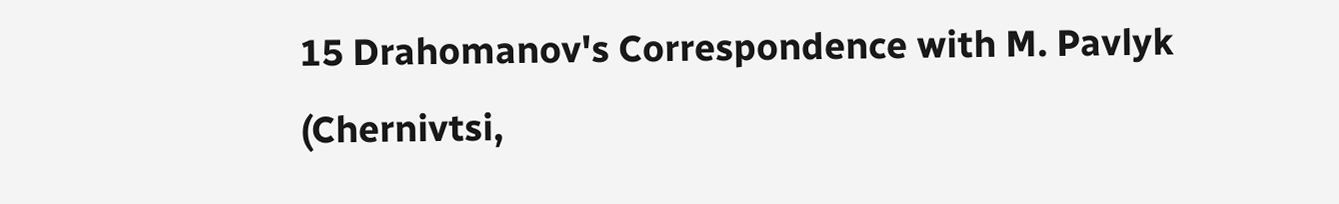15 Drahomanov's Correspondence with M. Pavlyk (Chernivtsi,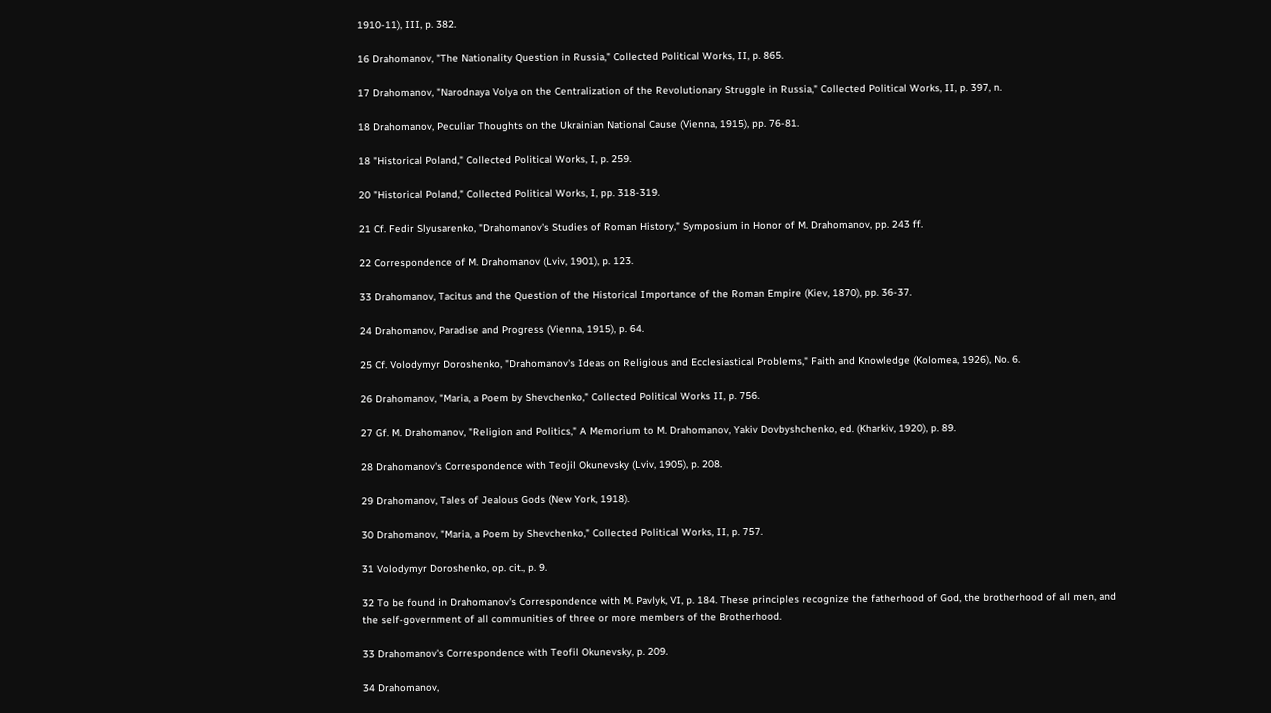1910-11), III, p. 382.

16 Drahomanov, "The Nationality Question in Russia," Collected Political Works, II, p. 865.

17 Drahomanov, "Narodnaya Volya on the Centralization of the Revolutionary Struggle in Russia," Collected Political Works, II, p. 397, n.

18 Drahomanov, Peculiar Thoughts on the Ukrainian National Cause (Vienna, 1915), pp. 76-81.

18 "Historical Poland," Collected Political Works, I, p. 259.

20 "Historical Poland," Collected Political Works, I, pp. 318-319.

21 Cf. Fedir Slyusarenko, "Drahomanov's Studies of Roman History," Symposium in Honor of M. Drahomanov, pp. 243 ff.

22 Correspondence of M. Drahomanov (Lviv, 1901), p. 123.

33 Drahomanov, Tacitus and the Question of the Historical Importance of the Roman Empire (Kiev, 1870), pp. 36-37.

24 Drahomanov, Paradise and Progress (Vienna, 1915), p. 64.

25 Cf. Volodymyr Doroshenko, "Drahomanov's Ideas on Religious and Ecclesiastical Problems," Faith and Knowledge (Kolomea, 1926), No. 6.

26 Drahomanov, "Maria, a Poem by Shevchenko," Collected Political Works II, p. 756.

27 Gf. M. Drahomanov, "Religion and Politics," A Memorium to M. Drahomanov, Yakiv Dovbyshchenko, ed. (Kharkiv, 1920), p. 89.

28 Drahomanov's Correspondence with Teojil Okunevsky (Lviv, 1905), p. 208.

29 Drahomanov, Tales of Jealous Gods (New York, 1918).

30 Drahomanov, "Maria, a Poem by Shevchenko," Collected Political Works, II, p. 757.

31 Volodymyr Doroshenko, op. cit., p. 9.

32 To be found in Drahomanov's Correspondence with M. Pavlyk, VI, p. 184. These principles recognize the fatherhood of God, the brotherhood of all men, and the self-government of all communities of three or more members of the Brotherhood.

33 Drahomanov's Correspondence with Teofil Okunevsky, p. 209.

34 Drahomanov,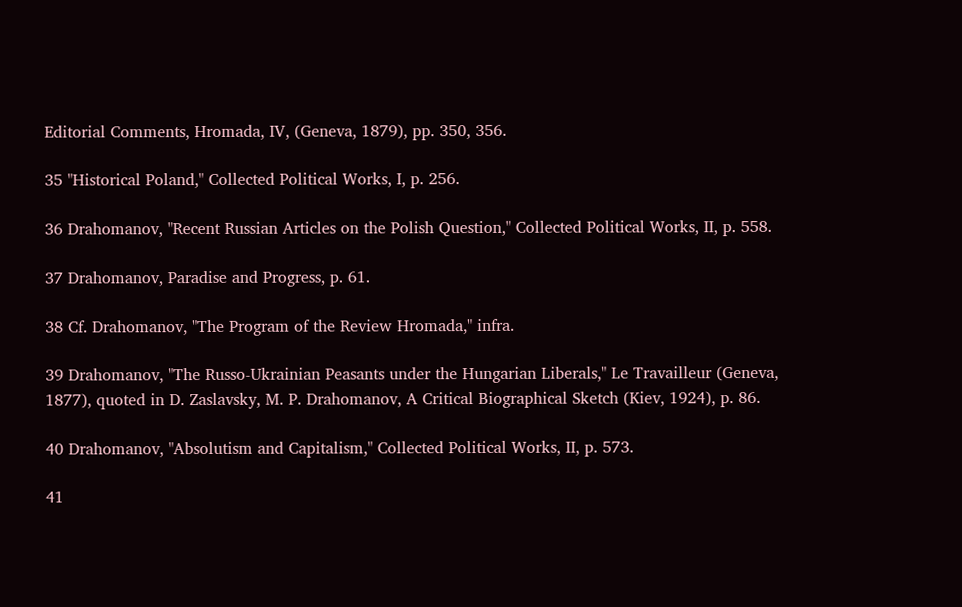Editorial Comments, Hromada, IV, (Geneva, 1879), pp. 350, 356.

35 "Historical Poland," Collected Political Works, I, p. 256.

36 Drahomanov, "Recent Russian Articles on the Polish Question," Collected Political Works, II, p. 558.

37 Drahomanov, Paradise and Progress, p. 61.

38 Cf. Drahomanov, "The Program of the Review Hromada," infra.

39 Drahomanov, "The Russo-Ukrainian Peasants under the Hungarian Liberals," Le Travailleur (Geneva, 1877), quoted in D. Zaslavsky, M. P. Drahomanov, A Critical Biographical Sketch (Kiev, 1924), p. 86.

40 Drahomanov, "Absolutism and Capitalism," Collected Political Works, II, p. 573.

41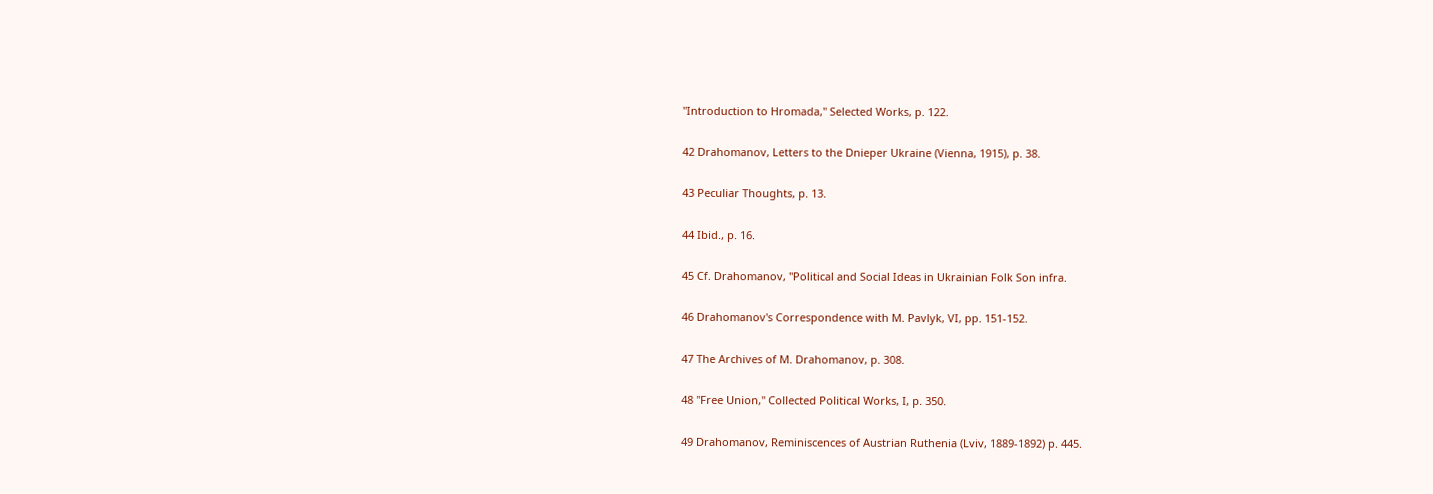"Introduction to Hromada," Selected Works, p. 122.

42 Drahomanov, Letters to the Dnieper Ukraine (Vienna, 1915), p. 38.

43 Peculiar Thoughts, p. 13.

44 Ibid., p. 16.

45 Cf. Drahomanov, "Political and Social Ideas in Ukrainian Folk Son infra.

46 Drahomanov's Correspondence with M. Pavlyk, VI, pp. 151-152.

47 The Archives of M. Drahomanov, p. 308.

48 "Free Union," Collected Political Works, I, p. 350.

49 Drahomanov, Reminiscences of Austrian Ruthenia (Lviv, 1889-1892) p. 445.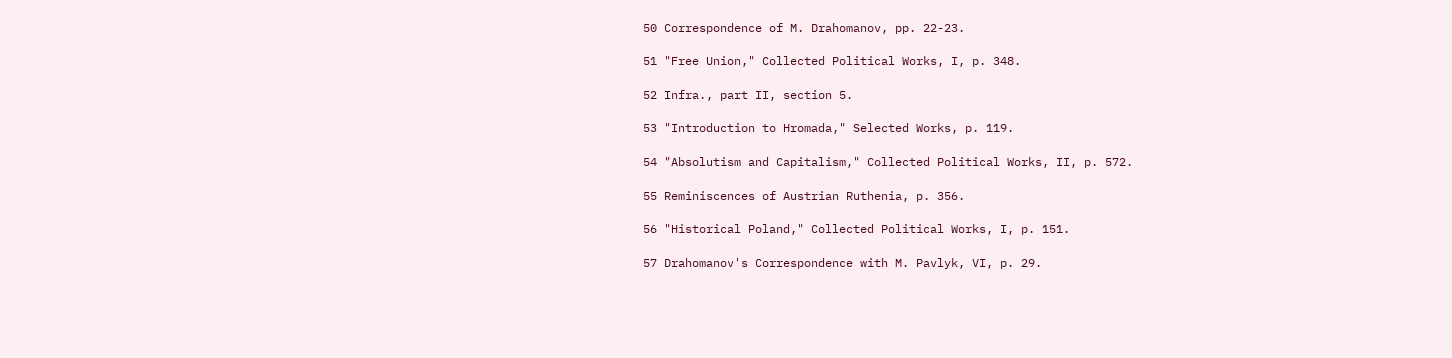50 Correspondence of M. Drahomanov, pp. 22-23.

51 "Free Union," Collected Political Works, I, p. 348.

52 Infra., part II, section 5.

53 "Introduction to Hromada," Selected Works, p. 119.

54 "Absolutism and Capitalism," Collected Political Works, II, p. 572.

55 Reminiscences of Austrian Ruthenia, p. 356.

56 "Historical Poland," Collected Political Works, I, p. 151.

57 Drahomanov's Correspondence with M. Pavlyk, VI, p. 29.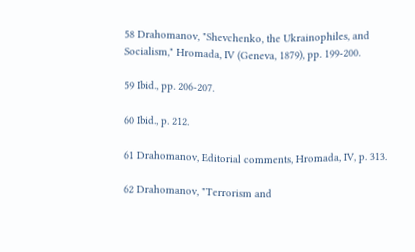58 Drahomanov, "Shevchenko, the Ukrainophiles, and Socialism," Hromada, IV (Geneva, 1879), pp. 199-200.

59 Ibid., pp. 206-207.

60 Ibid., p. 212.

61 Drahomanov, Editorial comments, Hromada, IV, p. 313.

62 Drahomanov, "Terrorism and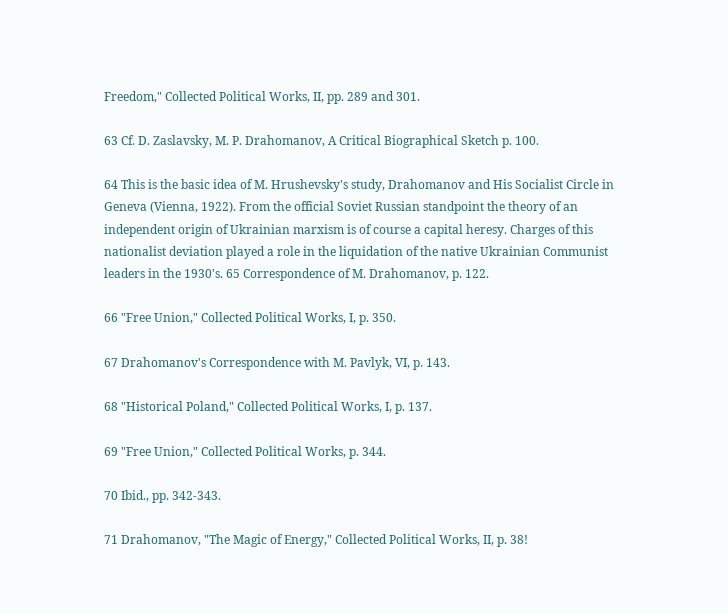Freedom," Collected Political Works, II, pp. 289 and 301.

63 Cf. D. Zaslavsky, M. P. Drahomanov, A Critical Biographical Sketch p. 100.

64 This is the basic idea of M. Hrushevsky's study, Drahomanov and His Socialist Circle in Geneva (Vienna, 1922). From the official Soviet Russian standpoint the theory of an independent origin of Ukrainian marxism is of course a capital heresy. Charges of this nationalist deviation played a role in the liquidation of the native Ukrainian Communist leaders in the 1930's. 65 Correspondence of M. Drahomanov, p. 122.

66 "Free Union," Collected Political Works, I, p. 350.

67 Drahomanov's Correspondence with M. Pavlyk, VI, p. 143.

68 "Historical Poland," Collected Political Works, I, p. 137.

69 "Free Union," Collected Political Works, p. 344.

70 Ibid., pp. 342-343.

71 Drahomanov, "The Magic of Energy," Collected Political Works, II, p. 38!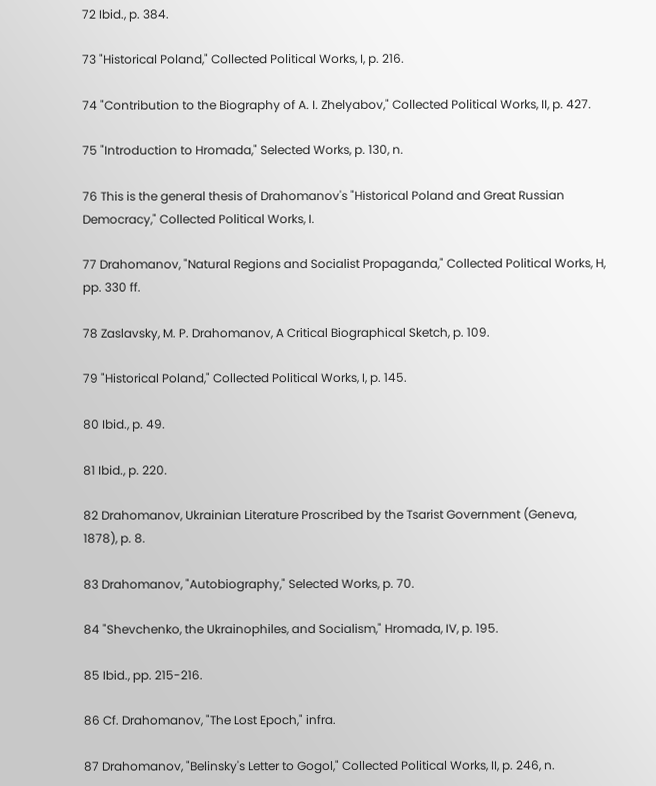72 Ibid., p. 384.

73 "Historical Poland," Collected Political Works, I, p. 216.

74 "Contribution to the Biography of A. I. Zhelyabov," Collected Political Works, II, p. 427.

75 "Introduction to Hromada," Selected Works, p. 130, n.

76 This is the general thesis of Drahomanov's "Historical Poland and Great Russian Democracy," Collected Political Works, I.

77 Drahomanov, "Natural Regions and Socialist Propaganda," Collected Political Works, H, pp. 330 ff.

78 Zaslavsky, M. P. Drahomanov, A Critical Biographical Sketch, p. 109.

79 "Historical Poland," Collected Political Works, I, p. 145.

80 Ibid., p. 49.

81 Ibid., p. 220.

82 Drahomanov, Ukrainian Literature Proscribed by the Tsarist Government (Geneva, 1878), p. 8.

83 Drahomanov, "Autobiography," Selected Works, p. 70.

84 "Shevchenko, the Ukrainophiles, and Socialism," Hromada, IV, p. 195.

85 Ibid., pp. 215-216.

86 Cf. Drahomanov, "The Lost Epoch," infra.

87 Drahomanov, "Belinsky's Letter to Gogol," Collected Political Works, II, p. 246, n.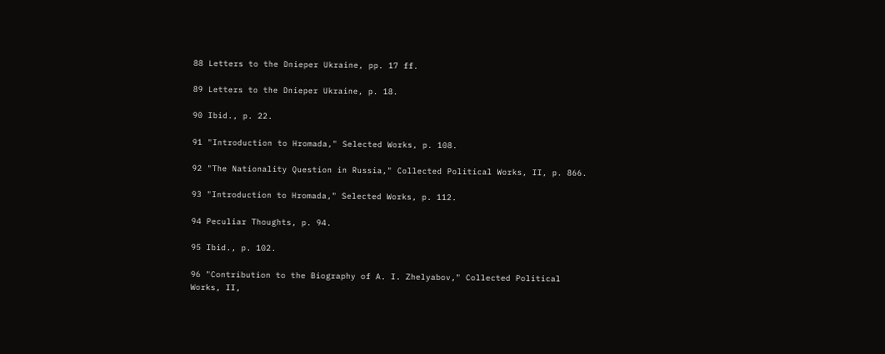88 Letters to the Dnieper Ukraine, pp. 17 ff.

89 Letters to the Dnieper Ukraine, p. 18.

90 Ibid., p. 22.

91 "Introduction to Hromada," Selected Works, p. 108.

92 "The Nationality Question in Russia," Collected Political Works, II, p. 866.

93 "Introduction to Hromada," Selected Works, p. 112.

94 Peculiar Thoughts, p. 94.

95 Ibid., p. 102.

96 "Contribution to the Biography of A. I. Zhelyabov," Collected Political Works, II,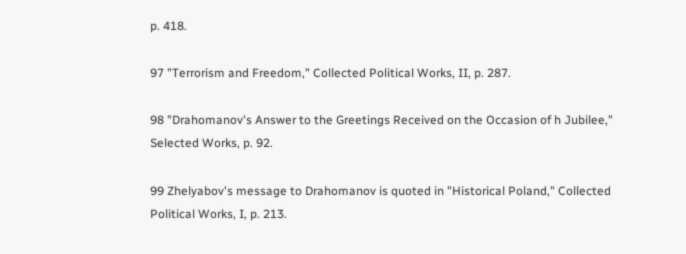p. 418.

97 "Terrorism and Freedom," Collected Political Works, II, p. 287.

98 "Drahomanov's Answer to the Greetings Received on the Occasion of h Jubilee," Selected Works, p. 92.

99 Zhelyabov's message to Drahomanov is quoted in "Historical Poland," Collected Political Works, I, p. 213.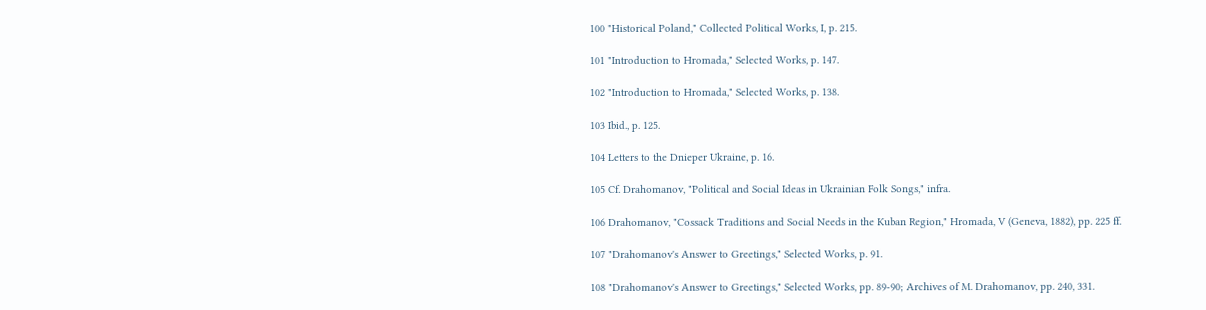100 "Historical Poland," Collected Political Works, I, p. 215.

101 "Introduction to Hromada," Selected Works, p. 147.

102 "Introduction to Hromada," Selected Works, p. 138.

103 Ibid., p. 125.

104 Letters to the Dnieper Ukraine, p. 16.

105 Cf. Drahomanov, "Political and Social Ideas in Ukrainian Folk Songs," infra.

106 Drahomanov, "Cossack Traditions and Social Needs in the Kuban Region," Hromada, V (Geneva, 1882), pp. 225 ff.

107 "Drahomanov's Answer to Greetings," Selected Works, p. 91.

108 "Drahomanov's Answer to Greetings," Selected Works, pp. 89-90; Archives of M. Drahomanov, pp. 240, 331.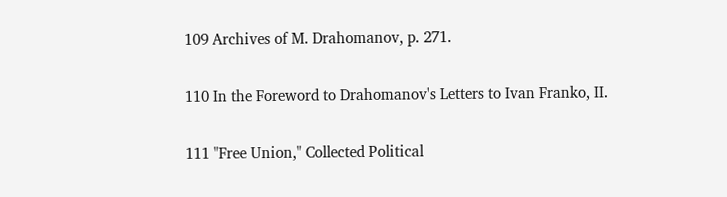109 Archives of M. Drahomanov, p. 271.

110 In the Foreword to Drahomanov's Letters to Ivan Franko, II.

111 "Free Union," Collected Political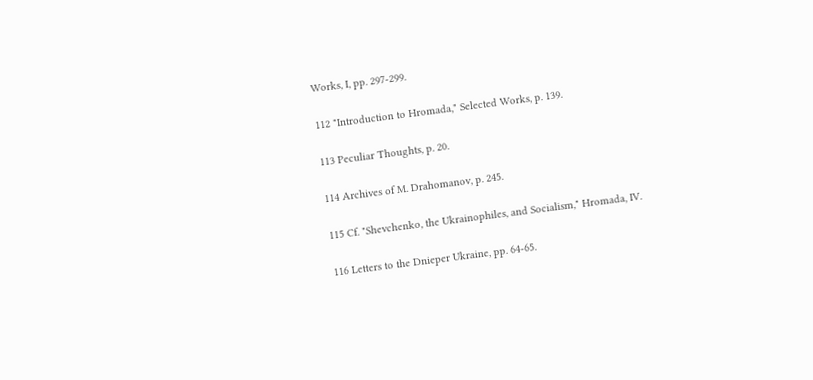Works, I, pp. 297-299.

112 "Introduction to Hromada," Selected Works, p. 139.

113 Peculiar Thoughts, p. 20.

114 Archives of M. Drahomanov, p. 245.

115 Cf. "Shevchenko, the Ukrainophiles, and Socialism," Hromada, IV.

116 Letters to the Dnieper Ukraine, pp. 64-65.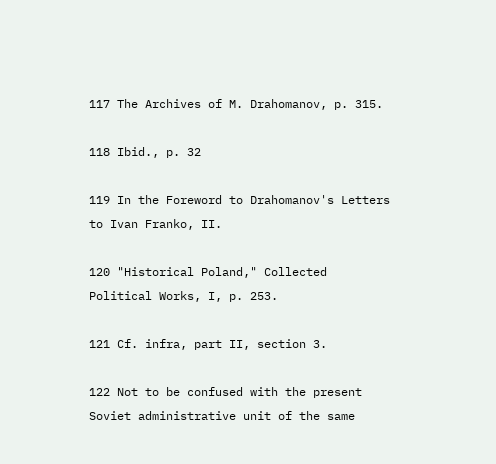117 The Archives of M. Drahomanov, p. 315.

118 Ibid., p. 32

119 In the Foreword to Drahomanov's Letters to Ivan Franko, II.

120 "Historical Poland," Collected Political Works, I, p. 253.

121 Cf. infra, part II, section 3.

122 Not to be confused with the present Soviet administrative unit of the same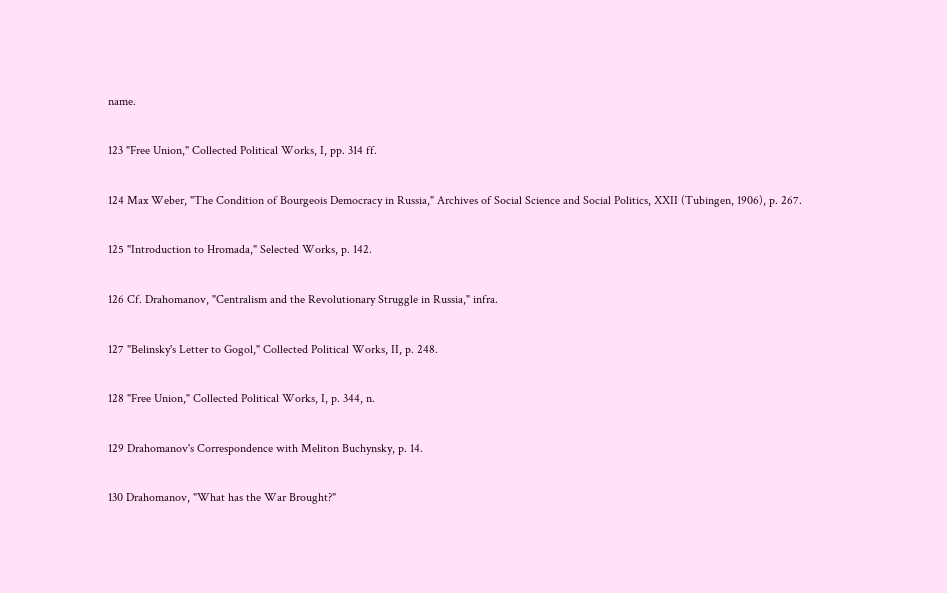name.

123 "Free Union," Collected Political Works, I, pp. 314 ff.

124 Max Weber, "The Condition of Bourgeois Democracy in Russia," Archives of Social Science and Social Politics, XXII (Tubingen, 1906), p. 267.

125 "Introduction to Hromada," Selected Works, p. 142.

126 Cf. Drahomanov, "Centralism and the Revolutionary Struggle in Russia," infra.

127 "Belinsky's Letter to Gogol," Collected Political Works, II, p. 248.

128 "Free Union," Collected Political Works, I, p. 344, n.

129 Drahomanov's Correspondence with Meliton Buchynsky, p. 14.

130 Drahomanov, "What has the War Brought?"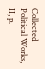Collected Political Works, II, p.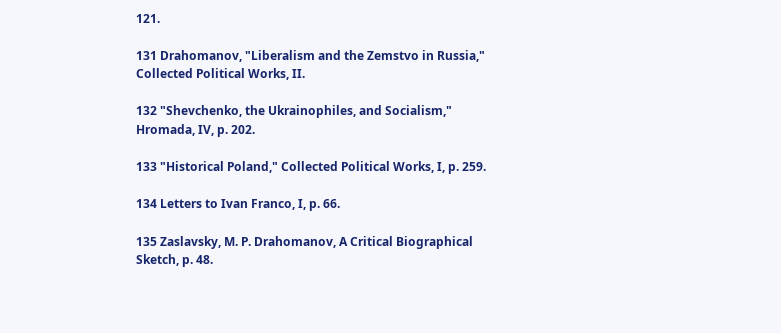121.

131 Drahomanov, "Liberalism and the Zemstvo in Russia," Collected Political Works, II.

132 "Shevchenko, the Ukrainophiles, and Socialism," Hromada, IV, p. 202.

133 "Historical Poland," Collected Political Works, I, p. 259.

134 Letters to Ivan Franco, I, p. 66.

135 Zaslavsky, M. P. Drahomanov, A Critical Biographical Sketch, p. 48.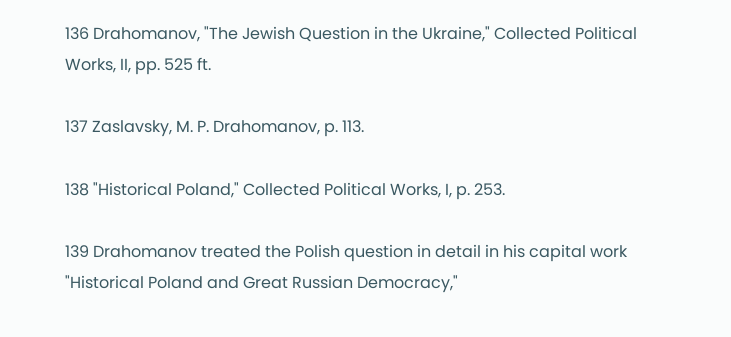136 Drahomanov, "The Jewish Question in the Ukraine," Collected Political Works, II, pp. 525 ft.

137 Zaslavsky, M. P. Drahomanov, p. 113.

138 "Historical Poland," Collected Political Works, I, p. 253.

139 Drahomanov treated the Polish question in detail in his capital work "Historical Poland and Great Russian Democracy,"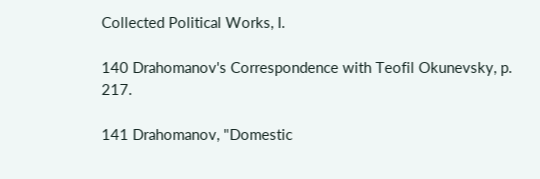Collected Political Works, I.

140 Drahomanov's Correspondence with Teofil Okunevsky, p. 217.

141 Drahomanov, "Domestic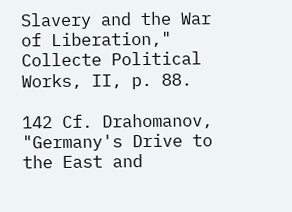Slavery and the War of Liberation," Collecte Political Works, II, p. 88.

142 Cf. Drahomanov, "Germany's Drive to the East and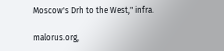Moscow's Drh to the West," infra.

malorus.org,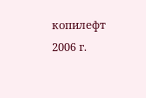копилефт 2006 г.